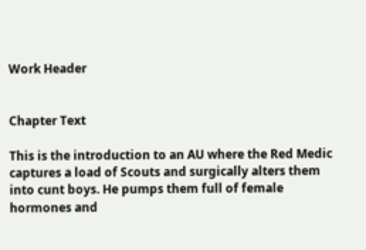Work Header


Chapter Text

This is the introduction to an AU where the Red Medic captures a load of Scouts and surgically alters them into cunt boys. He pumps them full of female hormones and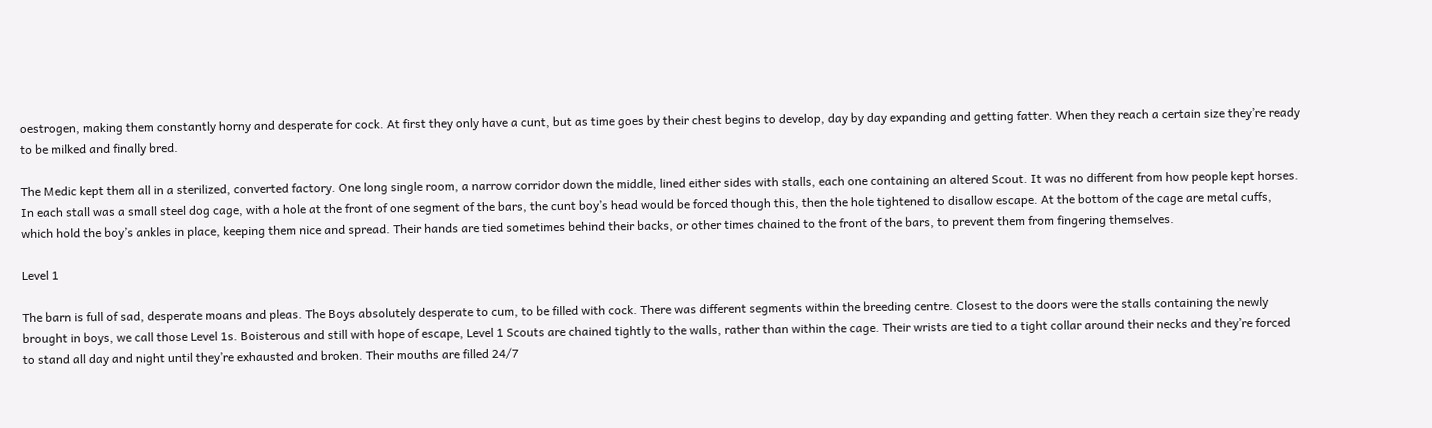oestrogen, making them constantly horny and desperate for cock. At first they only have a cunt, but as time goes by their chest begins to develop, day by day expanding and getting fatter. When they reach a certain size they’re ready to be milked and finally bred.

The Medic kept them all in a sterilized, converted factory. One long single room, a narrow corridor down the middle, lined either sides with stalls, each one containing an altered Scout. It was no different from how people kept horses. In each stall was a small steel dog cage, with a hole at the front of one segment of the bars, the cunt boy’s head would be forced though this, then the hole tightened to disallow escape. At the bottom of the cage are metal cuffs, which hold the boy’s ankles in place, keeping them nice and spread. Their hands are tied sometimes behind their backs, or other times chained to the front of the bars, to prevent them from fingering themselves.

Level 1

The barn is full of sad, desperate moans and pleas. The Boys absolutely desperate to cum, to be filled with cock. There was different segments within the breeding centre. Closest to the doors were the stalls containing the newly brought in boys, we call those Level 1s. Boisterous and still with hope of escape, Level 1 Scouts are chained tightly to the walls, rather than within the cage. Their wrists are tied to a tight collar around their necks and they’re forced to stand all day and night until they’re exhausted and broken. Their mouths are filled 24/7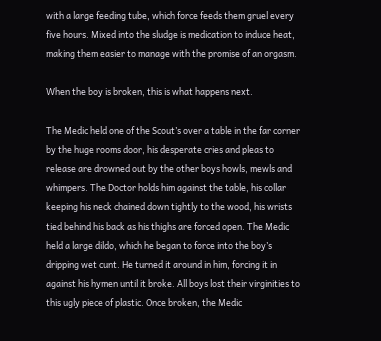with a large feeding tube, which force feeds them gruel every five hours. Mixed into the sludge is medication to induce heat, making them easier to manage with the promise of an orgasm.

When the boy is broken, this is what happens next.

The Medic held one of the Scout’s over a table in the far corner by the huge rooms door, his desperate cries and pleas to release are drowned out by the other boys howls, mewls and whimpers. The Doctor holds him against the table, his collar keeping his neck chained down tightly to the wood, his wrists tied behind his back as his thighs are forced open. The Medic held a large dildo, which he began to force into the boy’s dripping wet cunt. He turned it around in him, forcing it in against his hymen until it broke. All boys lost their virginities to this ugly piece of plastic. Once broken, the Medic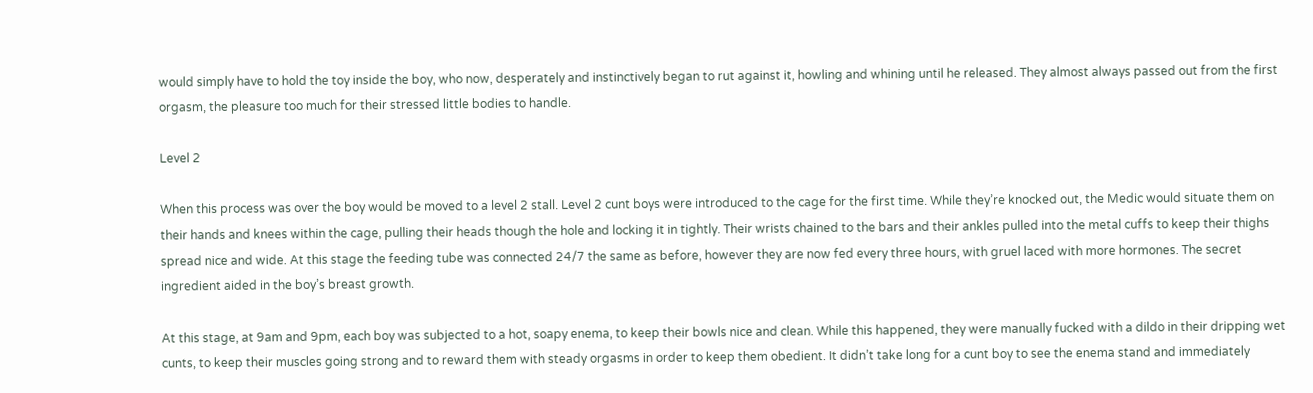would simply have to hold the toy inside the boy, who now, desperately and instinctively began to rut against it, howling and whining until he released. They almost always passed out from the first orgasm, the pleasure too much for their stressed little bodies to handle.

Level 2

When this process was over the boy would be moved to a level 2 stall. Level 2 cunt boys were introduced to the cage for the first time. While they’re knocked out, the Medic would situate them on their hands and knees within the cage, pulling their heads though the hole and locking it in tightly. Their wrists chained to the bars and their ankles pulled into the metal cuffs to keep their thighs spread nice and wide. At this stage the feeding tube was connected 24/7 the same as before, however they are now fed every three hours, with gruel laced with more hormones. The secret ingredient aided in the boy’s breast growth.

At this stage, at 9am and 9pm, each boy was subjected to a hot, soapy enema, to keep their bowls nice and clean. While this happened, they were manually fucked with a dildo in their dripping wet cunts, to keep their muscles going strong and to reward them with steady orgasms in order to keep them obedient. It didn’t take long for a cunt boy to see the enema stand and immediately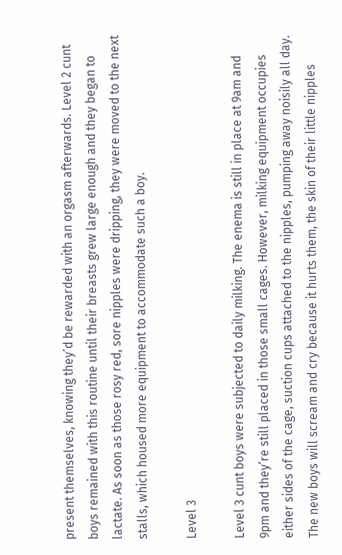present themselves, knowing they’d be rewarded with an orgasm afterwards. Level 2 cunt boys remained with this routine until their breasts grew large enough and they began to lactate. As soon as those rosy red, sore nipples were dripping, they were moved to the next stalls, which housed more equipment to accommodate such a boy.

Level 3

Level 3 cunt boys were subjected to daily milking. The enema is still in place at 9am and 9pm and they’re still placed in those small cages. However, milking equipment occupies either sides of the cage, suction cups attached to the nipples, pumping away noisily all day. The new boys will scream and cry because it hurts them, the skin of their little nipples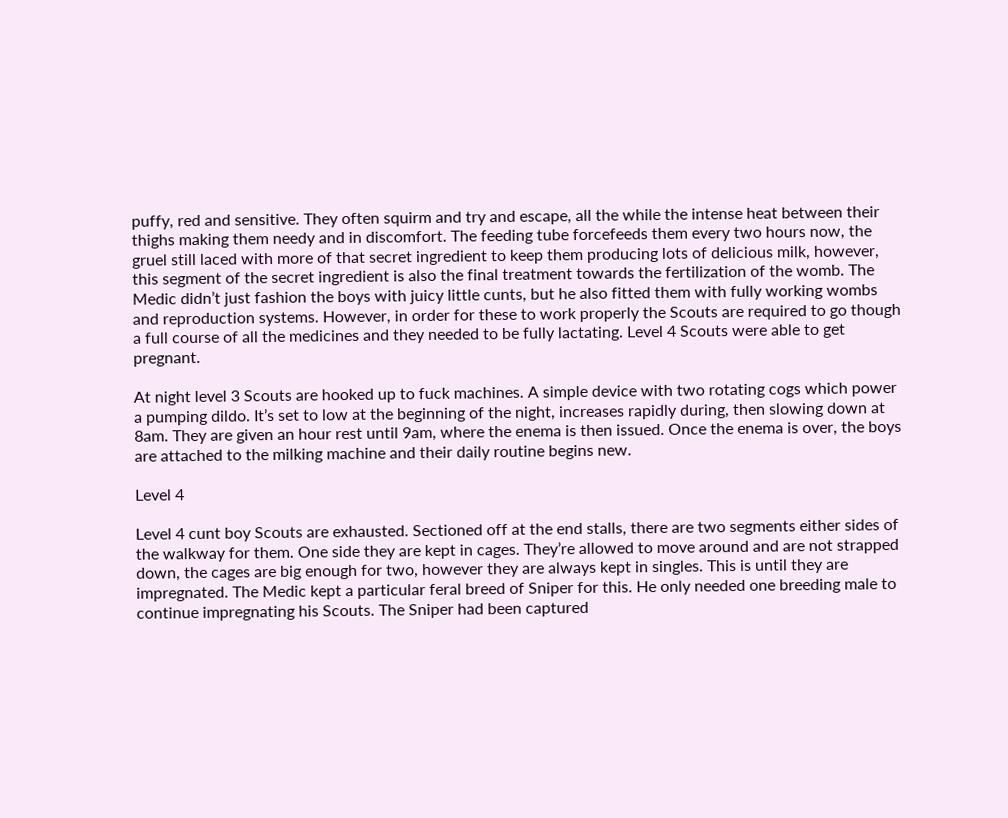puffy, red and sensitive. They often squirm and try and escape, all the while the intense heat between their thighs making them needy and in discomfort. The feeding tube forcefeeds them every two hours now, the gruel still laced with more of that secret ingredient to keep them producing lots of delicious milk, however, this segment of the secret ingredient is also the final treatment towards the fertilization of the womb. The Medic didn’t just fashion the boys with juicy little cunts, but he also fitted them with fully working wombs and reproduction systems. However, in order for these to work properly the Scouts are required to go though a full course of all the medicines and they needed to be fully lactating. Level 4 Scouts were able to get pregnant.

At night level 3 Scouts are hooked up to fuck machines. A simple device with two rotating cogs which power a pumping dildo. It’s set to low at the beginning of the night, increases rapidly during, then slowing down at 8am. They are given an hour rest until 9am, where the enema is then issued. Once the enema is over, the boys are attached to the milking machine and their daily routine begins new.

Level 4

Level 4 cunt boy Scouts are exhausted. Sectioned off at the end stalls, there are two segments either sides of the walkway for them. One side they are kept in cages. They’re allowed to move around and are not strapped down, the cages are big enough for two, however they are always kept in singles. This is until they are impregnated. The Medic kept a particular feral breed of Sniper for this. He only needed one breeding male to continue impregnating his Scouts. The Sniper had been captured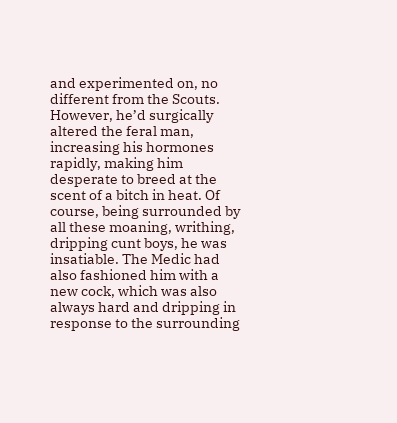and experimented on, no different from the Scouts. However, he’d surgically altered the feral man, increasing his hormones rapidly, making him desperate to breed at the scent of a bitch in heat. Of course, being surrounded by all these moaning, writhing, dripping cunt boys, he was insatiable. The Medic had also fashioned him with a new cock, which was also always hard and dripping in response to the surrounding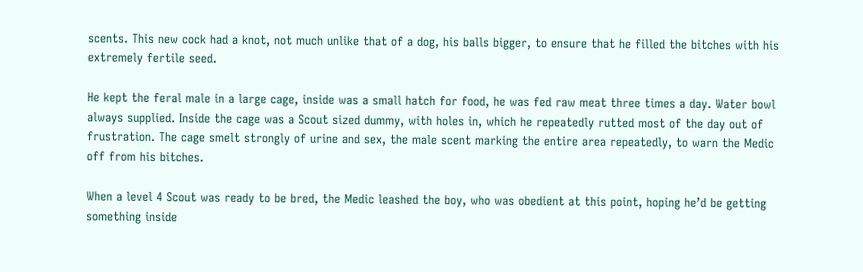scents. This new cock had a knot, not much unlike that of a dog, his balls bigger, to ensure that he filled the bitches with his extremely fertile seed.

He kept the feral male in a large cage, inside was a small hatch for food, he was fed raw meat three times a day. Water bowl always supplied. Inside the cage was a Scout sized dummy, with holes in, which he repeatedly rutted most of the day out of frustration. The cage smelt strongly of urine and sex, the male scent marking the entire area repeatedly, to warn the Medic off from his bitches.

When a level 4 Scout was ready to be bred, the Medic leashed the boy, who was obedient at this point, hoping he’d be getting something inside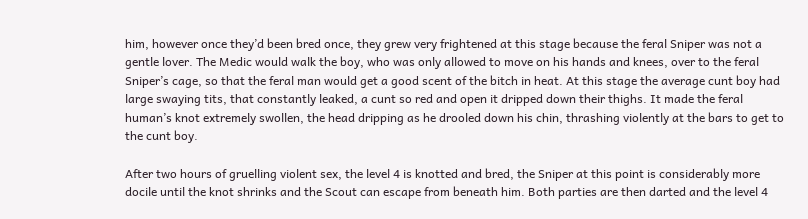him, however once they’d been bred once, they grew very frightened at this stage because the feral Sniper was not a gentle lover. The Medic would walk the boy, who was only allowed to move on his hands and knees, over to the feral Sniper’s cage, so that the feral man would get a good scent of the bitch in heat. At this stage the average cunt boy had large swaying tits, that constantly leaked, a cunt so red and open it dripped down their thighs. It made the feral human’s knot extremely swollen, the head dripping as he drooled down his chin, thrashing violently at the bars to get to the cunt boy.

After two hours of gruelling violent sex, the level 4 is knotted and bred, the Sniper at this point is considerably more docile until the knot shrinks and the Scout can escape from beneath him. Both parties are then darted and the level 4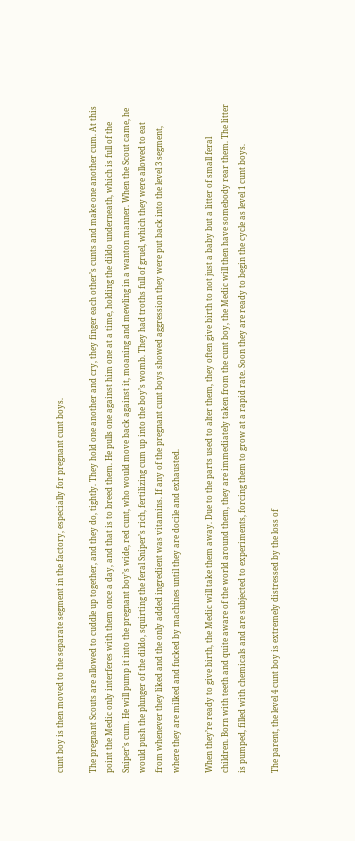cunt boy is then moved to the separate segment in the factory, especially for pregnant cunt boys.

The pregnant Scouts are allowed to cuddle up together, and they do, tightly. They hold one another and cry, they finger each other’s cunts and make one another cum. At this point the Medic only interferes with them once a day, and that is to breed them. He pulls one against him one at a time, holding the dildo underneath, which is full of the Sniper’s cum. He will pump it into the pregnant boy’s wide, red cunt, who would move back against it, moaning and mewling in a wanton manner. When the Scout came, he would push the plunger of the dildo, squirting the feral Sniper’s rich, fertilizing cum up into the boy’s womb. They had troths full of gruel, which they were allowed to eat from whenever they liked and the only added ingredient was vitamins. If any of the pregnant cunt boys showed aggression they were put back into the level 3 segment, where they are milked and fucked by machines until they are docile and exhausted.

When they’re ready to give birth, the Medic will take them away. Due to the parts used to alter them, they often give birth to not just a baby but a litter of small feral children. Born with teeth and quite aware of the world around them, they are immediately taken from the cunt boy, the Medic will then have somebody rear them. The litter is pumped, filled with chemicals and are subjected to experiments, forcing them to grow at a rapid rate. Soon they are ready to begin the cycle as level 1 cunt boys.

The parent, the level 4 cunt boy is extremely distressed by the loss of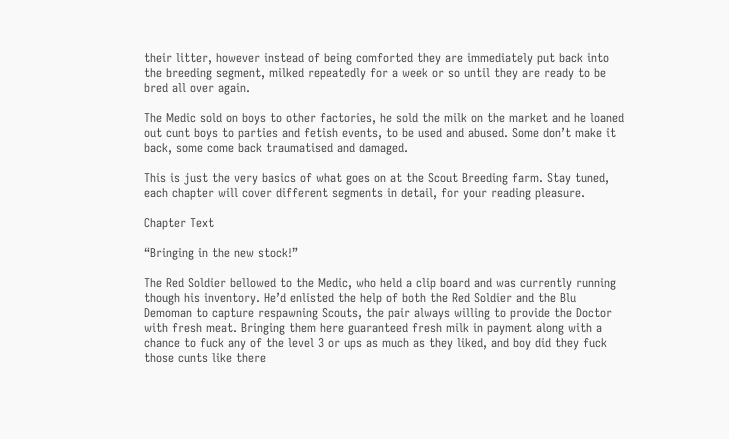their litter, however instead of being comforted they are immediately put back into the breeding segment, milked repeatedly for a week or so until they are ready to be bred all over again.

The Medic sold on boys to other factories, he sold the milk on the market and he loaned out cunt boys to parties and fetish events, to be used and abused. Some don’t make it back, some come back traumatised and damaged.

This is just the very basics of what goes on at the Scout Breeding farm. Stay tuned, each chapter will cover different segments in detail, for your reading pleasure.

Chapter Text

“Bringing in the new stock!”

The Red Soldier bellowed to the Medic, who held a clip board and was currently running though his inventory. He’d enlisted the help of both the Red Soldier and the Blu Demoman to capture respawning Scouts, the pair always willing to provide the Doctor with fresh meat. Bringing them here guaranteed fresh milk in payment along with a chance to fuck any of the level 3 or ups as much as they liked, and boy did they fuck those cunts like there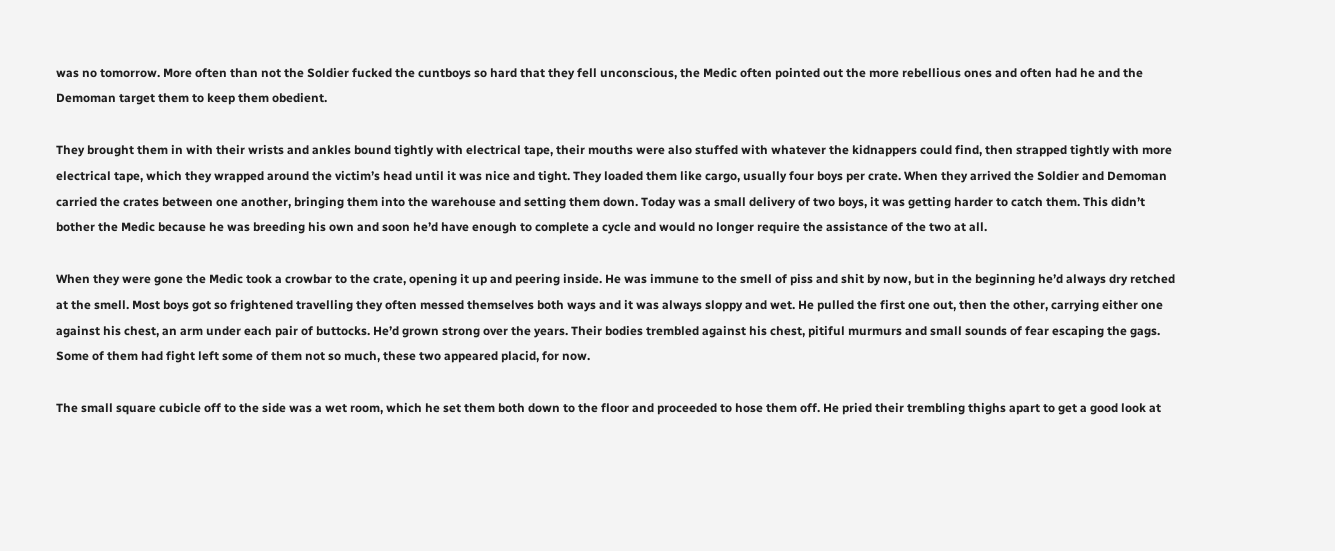was no tomorrow. More often than not the Soldier fucked the cuntboys so hard that they fell unconscious, the Medic often pointed out the more rebellious ones and often had he and the Demoman target them to keep them obedient.

They brought them in with their wrists and ankles bound tightly with electrical tape, their mouths were also stuffed with whatever the kidnappers could find, then strapped tightly with more electrical tape, which they wrapped around the victim’s head until it was nice and tight. They loaded them like cargo, usually four boys per crate. When they arrived the Soldier and Demoman carried the crates between one another, bringing them into the warehouse and setting them down. Today was a small delivery of two boys, it was getting harder to catch them. This didn’t bother the Medic because he was breeding his own and soon he’d have enough to complete a cycle and would no longer require the assistance of the two at all.

When they were gone the Medic took a crowbar to the crate, opening it up and peering inside. He was immune to the smell of piss and shit by now, but in the beginning he’d always dry retched at the smell. Most boys got so frightened travelling they often messed themselves both ways and it was always sloppy and wet. He pulled the first one out, then the other, carrying either one against his chest, an arm under each pair of buttocks. He’d grown strong over the years. Their bodies trembled against his chest, pitiful murmurs and small sounds of fear escaping the gags. Some of them had fight left some of them not so much, these two appeared placid, for now.

The small square cubicle off to the side was a wet room, which he set them both down to the floor and proceeded to hose them off. He pried their trembling thighs apart to get a good look at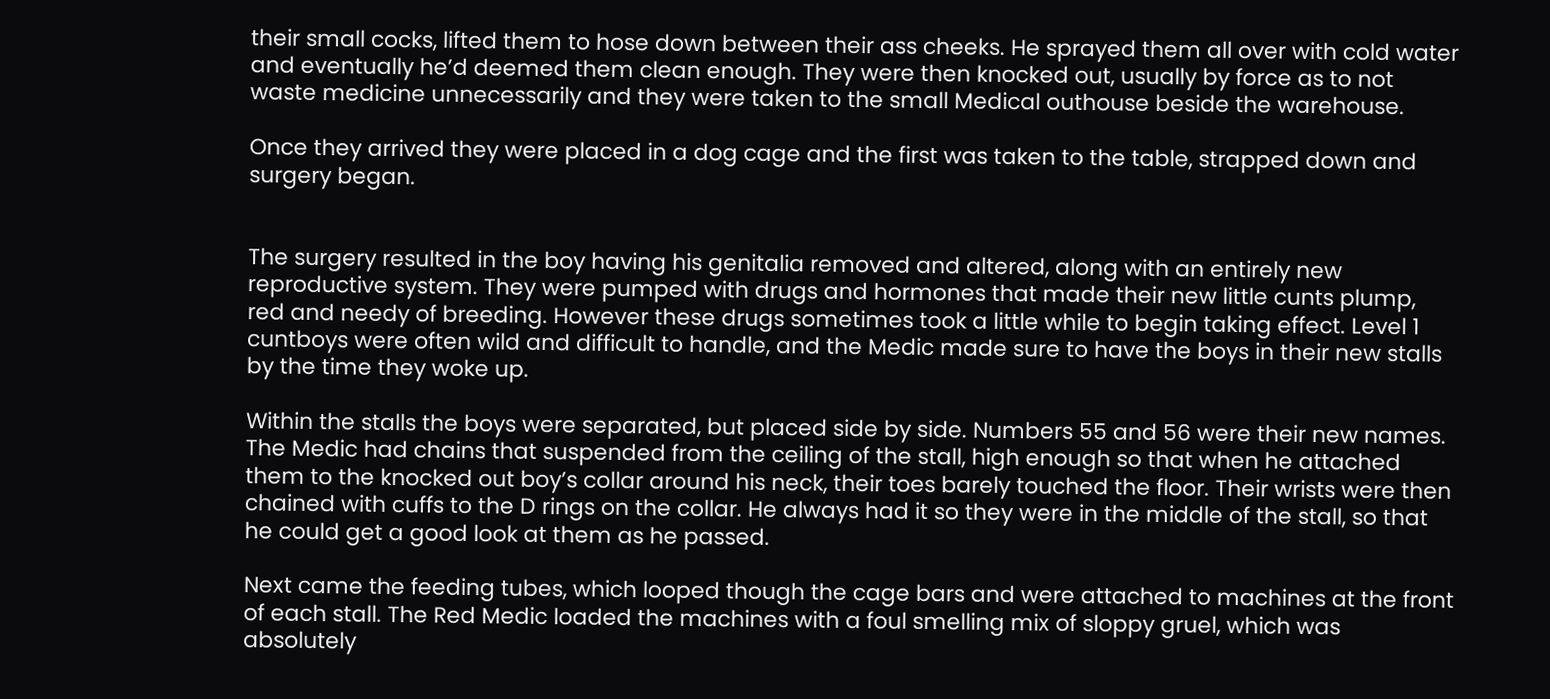their small cocks, lifted them to hose down between their ass cheeks. He sprayed them all over with cold water and eventually he’d deemed them clean enough. They were then knocked out, usually by force as to not waste medicine unnecessarily and they were taken to the small Medical outhouse beside the warehouse.

Once they arrived they were placed in a dog cage and the first was taken to the table, strapped down and surgery began.


The surgery resulted in the boy having his genitalia removed and altered, along with an entirely new reproductive system. They were pumped with drugs and hormones that made their new little cunts plump, red and needy of breeding. However these drugs sometimes took a little while to begin taking effect. Level 1 cuntboys were often wild and difficult to handle, and the Medic made sure to have the boys in their new stalls by the time they woke up.

Within the stalls the boys were separated, but placed side by side. Numbers 55 and 56 were their new names. The Medic had chains that suspended from the ceiling of the stall, high enough so that when he attached them to the knocked out boy’s collar around his neck, their toes barely touched the floor. Their wrists were then chained with cuffs to the D rings on the collar. He always had it so they were in the middle of the stall, so that he could get a good look at them as he passed.

Next came the feeding tubes, which looped though the cage bars and were attached to machines at the front of each stall. The Red Medic loaded the machines with a foul smelling mix of sloppy gruel, which was absolutely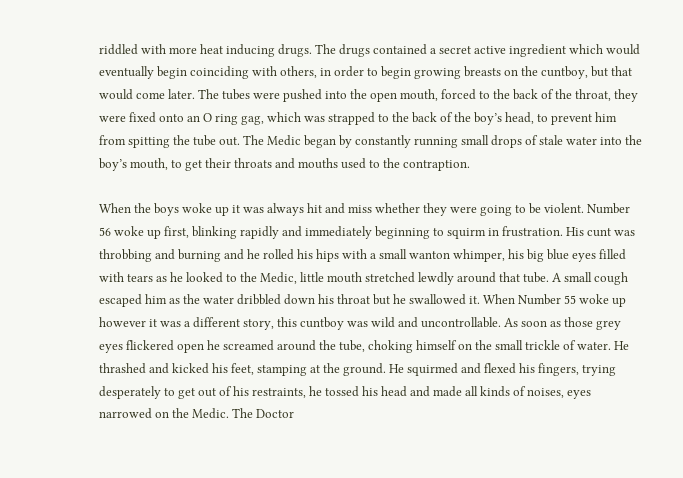riddled with more heat inducing drugs. The drugs contained a secret active ingredient which would eventually begin coinciding with others, in order to begin growing breasts on the cuntboy, but that would come later. The tubes were pushed into the open mouth, forced to the back of the throat, they were fixed onto an O ring gag, which was strapped to the back of the boy’s head, to prevent him from spitting the tube out. The Medic began by constantly running small drops of stale water into the boy’s mouth, to get their throats and mouths used to the contraption.

When the boys woke up it was always hit and miss whether they were going to be violent. Number 56 woke up first, blinking rapidly and immediately beginning to squirm in frustration. His cunt was throbbing and burning and he rolled his hips with a small wanton whimper, his big blue eyes filled with tears as he looked to the Medic, little mouth stretched lewdly around that tube. A small cough escaped him as the water dribbled down his throat but he swallowed it. When Number 55 woke up however it was a different story, this cuntboy was wild and uncontrollable. As soon as those grey eyes flickered open he screamed around the tube, choking himself on the small trickle of water. He thrashed and kicked his feet, stamping at the ground. He squirmed and flexed his fingers, trying desperately to get out of his restraints, he tossed his head and made all kinds of noises, eyes narrowed on the Medic. The Doctor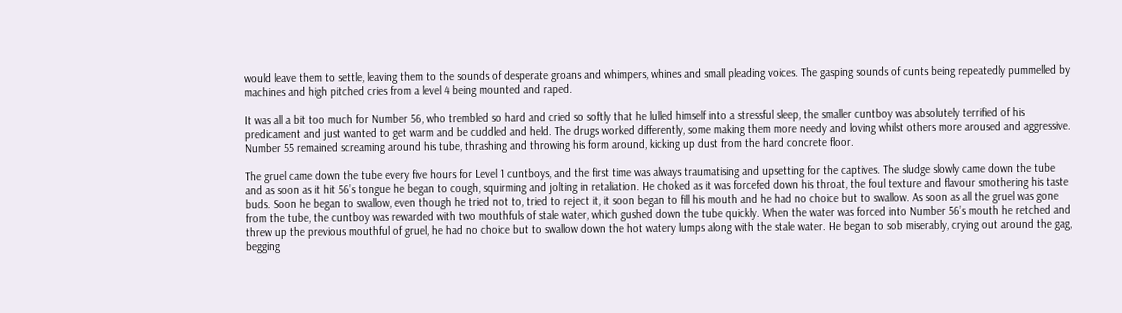would leave them to settle, leaving them to the sounds of desperate groans and whimpers, whines and small pleading voices. The gasping sounds of cunts being repeatedly pummelled by machines and high pitched cries from a level 4 being mounted and raped.

It was all a bit too much for Number 56, who trembled so hard and cried so softly that he lulled himself into a stressful sleep, the smaller cuntboy was absolutely terrified of his predicament and just wanted to get warm and be cuddled and held. The drugs worked differently, some making them more needy and loving whilst others more aroused and aggressive. Number 55 remained screaming around his tube, thrashing and throwing his form around, kicking up dust from the hard concrete floor.

The gruel came down the tube every five hours for Level 1 cuntboys, and the first time was always traumatising and upsetting for the captives. The sludge slowly came down the tube and as soon as it hit 56’s tongue he began to cough, squirming and jolting in retaliation. He choked as it was forcefed down his throat, the foul texture and flavour smothering his taste buds. Soon he began to swallow, even though he tried not to, tried to reject it, it soon began to fill his mouth and he had no choice but to swallow. As soon as all the gruel was gone from the tube, the cuntboy was rewarded with two mouthfuls of stale water, which gushed down the tube quickly. When the water was forced into Number 56’s mouth he retched and threw up the previous mouthful of gruel, he had no choice but to swallow down the hot watery lumps along with the stale water. He began to sob miserably, crying out around the gag, begging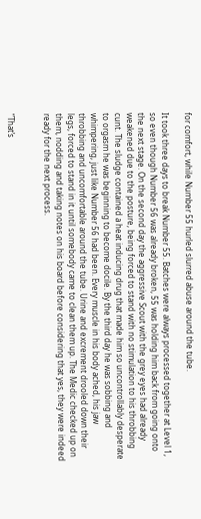for comfort, while Number 55 hurled slurred abuse around the tube.

It took three days to break Number 55. Batches were always processed together at Level 1, so even though Number 56 was already broken, 55 was holding him back from going onto the next stage. On the second day the aggressive Scout with the grey eyes had already weakened due to the posture, being forced to stand with no stimulation to his throbbing cunt. The sludge contained a heat inducing drug that made him so uncontrollably desperate to orgasm he was beginning to become docile. By the third day he was sobbing and whimpering, just like Number 56 had been. Every muscle in his body ached, his jaw throbbing and uncomfortable around the tube. Urine and excrement drooled down their legs, forced to stand in it until somebody came to clean them up. The Medic checked up on them, nodding and taking notes on his board before considering that yes, they were indeed ready for the next process.


“That’s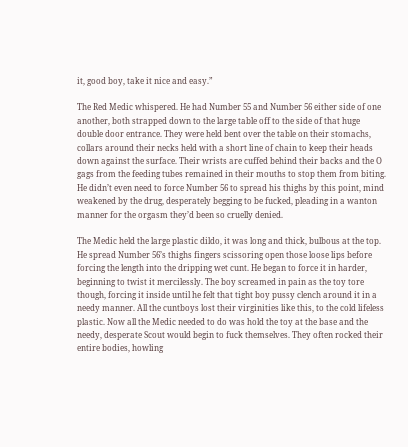it, good boy, take it nice and easy.”

The Red Medic whispered. He had Number 55 and Number 56 either side of one another, both strapped down to the large table off to the side of that huge double door entrance. They were held bent over the table on their stomachs, collars around their necks held with a short line of chain to keep their heads down against the surface. Their wrists are cuffed behind their backs and the O gags from the feeding tubes remained in their mouths to stop them from biting. He didn’t even need to force Number 56 to spread his thighs by this point, mind weakened by the drug, desperately begging to be fucked, pleading in a wanton manner for the orgasm they’d been so cruelly denied.

The Medic held the large plastic dildo, it was long and thick, bulbous at the top. He spread Number 56’s thighs fingers scissoring open those loose lips before forcing the length into the dripping wet cunt. He began to force it in harder, beginning to twist it mercilessly. The boy screamed in pain as the toy tore though, forcing it inside until he felt that tight boy pussy clench around it in a needy manner. All the cuntboys lost their virginities like this, to the cold lifeless plastic. Now all the Medic needed to do was hold the toy at the base and the needy, desperate Scout would begin to fuck themselves. They often rocked their entire bodies, howling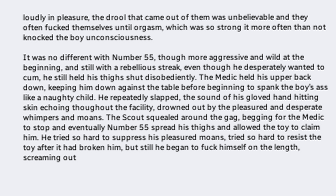loudly in pleasure, the drool that came out of them was unbelievable and they often fucked themselves until orgasm, which was so strong it more often than not knocked the boy unconsciousness.

It was no different with Number 55, though more aggressive and wild at the beginning, and still with a rebellious streak, even though he desperately wanted to cum, he still held his thighs shut disobediently. The Medic held his upper back down, keeping him down against the table before beginning to spank the boy’s ass like a naughty child. He repeatedly slapped, the sound of his gloved hand hitting skin echoing thoughout the facility, drowned out by the pleasured and desperate whimpers and moans. The Scout squealed around the gag, begging for the Medic to stop and eventually Number 55 spread his thighs and allowed the toy to claim him. He tried so hard to suppress his pleasured moans, tried so hard to resist the toy after it had broken him, but still he began to fuck himself on the length, screaming out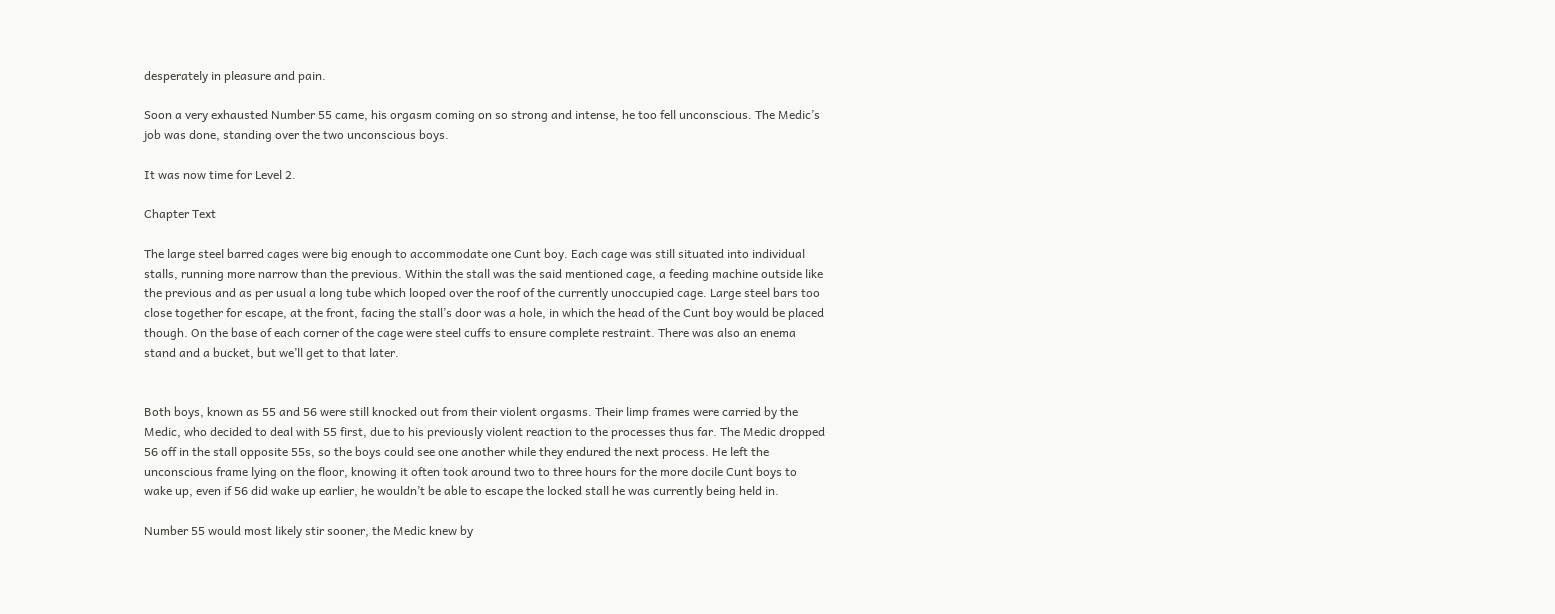desperately in pleasure and pain.

Soon a very exhausted Number 55 came, his orgasm coming on so strong and intense, he too fell unconscious. The Medic’s job was done, standing over the two unconscious boys.

It was now time for Level 2.

Chapter Text

The large steel barred cages were big enough to accommodate one Cunt boy. Each cage was still situated into individual stalls, running more narrow than the previous. Within the stall was the said mentioned cage, a feeding machine outside like the previous and as per usual a long tube which looped over the roof of the currently unoccupied cage. Large steel bars too close together for escape, at the front, facing the stall’s door was a hole, in which the head of the Cunt boy would be placed though. On the base of each corner of the cage were steel cuffs to ensure complete restraint. There was also an enema stand and a bucket, but we’ll get to that later.


Both boys, known as 55 and 56 were still knocked out from their violent orgasms. Their limp frames were carried by the Medic, who decided to deal with 55 first, due to his previously violent reaction to the processes thus far. The Medic dropped 56 off in the stall opposite 55s, so the boys could see one another while they endured the next process. He left the unconscious frame lying on the floor, knowing it often took around two to three hours for the more docile Cunt boys to wake up, even if 56 did wake up earlier, he wouldn’t be able to escape the locked stall he was currently being held in.

Number 55 would most likely stir sooner, the Medic knew by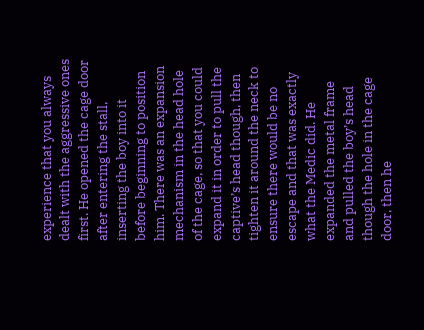experience that you always dealt with the aggressive ones first. He opened the cage door after entering the stall, inserting the boy into it before beginning to position him. There was an expansion mechanism in the head hole of the cage, so that you could expand it in order to pull the captive’s head though, then tighten it around the neck to ensure there would be no escape and that was exactly what the Medic did. He expanded the metal frame and pulled the boy’s head though the hole in the cage door, then he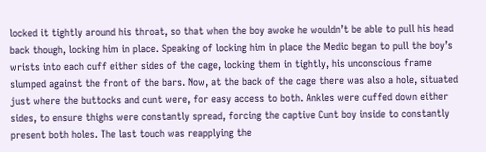locked it tightly around his throat, so that when the boy awoke he wouldn’t be able to pull his head back though, locking him in place. Speaking of locking him in place the Medic began to pull the boy’s wrists into each cuff either sides of the cage, locking them in tightly, his unconscious frame slumped against the front of the bars. Now, at the back of the cage there was also a hole, situated just where the buttocks and cunt were, for easy access to both. Ankles were cuffed down either sides, to ensure thighs were constantly spread, forcing the captive Cunt boy inside to constantly present both holes. The last touch was reapplying the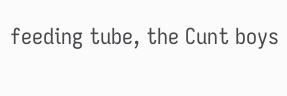feeding tube, the Cunt boys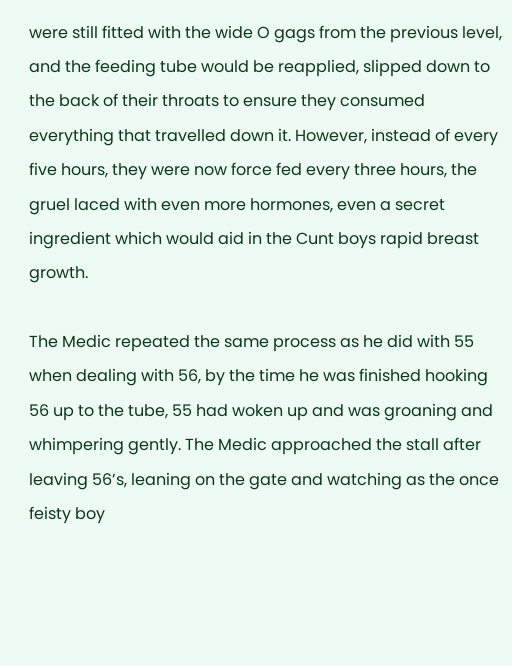were still fitted with the wide O gags from the previous level, and the feeding tube would be reapplied, slipped down to the back of their throats to ensure they consumed everything that travelled down it. However, instead of every five hours, they were now force fed every three hours, the gruel laced with even more hormones, even a secret ingredient which would aid in the Cunt boys rapid breast growth.

The Medic repeated the same process as he did with 55 when dealing with 56, by the time he was finished hooking 56 up to the tube, 55 had woken up and was groaning and whimpering gently. The Medic approached the stall after leaving 56’s, leaning on the gate and watching as the once feisty boy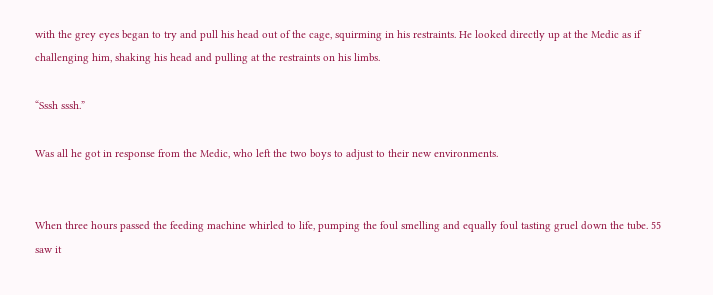with the grey eyes began to try and pull his head out of the cage, squirming in his restraints. He looked directly up at the Medic as if challenging him, shaking his head and pulling at the restraints on his limbs.

“Sssh sssh.”

Was all he got in response from the Medic, who left the two boys to adjust to their new environments.


When three hours passed the feeding machine whirled to life, pumping the foul smelling and equally foul tasting gruel down the tube. 55 saw it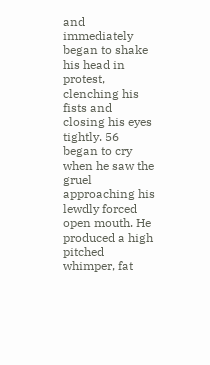and immediately began to shake his head in protest, clenching his fists and closing his eyes tightly. 56 began to cry when he saw the gruel approaching his lewdly forced open mouth. He produced a high pitched whimper, fat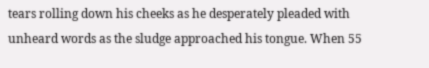tears rolling down his cheeks as he desperately pleaded with unheard words as the sludge approached his tongue. When 55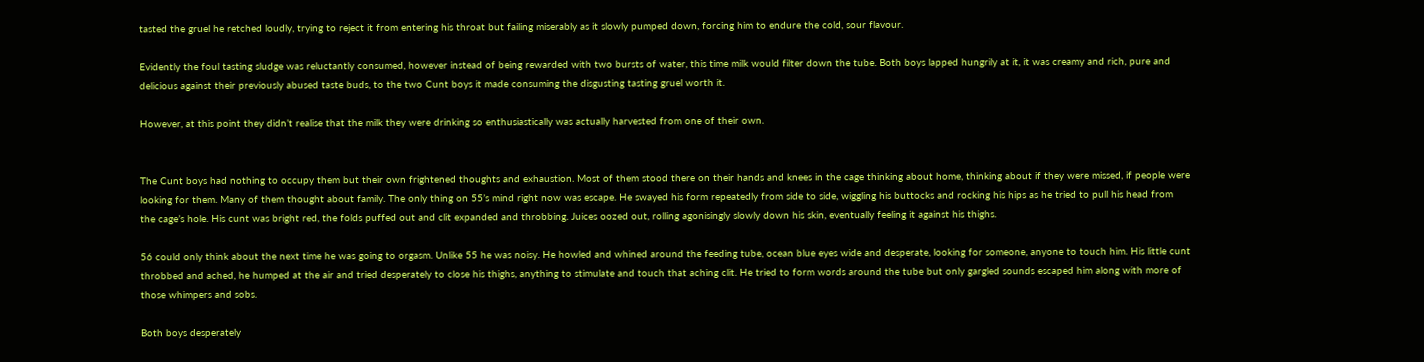tasted the gruel he retched loudly, trying to reject it from entering his throat but failing miserably as it slowly pumped down, forcing him to endure the cold, sour flavour.

Evidently the foul tasting sludge was reluctantly consumed, however instead of being rewarded with two bursts of water, this time milk would filter down the tube. Both boys lapped hungrily at it, it was creamy and rich, pure and delicious against their previously abused taste buds, to the two Cunt boys it made consuming the disgusting tasting gruel worth it.

However, at this point they didn’t realise that the milk they were drinking so enthusiastically was actually harvested from one of their own.


The Cunt boys had nothing to occupy them but their own frightened thoughts and exhaustion. Most of them stood there on their hands and knees in the cage thinking about home, thinking about if they were missed, if people were looking for them. Many of them thought about family. The only thing on 55’s mind right now was escape. He swayed his form repeatedly from side to side, wiggling his buttocks and rocking his hips as he tried to pull his head from the cage’s hole. His cunt was bright red, the folds puffed out and clit expanded and throbbing. Juices oozed out, rolling agonisingly slowly down his skin, eventually feeling it against his thighs.

56 could only think about the next time he was going to orgasm. Unlike 55 he was noisy. He howled and whined around the feeding tube, ocean blue eyes wide and desperate, looking for someone, anyone to touch him. His little cunt throbbed and ached, he humped at the air and tried desperately to close his thighs, anything to stimulate and touch that aching clit. He tried to form words around the tube but only gargled sounds escaped him along with more of those whimpers and sobs.

Both boys desperately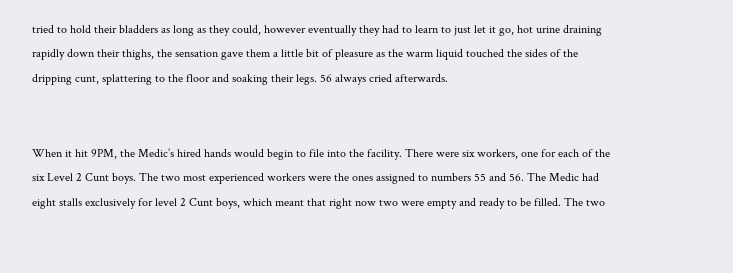tried to hold their bladders as long as they could, however eventually they had to learn to just let it go, hot urine draining rapidly down their thighs, the sensation gave them a little bit of pleasure as the warm liquid touched the sides of the dripping cunt, splattering to the floor and soaking their legs. 56 always cried afterwards.


When it hit 9PM, the Medic’s hired hands would begin to file into the facility. There were six workers, one for each of the six Level 2 Cunt boys. The two most experienced workers were the ones assigned to numbers 55 and 56. The Medic had eight stalls exclusively for level 2 Cunt boys, which meant that right now two were empty and ready to be filled. The two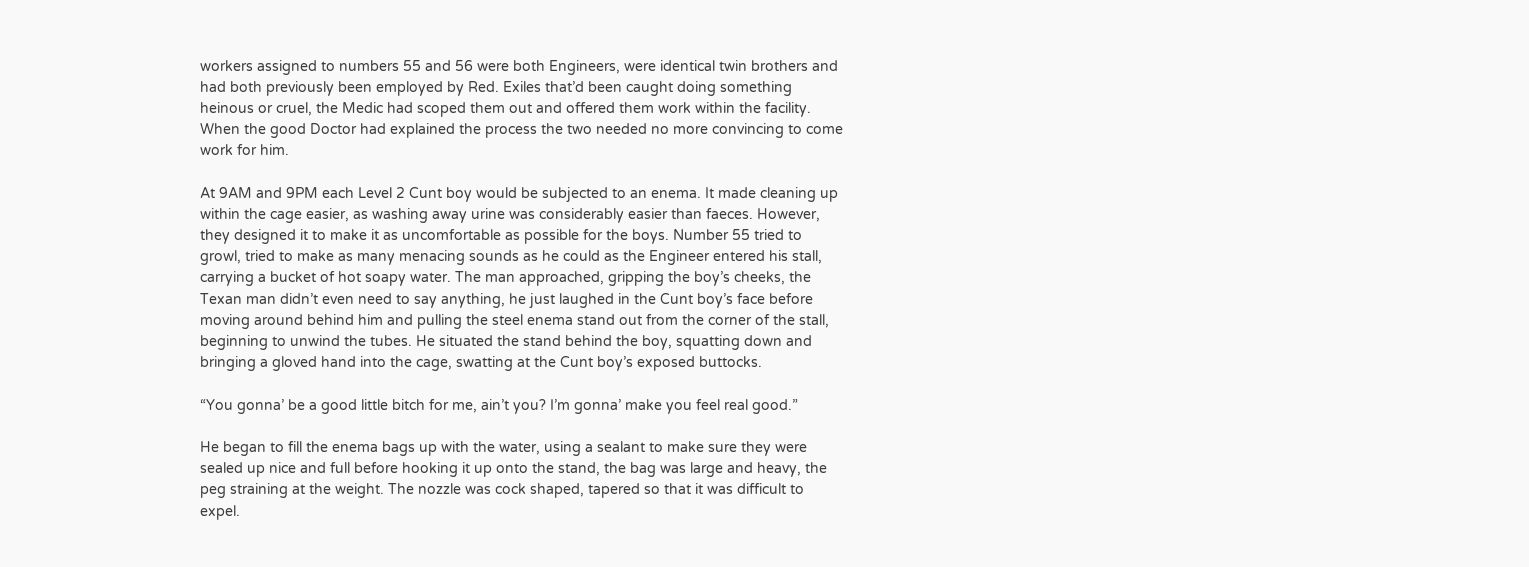workers assigned to numbers 55 and 56 were both Engineers, were identical twin brothers and had both previously been employed by Red. Exiles that’d been caught doing something heinous or cruel, the Medic had scoped them out and offered them work within the facility. When the good Doctor had explained the process the two needed no more convincing to come work for him.

At 9AM and 9PM each Level 2 Cunt boy would be subjected to an enema. It made cleaning up within the cage easier, as washing away urine was considerably easier than faeces. However, they designed it to make it as uncomfortable as possible for the boys. Number 55 tried to growl, tried to make as many menacing sounds as he could as the Engineer entered his stall, carrying a bucket of hot soapy water. The man approached, gripping the boy’s cheeks, the Texan man didn’t even need to say anything, he just laughed in the Cunt boy’s face before moving around behind him and pulling the steel enema stand out from the corner of the stall, beginning to unwind the tubes. He situated the stand behind the boy, squatting down and bringing a gloved hand into the cage, swatting at the Cunt boy’s exposed buttocks.

“You gonna’ be a good little bitch for me, ain’t you? I’m gonna’ make you feel real good.”

He began to fill the enema bags up with the water, using a sealant to make sure they were sealed up nice and full before hooking it up onto the stand, the bag was large and heavy, the peg straining at the weight. The nozzle was cock shaped, tapered so that it was difficult to expel.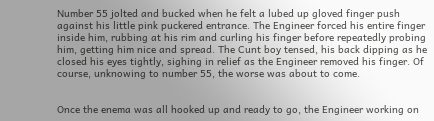Number 55 jolted and bucked when he felt a lubed up gloved finger push against his little pink puckered entrance. The Engineer forced his entire finger inside him, rubbing at his rim and curling his finger before repeatedly probing him, getting him nice and spread. The Cunt boy tensed, his back dipping as he closed his eyes tightly, sighing in relief as the Engineer removed his finger. Of course, unknowing to number 55, the worse was about to come.


Once the enema was all hooked up and ready to go, the Engineer working on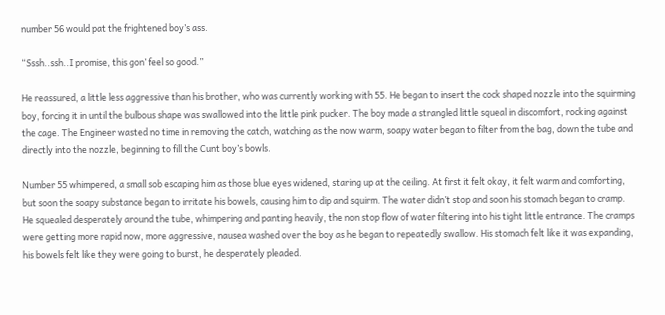number 56 would pat the frightened boy’s ass.

“Sssh..ssh..I promise, this gon’ feel so good.”

He reassured, a little less aggressive than his brother, who was currently working with 55. He began to insert the cock shaped nozzle into the squirming boy, forcing it in until the bulbous shape was swallowed into the little pink pucker. The boy made a strangled little squeal in discomfort, rocking against the cage. The Engineer wasted no time in removing the catch, watching as the now warm, soapy water began to filter from the bag, down the tube and directly into the nozzle, beginning to fill the Cunt boy’s bowls.

Number 55 whimpered, a small sob escaping him as those blue eyes widened, staring up at the ceiling. At first it felt okay, it felt warm and comforting, but soon the soapy substance began to irritate his bowels, causing him to dip and squirm. The water didn’t stop and soon his stomach began to cramp. He squealed desperately around the tube, whimpering and panting heavily, the non stop flow of water filtering into his tight little entrance. The cramps were getting more rapid now, more aggressive, nausea washed over the boy as he began to repeatedly swallow. His stomach felt like it was expanding, his bowels felt like they were going to burst, he desperately pleaded.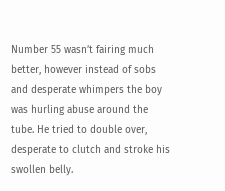Number 55 wasn’t fairing much better, however instead of sobs and desperate whimpers the boy was hurling abuse around the tube. He tried to double over, desperate to clutch and stroke his swollen belly.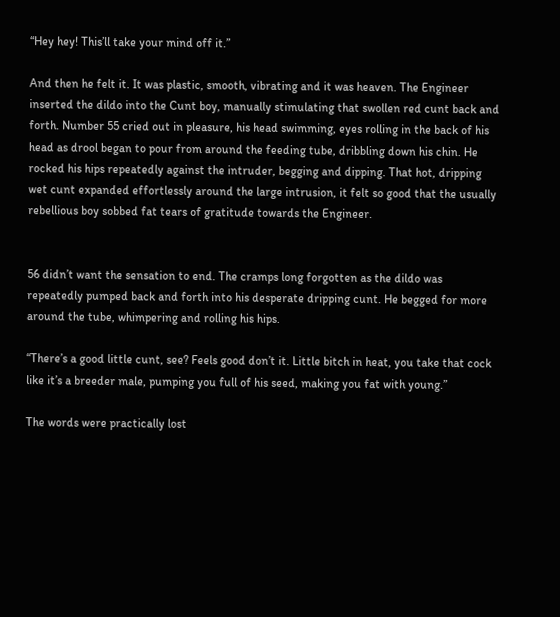“Hey hey! This’ll take your mind off it.”

And then he felt it. It was plastic, smooth, vibrating and it was heaven. The Engineer inserted the dildo into the Cunt boy, manually stimulating that swollen red cunt back and forth. Number 55 cried out in pleasure, his head swimming, eyes rolling in the back of his head as drool began to pour from around the feeding tube, dribbling down his chin. He rocked his hips repeatedly against the intruder, begging and dipping. That hot, dripping wet cunt expanded effortlessly around the large intrusion, it felt so good that the usually rebellious boy sobbed fat tears of gratitude towards the Engineer.


56 didn’t want the sensation to end. The cramps long forgotten as the dildo was repeatedly pumped back and forth into his desperate dripping cunt. He begged for more around the tube, whimpering and rolling his hips.

“There’s a good little cunt, see? Feels good don’t it. Little bitch in heat, you take that cock like it’s a breeder male, pumping you full of his seed, making you fat with young.”

The words were practically lost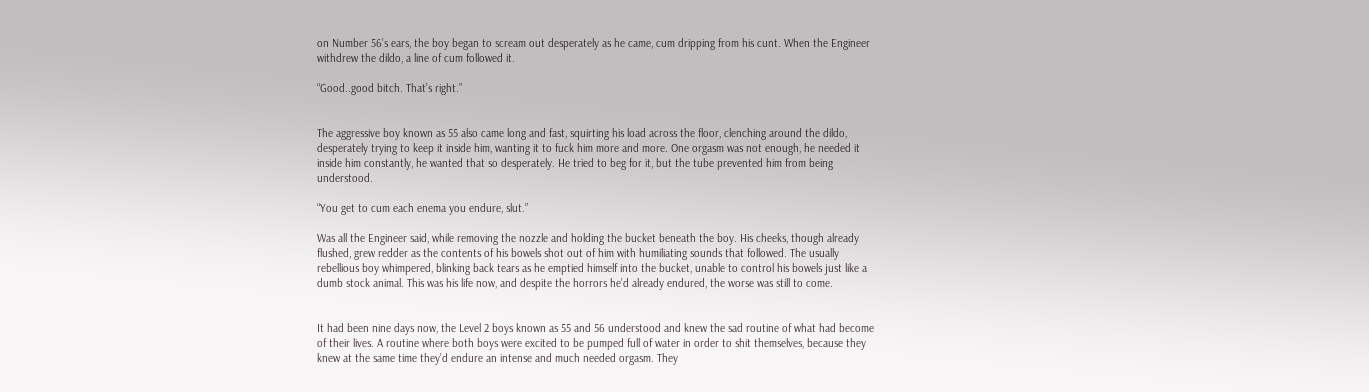on Number 56’s ears, the boy began to scream out desperately as he came, cum dripping from his cunt. When the Engineer withdrew the dildo, a line of cum followed it.

“Good..good bitch. That’s right.”


The aggressive boy known as 55 also came long and fast, squirting his load across the floor, clenching around the dildo, desperately trying to keep it inside him, wanting it to fuck him more and more. One orgasm was not enough, he needed it inside him constantly, he wanted that so desperately. He tried to beg for it, but the tube prevented him from being understood.

“You get to cum each enema you endure, slut.”

Was all the Engineer said, while removing the nozzle and holding the bucket beneath the boy. His cheeks, though already flushed, grew redder as the contents of his bowels shot out of him with humiliating sounds that followed. The usually rebellious boy whimpered, blinking back tears as he emptied himself into the bucket, unable to control his bowels just like a dumb stock animal. This was his life now, and despite the horrors he’d already endured, the worse was still to come.


It had been nine days now, the Level 2 boys known as 55 and 56 understood and knew the sad routine of what had become of their lives. A routine where both boys were excited to be pumped full of water in order to shit themselves, because they knew at the same time they’d endure an intense and much needed orgasm. They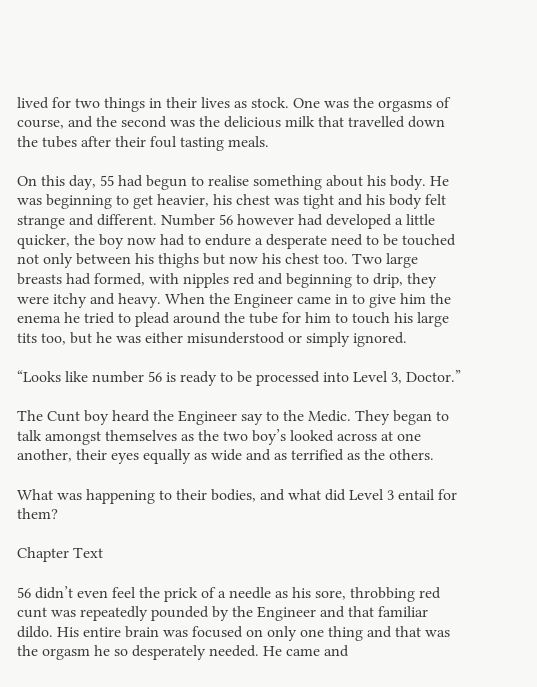lived for two things in their lives as stock. One was the orgasms of course, and the second was the delicious milk that travelled down the tubes after their foul tasting meals.

On this day, 55 had begun to realise something about his body. He was beginning to get heavier, his chest was tight and his body felt strange and different. Number 56 however had developed a little quicker, the boy now had to endure a desperate need to be touched not only between his thighs but now his chest too. Two large breasts had formed, with nipples red and beginning to drip, they were itchy and heavy. When the Engineer came in to give him the enema he tried to plead around the tube for him to touch his large tits too, but he was either misunderstood or simply ignored.

“Looks like number 56 is ready to be processed into Level 3, Doctor.”

The Cunt boy heard the Engineer say to the Medic. They began to talk amongst themselves as the two boy’s looked across at one another, their eyes equally as wide and as terrified as the others.

What was happening to their bodies, and what did Level 3 entail for them?

Chapter Text

56 didn’t even feel the prick of a needle as his sore, throbbing red cunt was repeatedly pounded by the Engineer and that familiar dildo. His entire brain was focused on only one thing and that was the orgasm he so desperately needed. He came and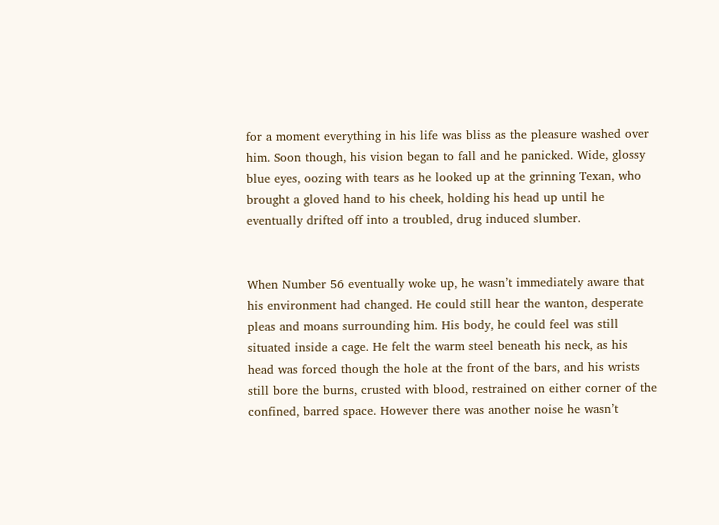for a moment everything in his life was bliss as the pleasure washed over him. Soon though, his vision began to fall and he panicked. Wide, glossy blue eyes, oozing with tears as he looked up at the grinning Texan, who brought a gloved hand to his cheek, holding his head up until he eventually drifted off into a troubled, drug induced slumber.


When Number 56 eventually woke up, he wasn’t immediately aware that his environment had changed. He could still hear the wanton, desperate pleas and moans surrounding him. His body, he could feel was still situated inside a cage. He felt the warm steel beneath his neck, as his head was forced though the hole at the front of the bars, and his wrists still bore the burns, crusted with blood, restrained on either corner of the confined, barred space. However there was another noise he wasn’t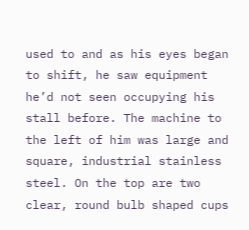used to and as his eyes began to shift, he saw equipment he’d not seen occupying his stall before. The machine to the left of him was large and square, industrial stainless steel. On the top are two clear, round bulb shaped cups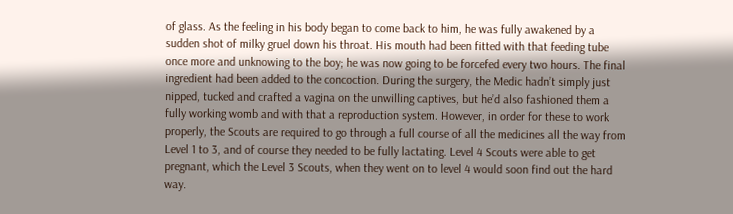of glass. As the feeling in his body began to come back to him, he was fully awakened by a sudden shot of milky gruel down his throat. His mouth had been fitted with that feeding tube once more and unknowing to the boy; he was now going to be forcefed every two hours. The final ingredient had been added to the concoction. During the surgery, the Medic hadn’t simply just nipped, tucked and crafted a vagina on the unwilling captives, but he’d also fashioned them a fully working womb and with that a reproduction system. However, in order for these to work properly, the Scouts are required to go through a full course of all the medicines all the way from Level 1 to 3, and of course they needed to be fully lactating. Level 4 Scouts were able to get pregnant, which the Level 3 Scouts, when they went on to level 4 would soon find out the hard way.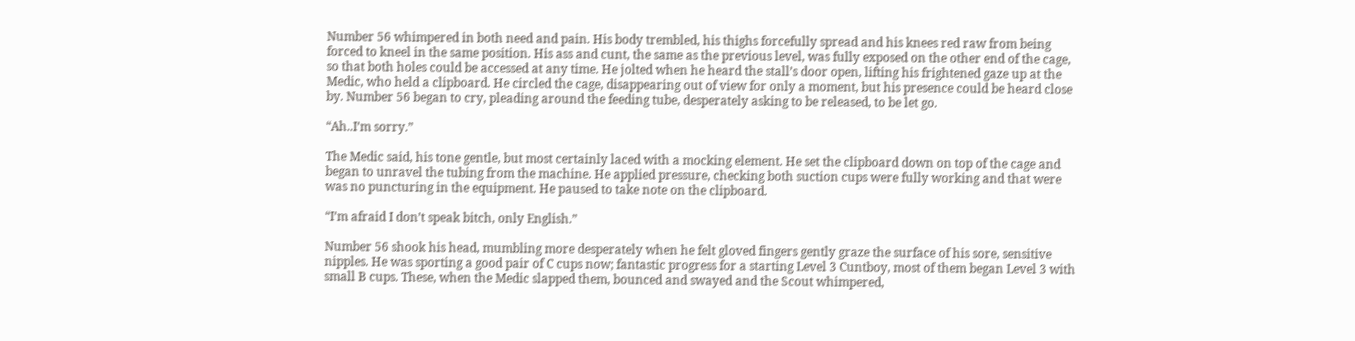Number 56 whimpered in both need and pain. His body trembled, his thighs forcefully spread and his knees red raw from being forced to kneel in the same position. His ass and cunt, the same as the previous level, was fully exposed on the other end of the cage, so that both holes could be accessed at any time. He jolted when he heard the stall’s door open, lifting his frightened gaze up at the Medic, who held a clipboard. He circled the cage, disappearing out of view for only a moment, but his presence could be heard close by. Number 56 began to cry, pleading around the feeding tube, desperately asking to be released, to be let go.

“Ah..I’m sorry.”

The Medic said, his tone gentle, but most certainly laced with a mocking element. He set the clipboard down on top of the cage and began to unravel the tubing from the machine. He applied pressure, checking both suction cups were fully working and that were was no puncturing in the equipment. He paused to take note on the clipboard.

“I’m afraid I don’t speak bitch, only English.”

Number 56 shook his head, mumbling more desperately when he felt gloved fingers gently graze the surface of his sore, sensitive nipples. He was sporting a good pair of C cups now; fantastic progress for a starting Level 3 Cuntboy, most of them began Level 3 with small B cups. These, when the Medic slapped them, bounced and swayed and the Scout whimpered,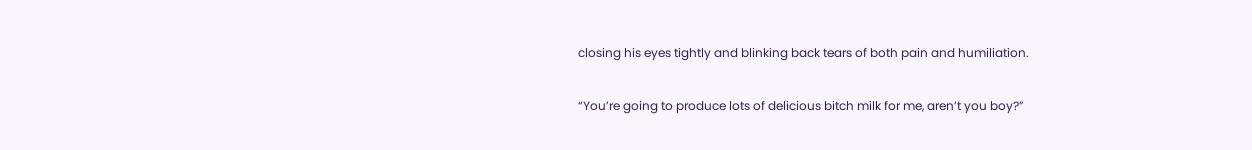closing his eyes tightly and blinking back tears of both pain and humiliation.

“You’re going to produce lots of delicious bitch milk for me, aren’t you boy?”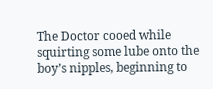The Doctor cooed while squirting some lube onto the boy’s nipples, beginning to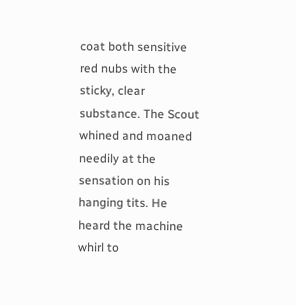coat both sensitive red nubs with the sticky, clear substance. The Scout whined and moaned needily at the sensation on his hanging tits. He heard the machine whirl to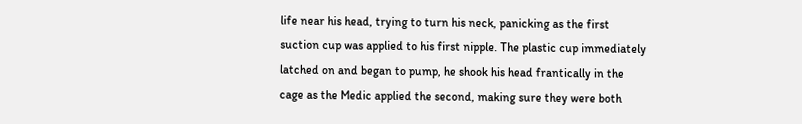life near his head, trying to turn his neck, panicking as the first suction cup was applied to his first nipple. The plastic cup immediately latched on and began to pump, he shook his head frantically in the cage as the Medic applied the second, making sure they were both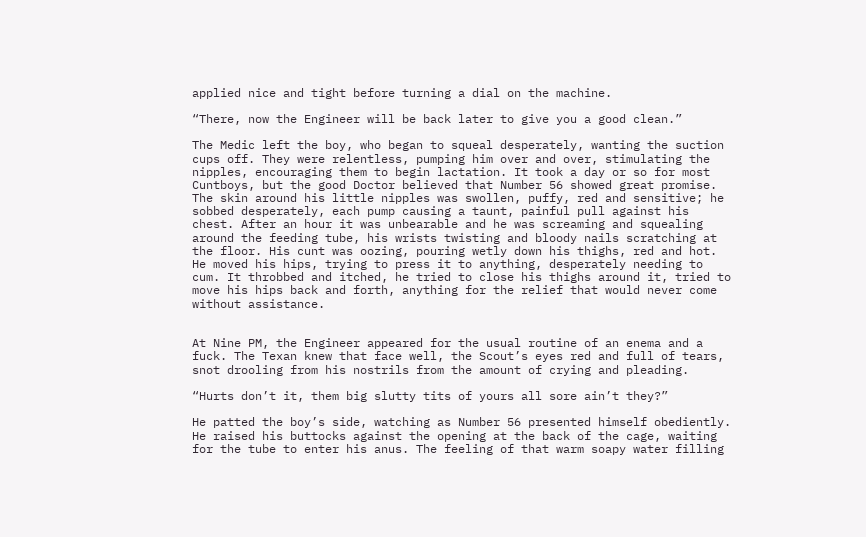applied nice and tight before turning a dial on the machine.

“There, now the Engineer will be back later to give you a good clean.”

The Medic left the boy, who began to squeal desperately, wanting the suction cups off. They were relentless, pumping him over and over, stimulating the nipples, encouraging them to begin lactation. It took a day or so for most Cuntboys, but the good Doctor believed that Number 56 showed great promise. The skin around his little nipples was swollen, puffy, red and sensitive; he sobbed desperately, each pump causing a taunt, painful pull against his chest. After an hour it was unbearable and he was screaming and squealing around the feeding tube, his wrists twisting and bloody nails scratching at the floor. His cunt was oozing, pouring wetly down his thighs, red and hot. He moved his hips, trying to press it to anything, desperately needing to cum. It throbbed and itched, he tried to close his thighs around it, tried to move his hips back and forth, anything for the relief that would never come without assistance.


At Nine PM, the Engineer appeared for the usual routine of an enema and a fuck. The Texan knew that face well, the Scout’s eyes red and full of tears, snot drooling from his nostrils from the amount of crying and pleading.

“Hurts don’t it, them big slutty tits of yours all sore ain’t they?”

He patted the boy’s side, watching as Number 56 presented himself obediently. He raised his buttocks against the opening at the back of the cage, waiting for the tube to enter his anus. The feeling of that warm soapy water filling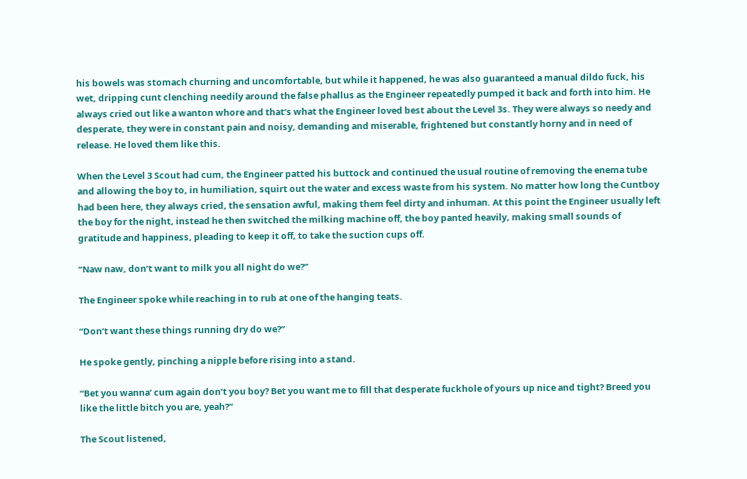his bowels was stomach churning and uncomfortable, but while it happened, he was also guaranteed a manual dildo fuck, his wet, dripping cunt clenching needily around the false phallus as the Engineer repeatedly pumped it back and forth into him. He always cried out like a wanton whore and that’s what the Engineer loved best about the Level 3s. They were always so needy and desperate, they were in constant pain and noisy, demanding and miserable, frightened but constantly horny and in need of release. He loved them like this.

When the Level 3 Scout had cum, the Engineer patted his buttock and continued the usual routine of removing the enema tube and allowing the boy to, in humiliation, squirt out the water and excess waste from his system. No matter how long the Cuntboy had been here, they always cried, the sensation awful, making them feel dirty and inhuman. At this point the Engineer usually left the boy for the night, instead he then switched the milking machine off, the boy panted heavily, making small sounds of gratitude and happiness, pleading to keep it off, to take the suction cups off.

“Naw naw, don’t want to milk you all night do we?”

The Engineer spoke while reaching in to rub at one of the hanging teats.

“Don’t want these things running dry do we?”

He spoke gently, pinching a nipple before rising into a stand.

“Bet you wanna’ cum again don’t you boy? Bet you want me to fill that desperate fuckhole of yours up nice and tight? Breed you like the little bitch you are, yeah?”

The Scout listened,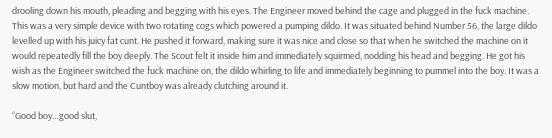drooling down his mouth, pleading and begging with his eyes. The Engineer moved behind the cage and plugged in the fuck machine. This was a very simple device with two rotating cogs which powered a pumping dildo. It was situated behind Number 56, the large dildo levelled up with his juicy fat cunt. He pushed it forward, making sure it was nice and close so that when he switched the machine on it would repeatedly fill the boy deeply. The Scout felt it inside him and immediately squirmed, nodding his head and begging. He got his wish as the Engineer switched the fuck machine on, the dildo whirling to life and immediately beginning to pummel into the boy. It was a slow motion, but hard and the Cuntboy was already clutching around it.

“Good boy…good slut,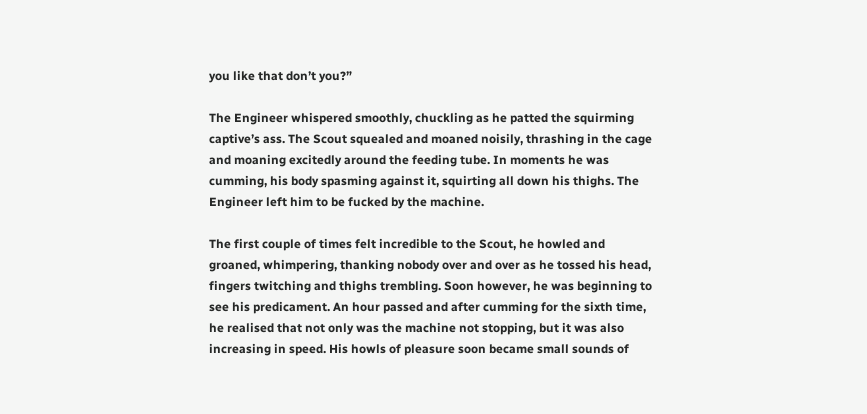you like that don’t you?”

The Engineer whispered smoothly, chuckling as he patted the squirming captive’s ass. The Scout squealed and moaned noisily, thrashing in the cage and moaning excitedly around the feeding tube. In moments he was cumming, his body spasming against it, squirting all down his thighs. The Engineer left him to be fucked by the machine.

The first couple of times felt incredible to the Scout, he howled and groaned, whimpering, thanking nobody over and over as he tossed his head, fingers twitching and thighs trembling. Soon however, he was beginning to see his predicament. An hour passed and after cumming for the sixth time, he realised that not only was the machine not stopping, but it was also increasing in speed. His howls of pleasure soon became small sounds of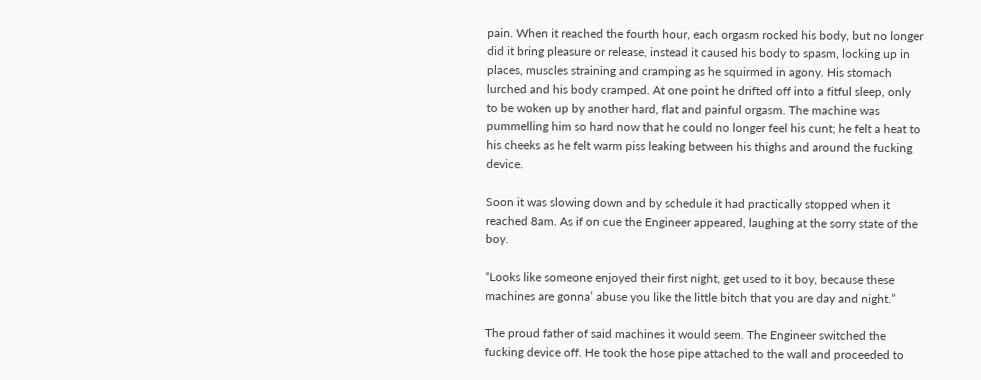pain. When it reached the fourth hour, each orgasm rocked his body, but no longer did it bring pleasure or release, instead it caused his body to spasm, locking up in places, muscles straining and cramping as he squirmed in agony. His stomach lurched and his body cramped. At one point he drifted off into a fitful sleep, only to be woken up by another hard, flat and painful orgasm. The machine was pummelling him so hard now that he could no longer feel his cunt; he felt a heat to his cheeks as he felt warm piss leaking between his thighs and around the fucking device.

Soon it was slowing down and by schedule it had practically stopped when it reached 8am. As if on cue the Engineer appeared, laughing at the sorry state of the boy.

“Looks like someone enjoyed their first night, get used to it boy, because these machines are gonna’ abuse you like the little bitch that you are day and night.”

The proud father of said machines it would seem. The Engineer switched the fucking device off. He took the hose pipe attached to the wall and proceeded to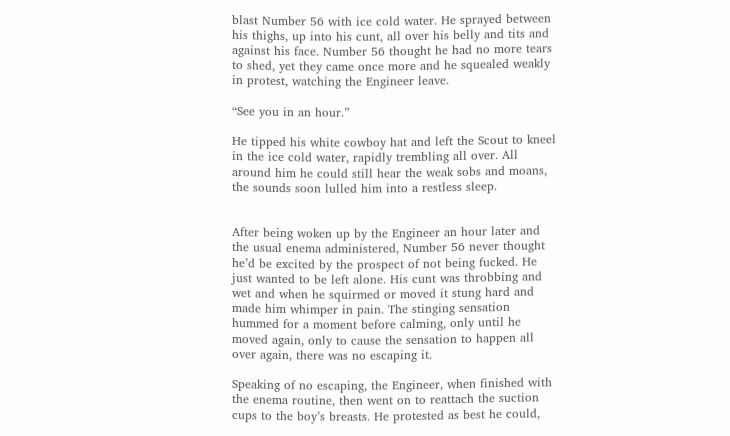blast Number 56 with ice cold water. He sprayed between his thighs, up into his cunt, all over his belly and tits and against his face. Number 56 thought he had no more tears to shed, yet they came once more and he squealed weakly in protest, watching the Engineer leave.

“See you in an hour.”

He tipped his white cowboy hat and left the Scout to kneel in the ice cold water, rapidly trembling all over. All around him he could still hear the weak sobs and moans, the sounds soon lulled him into a restless sleep.


After being woken up by the Engineer an hour later and the usual enema administered, Number 56 never thought he’d be excited by the prospect of not being fucked. He just wanted to be left alone. His cunt was throbbing and wet and when he squirmed or moved it stung hard and made him whimper in pain. The stinging sensation hummed for a moment before calming, only until he moved again, only to cause the sensation to happen all over again, there was no escaping it.

Speaking of no escaping, the Engineer, when finished with the enema routine, then went on to reattach the suction cups to the boy’s breasts. He protested as best he could,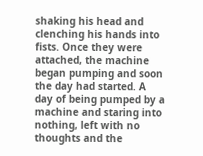shaking his head and clenching his hands into fists. Once they were attached, the machine began pumping and soon the day had started. A day of being pumped by a machine and staring into nothing, left with no thoughts and the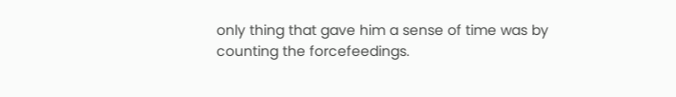only thing that gave him a sense of time was by counting the forcefeedings.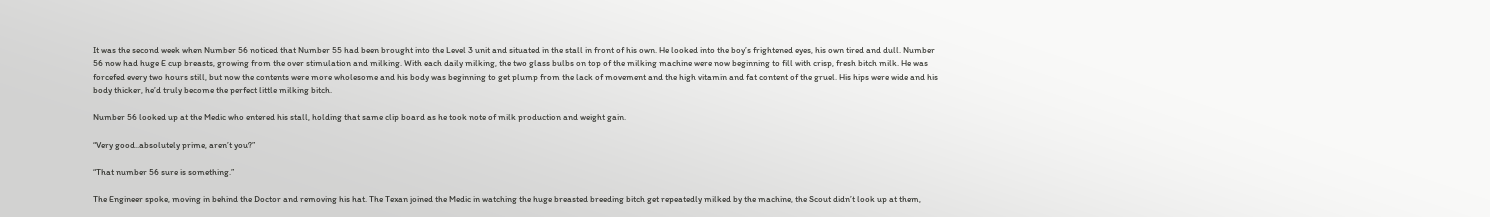It was the second week when Number 56 noticed that Number 55 had been brought into the Level 3 unit and situated in the stall in front of his own. He looked into the boy’s frightened eyes, his own tired and dull. Number 56 now had huge E cup breasts, growing from the over stimulation and milking. With each daily milking, the two glass bulbs on top of the milking machine were now beginning to fill with crisp, fresh bitch milk. He was forcefed every two hours still, but now the contents were more wholesome and his body was beginning to get plump from the lack of movement and the high vitamin and fat content of the gruel. His hips were wide and his body thicker, he’d truly become the perfect little milking bitch.

Number 56 looked up at the Medic who entered his stall, holding that same clip board as he took note of milk production and weight gain.

“Very good..absolutely prime, aren’t you?”

“That number 56 sure is something.”

The Engineer spoke, moving in behind the Doctor and removing his hat. The Texan joined the Medic in watching the huge breasted breeding bitch get repeatedly milked by the machine, the Scout didn’t look up at them,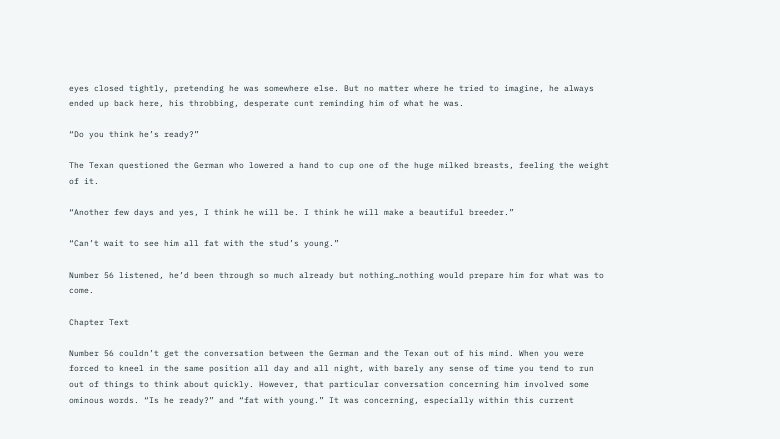eyes closed tightly, pretending he was somewhere else. But no matter where he tried to imagine, he always ended up back here, his throbbing, desperate cunt reminding him of what he was.

“Do you think he’s ready?”

The Texan questioned the German who lowered a hand to cup one of the huge milked breasts, feeling the weight of it.

“Another few days and yes, I think he will be. I think he will make a beautiful breeder.”

“Can’t wait to see him all fat with the stud’s young.”

Number 56 listened, he’d been through so much already but nothing…nothing would prepare him for what was to come.

Chapter Text

Number 56 couldn’t get the conversation between the German and the Texan out of his mind. When you were forced to kneel in the same position all day and all night, with barely any sense of time you tend to run out of things to think about quickly. However, that particular conversation concerning him involved some ominous words. “Is he ready?” and “fat with young.” It was concerning, especially within this current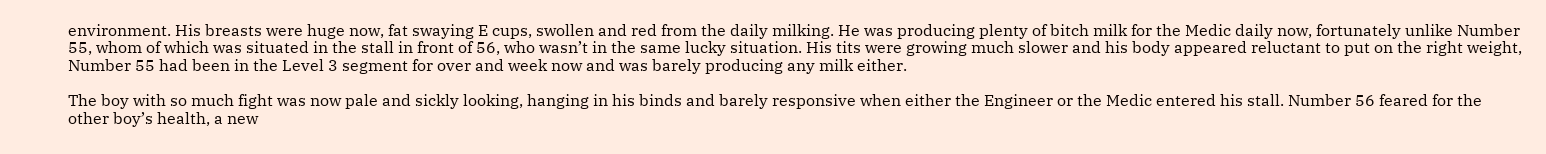environment. His breasts were huge now, fat swaying E cups, swollen and red from the daily milking. He was producing plenty of bitch milk for the Medic daily now, fortunately unlike Number 55, whom of which was situated in the stall in front of 56, who wasn’t in the same lucky situation. His tits were growing much slower and his body appeared reluctant to put on the right weight, Number 55 had been in the Level 3 segment for over and week now and was barely producing any milk either.

The boy with so much fight was now pale and sickly looking, hanging in his binds and barely responsive when either the Engineer or the Medic entered his stall. Number 56 feared for the other boy’s health, a new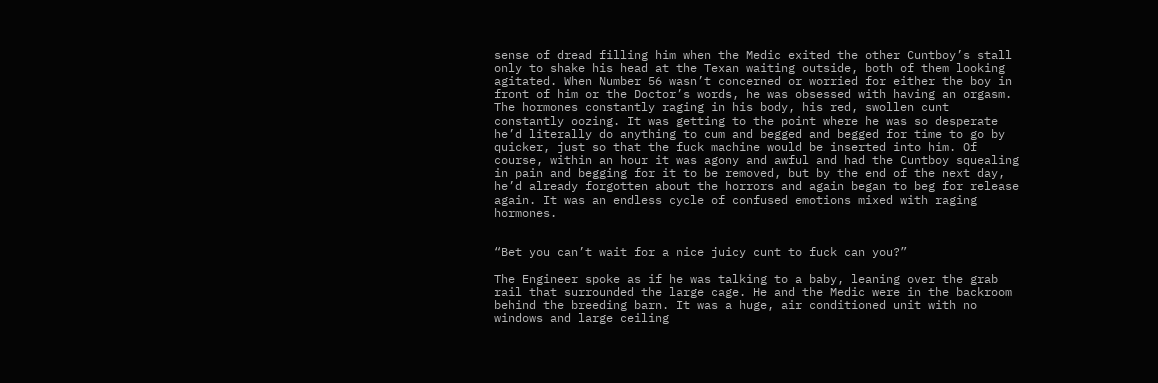sense of dread filling him when the Medic exited the other Cuntboy’s stall only to shake his head at the Texan waiting outside, both of them looking agitated. When Number 56 wasn’t concerned or worried for either the boy in front of him or the Doctor’s words, he was obsessed with having an orgasm. The hormones constantly raging in his body, his red, swollen cunt constantly oozing. It was getting to the point where he was so desperate he’d literally do anything to cum and begged and begged for time to go by quicker, just so that the fuck machine would be inserted into him. Of course, within an hour it was agony and awful and had the Cuntboy squealing in pain and begging for it to be removed, but by the end of the next day, he’d already forgotten about the horrors and again began to beg for release again. It was an endless cycle of confused emotions mixed with raging hormones.


“Bet you can’t wait for a nice juicy cunt to fuck can you?”

The Engineer spoke as if he was talking to a baby, leaning over the grab rail that surrounded the large cage. He and the Medic were in the backroom behind the breeding barn. It was a huge, air conditioned unit with no windows and large ceiling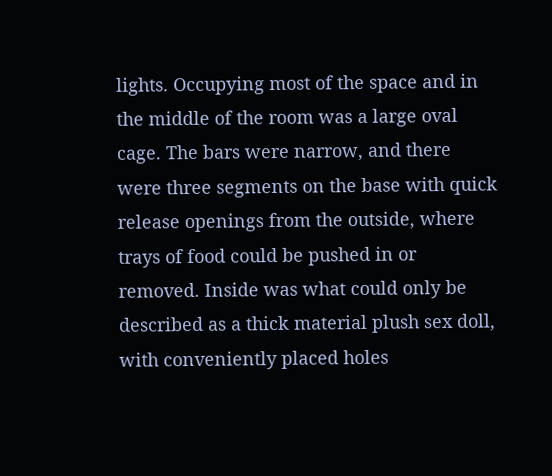lights. Occupying most of the space and in the middle of the room was a large oval cage. The bars were narrow, and there were three segments on the base with quick release openings from the outside, where trays of food could be pushed in or removed. Inside was what could only be described as a thick material plush sex doll, with conveniently placed holes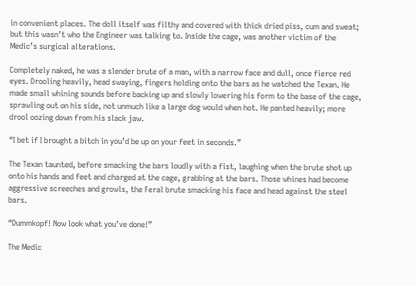in convenient places. The doll itself was filthy and covered with thick dried piss, cum and sweat; but this wasn’t who the Engineer was talking to. Inside the cage, was another victim of the Medic’s surgical alterations.

Completely naked, he was a slender brute of a man, with a narrow face and dull, once fierce red eyes. Drooling heavily, head swaying, fingers holding onto the bars as he watched the Texan. He made small whining sounds before backing up and slowly lowering his form to the base of the cage, sprawling out on his side, not unmuch like a large dog would when hot. He panted heavily; more drool oozing down from his slack jaw.

“I bet if I brought a bitch in you’d be up on your feet in seconds.”

The Texan taunted, before smacking the bars loudly with a fist, laughing when the brute shot up onto his hands and feet and charged at the cage, grabbing at the bars. Those whines had become aggressive screeches and growls, the Feral brute smacking his face and head against the steel bars.

“Dummkopf! Now look what you’ve done!”

The Medic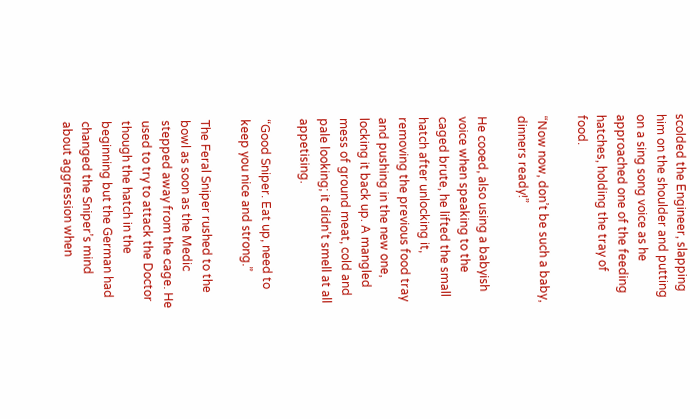scolded the Engineer, slapping him on the shoulder and putting on a sing song voice as he approached one of the feeding hatches, holding the tray of food.

“Now now, don’t be such a baby, dinners ready!”

He cooed, also using a babyish voice when speaking to the caged brute, he lifted the small hatch after unlocking it, removing the previous food tray and pushing in the new one, locking it back up. A mangled mess of ground meat, cold and pale looking; it didn’t smell at all appetising.

“Good Sniper. Eat up, need to keep you nice and strong.”

The Feral Sniper rushed to the bowl as soon as the Medic stepped away from the cage. He used to try to attack the Doctor though the hatch in the beginning but the German had changed the Sniper’s mind about aggression when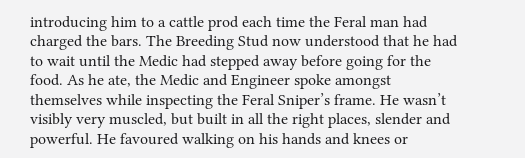introducing him to a cattle prod each time the Feral man had charged the bars. The Breeding Stud now understood that he had to wait until the Medic had stepped away before going for the food. As he ate, the Medic and Engineer spoke amongst themselves while inspecting the Feral Sniper’s frame. He wasn’t visibly very muscled, but built in all the right places, slender and powerful. He favoured walking on his hands and knees or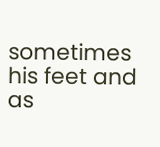sometimes his feet and as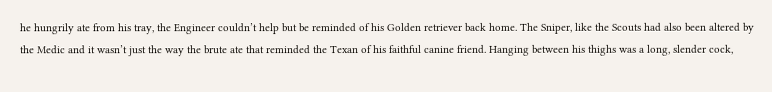he hungrily ate from his tray, the Engineer couldn’t help but be reminded of his Golden retriever back home. The Sniper, like the Scouts had also been altered by the Medic and it wasn’t just the way the brute ate that reminded the Texan of his faithful canine friend. Hanging between his thighs was a long, slender cock,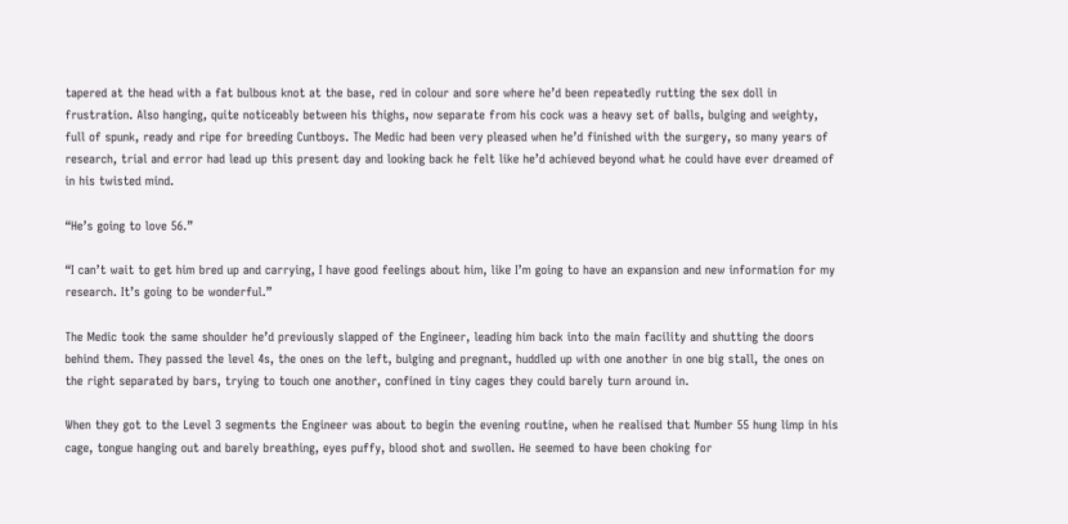tapered at the head with a fat bulbous knot at the base, red in colour and sore where he’d been repeatedly rutting the sex doll in frustration. Also hanging, quite noticeably between his thighs, now separate from his cock was a heavy set of balls, bulging and weighty, full of spunk, ready and ripe for breeding Cuntboys. The Medic had been very pleased when he’d finished with the surgery, so many years of research, trial and error had lead up this present day and looking back he felt like he’d achieved beyond what he could have ever dreamed of in his twisted mind.

“He’s going to love 56.”

“I can’t wait to get him bred up and carrying, I have good feelings about him, like I’m going to have an expansion and new information for my research. It’s going to be wonderful.”

The Medic took the same shoulder he’d previously slapped of the Engineer, leading him back into the main facility and shutting the doors behind them. They passed the level 4s, the ones on the left, bulging and pregnant, huddled up with one another in one big stall, the ones on the right separated by bars, trying to touch one another, confined in tiny cages they could barely turn around in.

When they got to the Level 3 segments the Engineer was about to begin the evening routine, when he realised that Number 55 hung limp in his cage, tongue hanging out and barely breathing, eyes puffy, blood shot and swollen. He seemed to have been choking for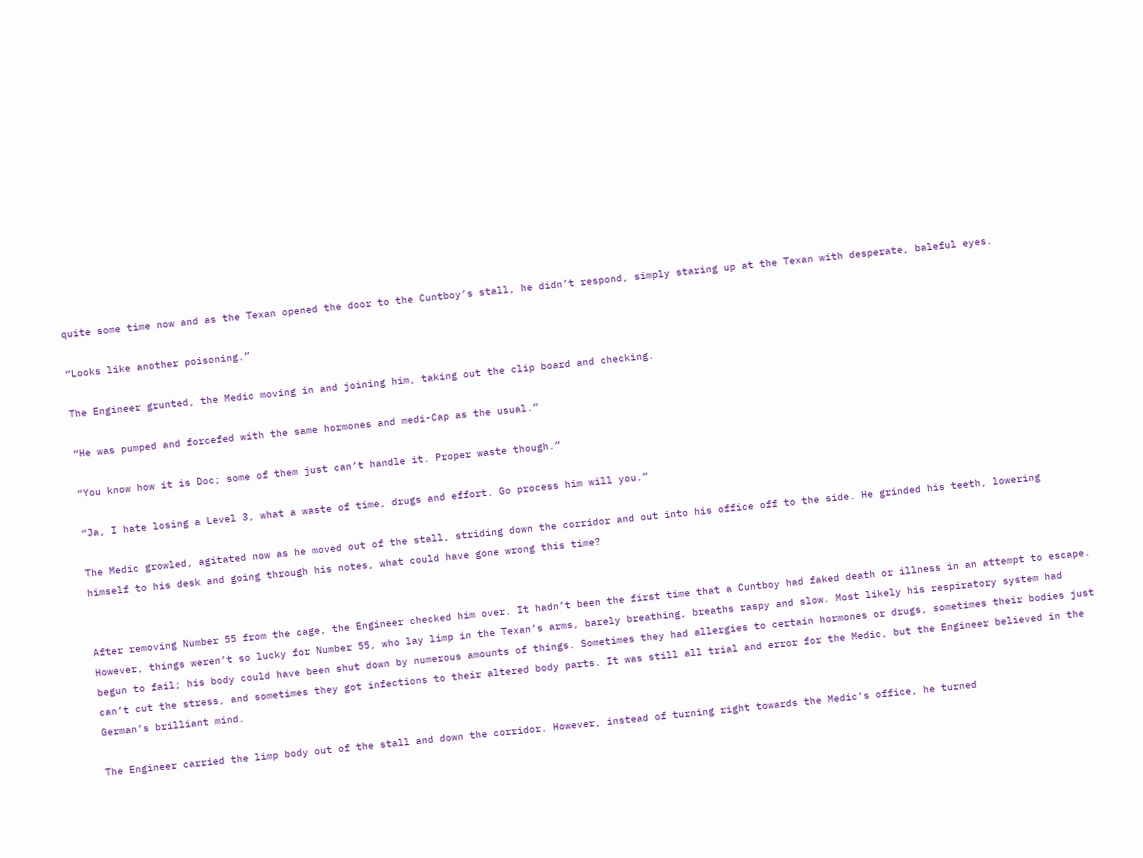quite some time now and as the Texan opened the door to the Cuntboy’s stall, he didn’t respond, simply staring up at the Texan with desperate, baleful eyes.

“Looks like another poisoning.”

The Engineer grunted, the Medic moving in and joining him, taking out the clip board and checking.

“He was pumped and forcefed with the same hormones and medi-Cap as the usual.”

“You know how it is Doc; some of them just can’t handle it. Proper waste though.”

“Ja, I hate losing a Level 3, what a waste of time, drugs and effort. Go process him will you.”

The Medic growled, agitated now as he moved out of the stall, striding down the corridor and out into his office off to the side. He grinded his teeth, lowering himself to his desk and going through his notes, what could have gone wrong this time?


After removing Number 55 from the cage, the Engineer checked him over. It hadn’t been the first time that a Cuntboy had faked death or illness in an attempt to escape. However, things weren’t so lucky for Number 55, who lay limp in the Texan’s arms, barely breathing, breaths raspy and slow. Most likely his respiratory system had begun to fail; his body could have been shut down by numerous amounts of things. Sometimes they had allergies to certain hormones or drugs, sometimes their bodies just can’t cut the stress, and sometimes they got infections to their altered body parts. It was still all trial and error for the Medic, but the Engineer believed in the German’s brilliant mind.

The Engineer carried the limp body out of the stall and down the corridor. However, instead of turning right towards the Medic’s office, he turned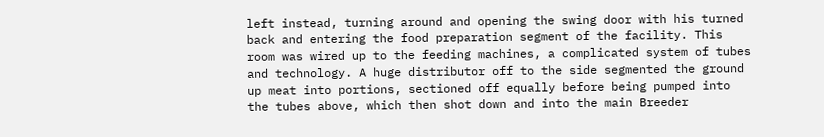left instead, turning around and opening the swing door with his turned back and entering the food preparation segment of the facility. This room was wired up to the feeding machines, a complicated system of tubes and technology. A huge distributor off to the side segmented the ground up meat into portions, sectioned off equally before being pumped into the tubes above, which then shot down and into the main Breeder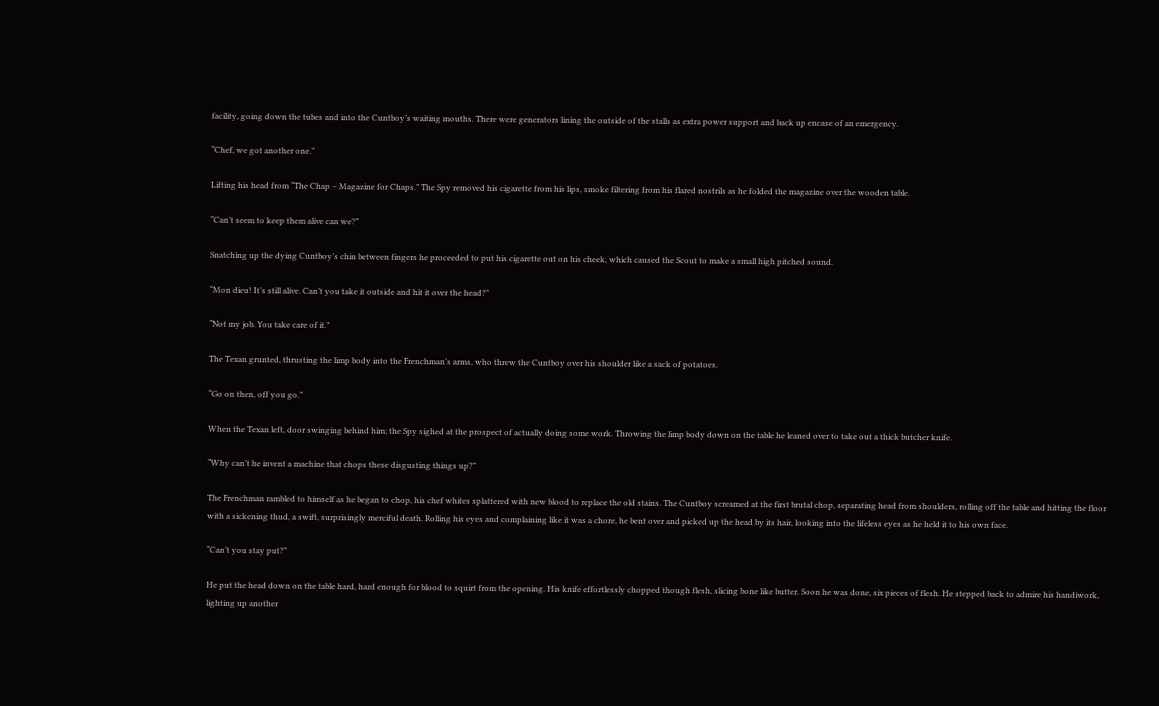facility, going down the tubes and into the Cuntboy’s waiting mouths. There were generators lining the outside of the stalls as extra power support and back up encase of an emergency.

“Chef, we got another one.”

Lifting his head from “The Chap – Magazine for Chaps.” The Spy removed his cigarette from his lips, smoke filtering from his flared nostrils as he folded the magazine over the wooden table.

“Can’t seem to keep them alive can we?”

Snatching up the dying Cuntboy’s chin between fingers he proceeded to put his cigarette out on his cheek, which caused the Scout to make a small high pitched sound.

“Mon dieu! It’s still alive. Can’t you take it outside and hit it over the head?”

“Not my job. You take care of it.”

The Texan grunted, thrusting the limp body into the Frenchman’s arms, who threw the Cuntboy over his shoulder like a sack of potatoes.

“Go on then, off you go.”

When the Texan left, door swinging behind him; the Spy sighed at the prospect of actually doing some work. Throwing the limp body down on the table he leaned over to take out a thick butcher knife.

“Why can’t he invent a machine that chops these disgusting things up?”

The Frenchman rambled to himself as he began to chop, his chef whites splattered with new blood to replace the old stains. The Cuntboy screamed at the first brutal chop, separating head from shoulders, rolling off the table and hitting the floor with a sickening thud, a swift, surprisingly merciful death. Rolling his eyes and complaining like it was a chore, he bent over and picked up the head by its hair, looking into the lifeless eyes as he held it to his own face.

“Can’t you stay put?”

He put the head down on the table hard, hard enough for blood to squirt from the opening. His knife effortlessly chopped though flesh, slicing bone like butter. Soon he was done, six pieces of flesh. He stepped back to admire his handiwork, lighting up another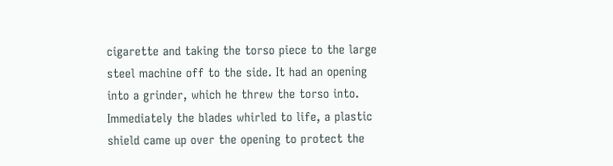cigarette and taking the torso piece to the large steel machine off to the side. It had an opening into a grinder, which he threw the torso into. Immediately the blades whirled to life, a plastic shield came up over the opening to protect the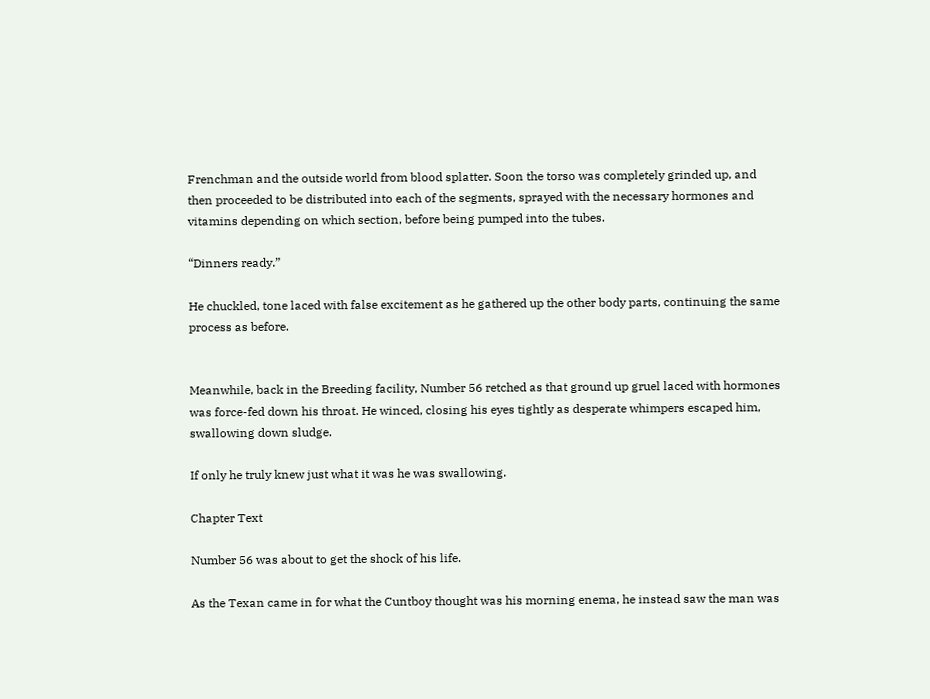Frenchman and the outside world from blood splatter. Soon the torso was completely grinded up, and then proceeded to be distributed into each of the segments, sprayed with the necessary hormones and vitamins depending on which section, before being pumped into the tubes.

“Dinners ready.”

He chuckled, tone laced with false excitement as he gathered up the other body parts, continuing the same process as before.


Meanwhile, back in the Breeding facility, Number 56 retched as that ground up gruel laced with hormones was force-fed down his throat. He winced, closing his eyes tightly as desperate whimpers escaped him, swallowing down sludge.

If only he truly knew just what it was he was swallowing.

Chapter Text

Number 56 was about to get the shock of his life.

As the Texan came in for what the Cuntboy thought was his morning enema, he instead saw the man was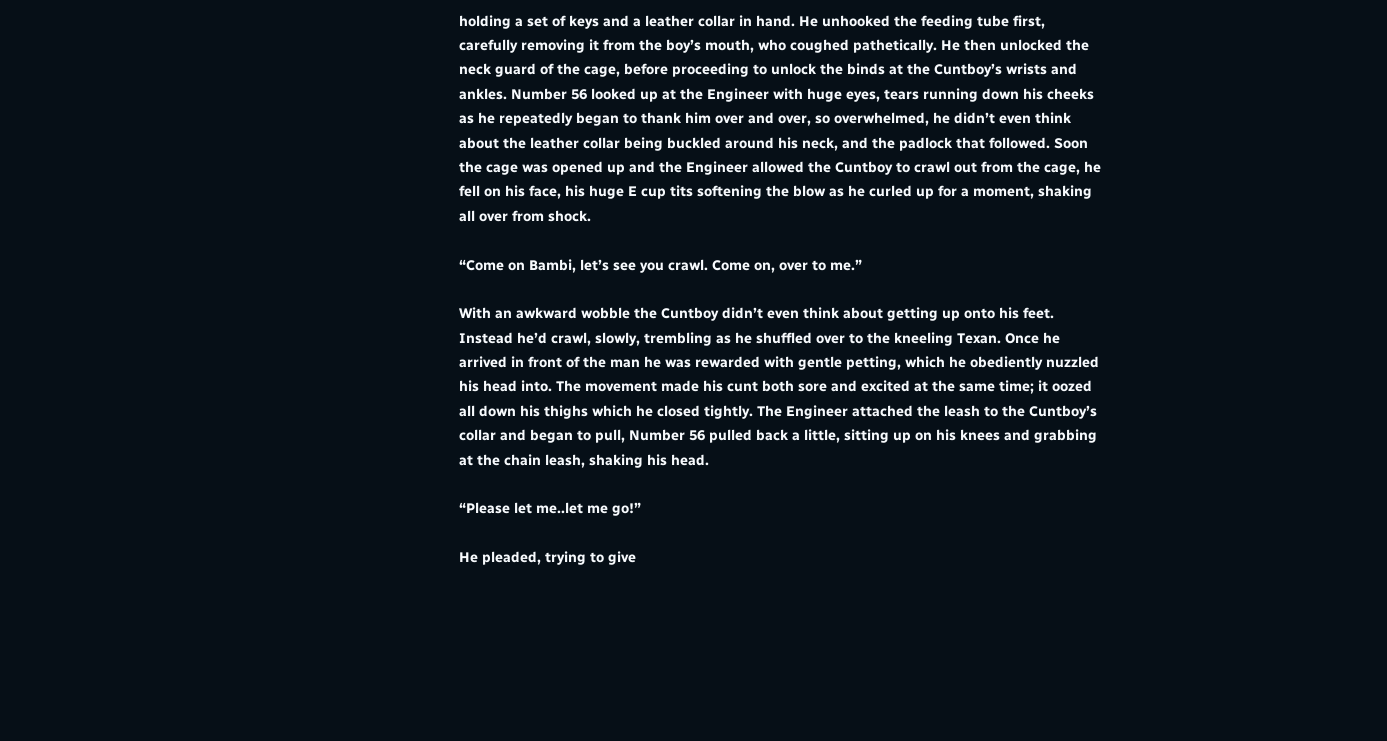holding a set of keys and a leather collar in hand. He unhooked the feeding tube first, carefully removing it from the boy’s mouth, who coughed pathetically. He then unlocked the neck guard of the cage, before proceeding to unlock the binds at the Cuntboy’s wrists and ankles. Number 56 looked up at the Engineer with huge eyes, tears running down his cheeks as he repeatedly began to thank him over and over, so overwhelmed, he didn’t even think about the leather collar being buckled around his neck, and the padlock that followed. Soon the cage was opened up and the Engineer allowed the Cuntboy to crawl out from the cage, he fell on his face, his huge E cup tits softening the blow as he curled up for a moment, shaking all over from shock.

“Come on Bambi, let’s see you crawl. Come on, over to me.”

With an awkward wobble the Cuntboy didn’t even think about getting up onto his feet. Instead he’d crawl, slowly, trembling as he shuffled over to the kneeling Texan. Once he arrived in front of the man he was rewarded with gentle petting, which he obediently nuzzled his head into. The movement made his cunt both sore and excited at the same time; it oozed all down his thighs which he closed tightly. The Engineer attached the leash to the Cuntboy’s collar and began to pull, Number 56 pulled back a little, sitting up on his knees and grabbing at the chain leash, shaking his head.

“Please let me..let me go!”

He pleaded, trying to give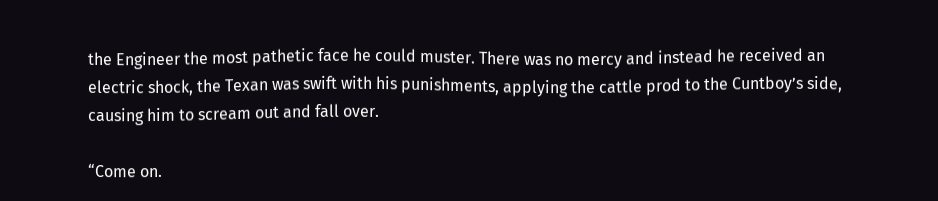the Engineer the most pathetic face he could muster. There was no mercy and instead he received an electric shock, the Texan was swift with his punishments, applying the cattle prod to the Cuntboy’s side, causing him to scream out and fall over.

“Come on.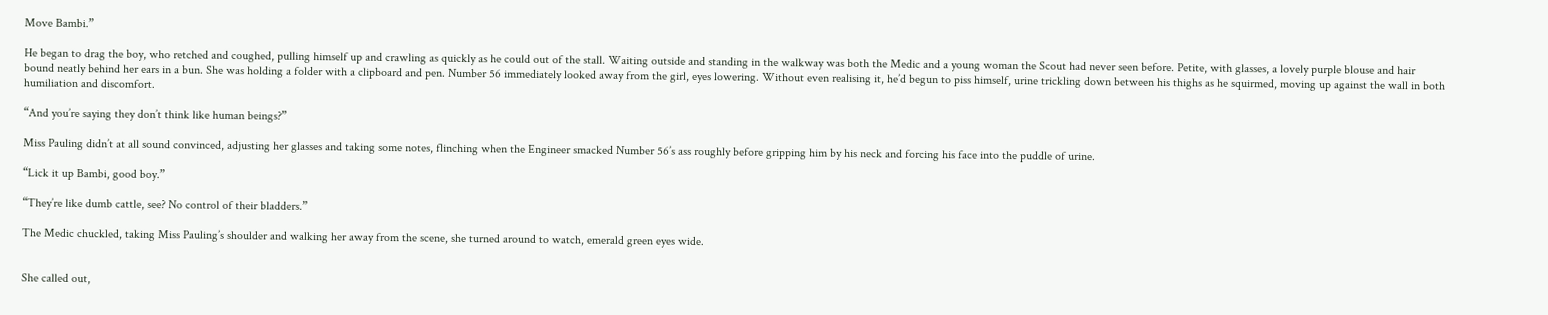Move Bambi.”

He began to drag the boy, who retched and coughed, pulling himself up and crawling as quickly as he could out of the stall. Waiting outside and standing in the walkway was both the Medic and a young woman the Scout had never seen before. Petite, with glasses, a lovely purple blouse and hair bound neatly behind her ears in a bun. She was holding a folder with a clipboard and pen. Number 56 immediately looked away from the girl, eyes lowering. Without even realising it, he’d begun to piss himself, urine trickling down between his thighs as he squirmed, moving up against the wall in both humiliation and discomfort.

“And you’re saying they don’t think like human beings?”

Miss Pauling didn’t at all sound convinced, adjusting her glasses and taking some notes, flinching when the Engineer smacked Number 56’s ass roughly before gripping him by his neck and forcing his face into the puddle of urine.

“Lick it up Bambi, good boy.”

“They’re like dumb cattle, see? No control of their bladders.”

The Medic chuckled, taking Miss Pauling’s shoulder and walking her away from the scene, she turned around to watch, emerald green eyes wide.


She called out,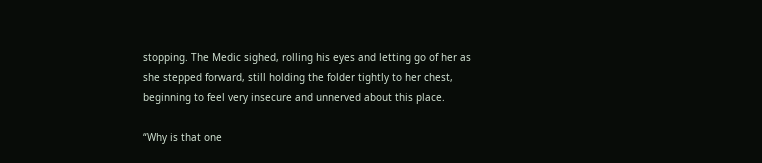stopping. The Medic sighed, rolling his eyes and letting go of her as she stepped forward, still holding the folder tightly to her chest, beginning to feel very insecure and unnerved about this place.

“Why is that one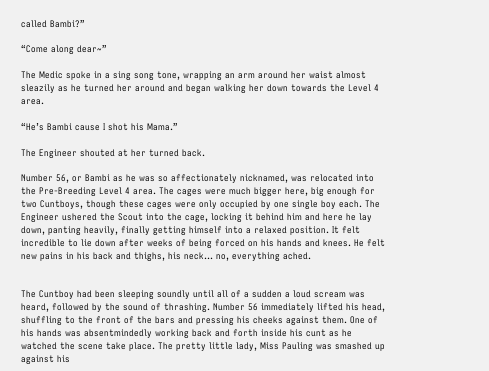called Bambi?”

“Come along dear~”

The Medic spoke in a sing song tone, wrapping an arm around her waist almost sleazily as he turned her around and began walking her down towards the Level 4 area.

“He’s Bambi cause I shot his Mama.”

The Engineer shouted at her turned back.

Number 56, or Bambi as he was so affectionately nicknamed, was relocated into the Pre-Breeding Level 4 area. The cages were much bigger here, big enough for two Cuntboys, though these cages were only occupied by one single boy each. The Engineer ushered the Scout into the cage, locking it behind him and here he lay down, panting heavily, finally getting himself into a relaxed position. It felt incredible to lie down after weeks of being forced on his hands and knees. He felt new pains in his back and thighs, his neck… no, everything ached.


The Cuntboy had been sleeping soundly until all of a sudden a loud scream was heard, followed by the sound of thrashing. Number 56 immediately lifted his head, shuffling to the front of the bars and pressing his cheeks against them. One of his hands was absentmindedly working back and forth inside his cunt as he watched the scene take place. The pretty little lady, Miss Pauling was smashed up against his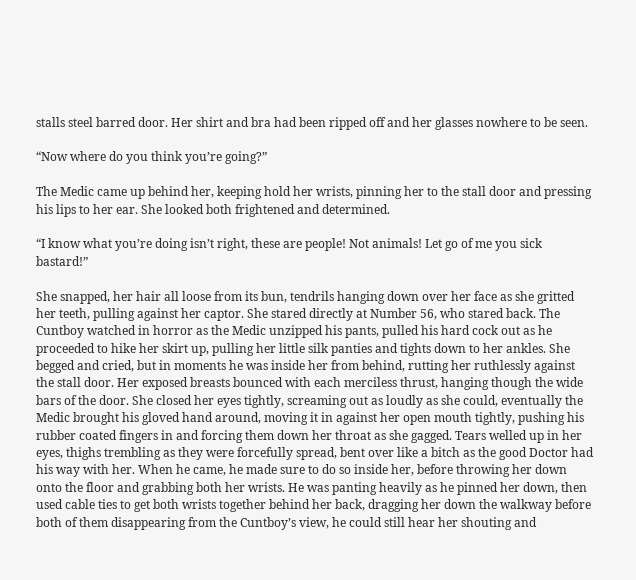stalls steel barred door. Her shirt and bra had been ripped off and her glasses nowhere to be seen.

“Now where do you think you’re going?”

The Medic came up behind her, keeping hold her wrists, pinning her to the stall door and pressing his lips to her ear. She looked both frightened and determined.

“I know what you’re doing isn’t right, these are people! Not animals! Let go of me you sick bastard!”

She snapped, her hair all loose from its bun, tendrils hanging down over her face as she gritted her teeth, pulling against her captor. She stared directly at Number 56, who stared back. The Cuntboy watched in horror as the Medic unzipped his pants, pulled his hard cock out as he proceeded to hike her skirt up, pulling her little silk panties and tights down to her ankles. She begged and cried, but in moments he was inside her from behind, rutting her ruthlessly against the stall door. Her exposed breasts bounced with each merciless thrust, hanging though the wide bars of the door. She closed her eyes tightly, screaming out as loudly as she could, eventually the Medic brought his gloved hand around, moving it in against her open mouth tightly, pushing his rubber coated fingers in and forcing them down her throat as she gagged. Tears welled up in her eyes, thighs trembling as they were forcefully spread, bent over like a bitch as the good Doctor had his way with her. When he came, he made sure to do so inside her, before throwing her down onto the floor and grabbing both her wrists. He was panting heavily as he pinned her down, then used cable ties to get both wrists together behind her back, dragging her down the walkway before both of them disappearing from the Cuntboy’s view, he could still hear her shouting and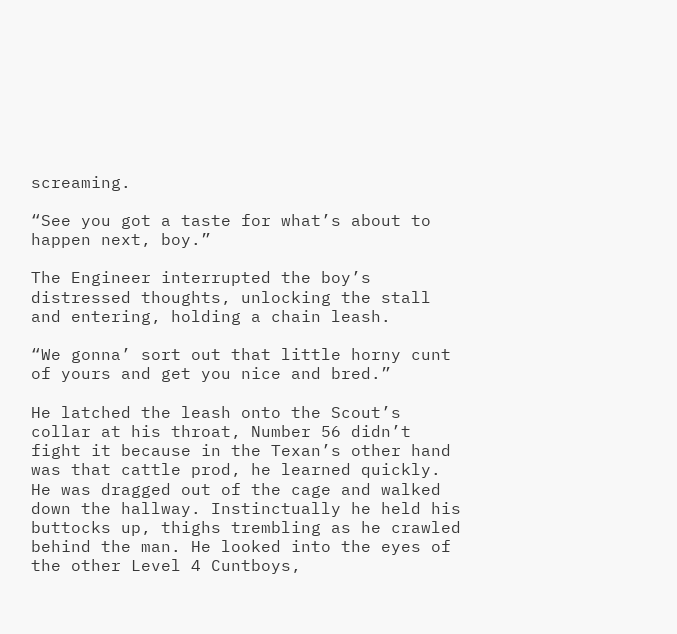screaming.

“See you got a taste for what’s about to happen next, boy.”

The Engineer interrupted the boy’s distressed thoughts, unlocking the stall and entering, holding a chain leash.

“We gonna’ sort out that little horny cunt of yours and get you nice and bred.”

He latched the leash onto the Scout’s collar at his throat, Number 56 didn’t fight it because in the Texan’s other hand was that cattle prod, he learned quickly. He was dragged out of the cage and walked down the hallway. Instinctually he held his buttocks up, thighs trembling as he crawled behind the man. He looked into the eyes of the other Level 4 Cuntboys,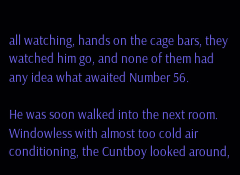all watching, hands on the cage bars, they watched him go, and none of them had any idea what awaited Number 56.

He was soon walked into the next room. Windowless with almost too cold air conditioning, the Cuntboy looked around,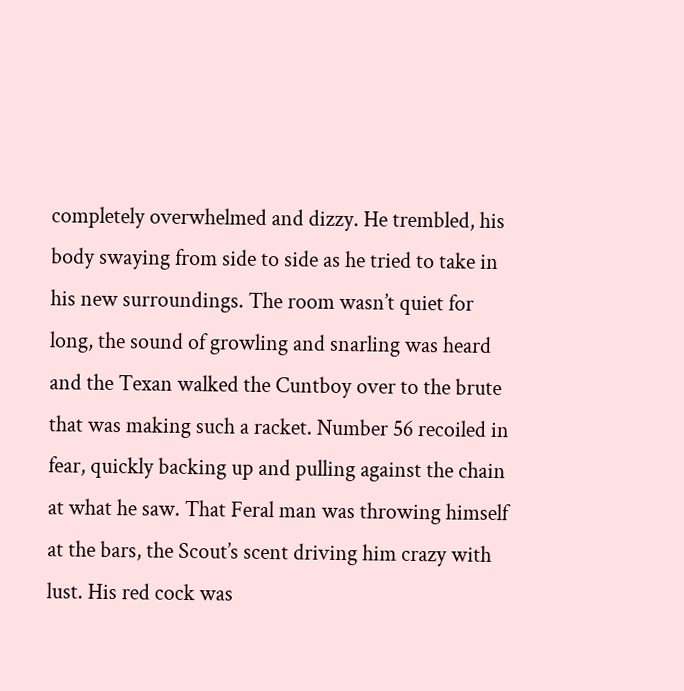completely overwhelmed and dizzy. He trembled, his body swaying from side to side as he tried to take in his new surroundings. The room wasn’t quiet for long, the sound of growling and snarling was heard and the Texan walked the Cuntboy over to the brute that was making such a racket. Number 56 recoiled in fear, quickly backing up and pulling against the chain at what he saw. That Feral man was throwing himself at the bars, the Scout’s scent driving him crazy with lust. His red cock was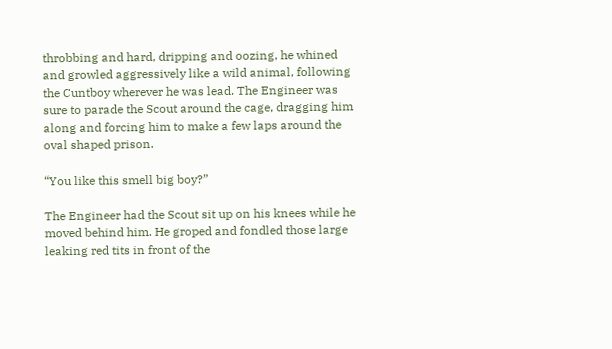throbbing and hard, dripping and oozing, he whined and growled aggressively like a wild animal, following the Cuntboy wherever he was lead. The Engineer was sure to parade the Scout around the cage, dragging him along and forcing him to make a few laps around the oval shaped prison.

“You like this smell big boy?”

The Engineer had the Scout sit up on his knees while he moved behind him. He groped and fondled those large leaking red tits in front of the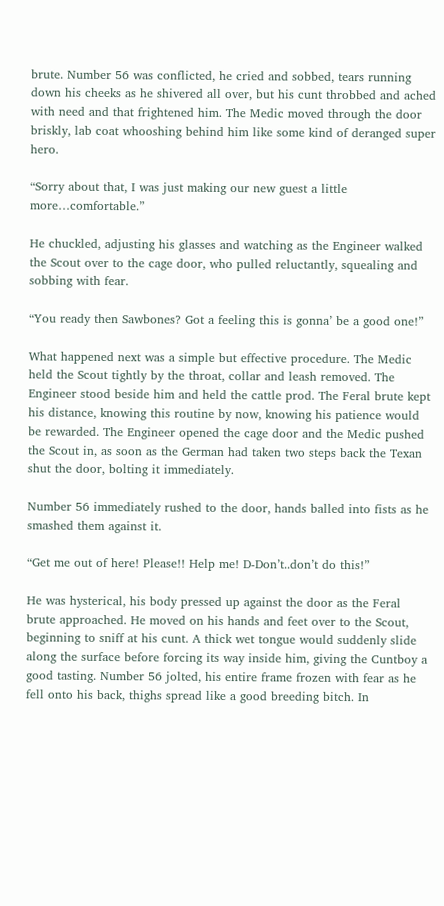brute. Number 56 was conflicted, he cried and sobbed, tears running down his cheeks as he shivered all over, but his cunt throbbed and ached with need and that frightened him. The Medic moved through the door briskly, lab coat whooshing behind him like some kind of deranged super hero.

“Sorry about that, I was just making our new guest a little more…comfortable.”

He chuckled, adjusting his glasses and watching as the Engineer walked the Scout over to the cage door, who pulled reluctantly, squealing and sobbing with fear.

“You ready then Sawbones? Got a feeling this is gonna’ be a good one!”

What happened next was a simple but effective procedure. The Medic held the Scout tightly by the throat, collar and leash removed. The Engineer stood beside him and held the cattle prod. The Feral brute kept his distance, knowing this routine by now, knowing his patience would be rewarded. The Engineer opened the cage door and the Medic pushed the Scout in, as soon as the German had taken two steps back the Texan shut the door, bolting it immediately.

Number 56 immediately rushed to the door, hands balled into fists as he smashed them against it.

“Get me out of here! Please!! Help me! D-Don’t..don’t do this!”

He was hysterical, his body pressed up against the door as the Feral brute approached. He moved on his hands and feet over to the Scout, beginning to sniff at his cunt. A thick wet tongue would suddenly slide along the surface before forcing its way inside him, giving the Cuntboy a good tasting. Number 56 jolted, his entire frame frozen with fear as he fell onto his back, thighs spread like a good breeding bitch. In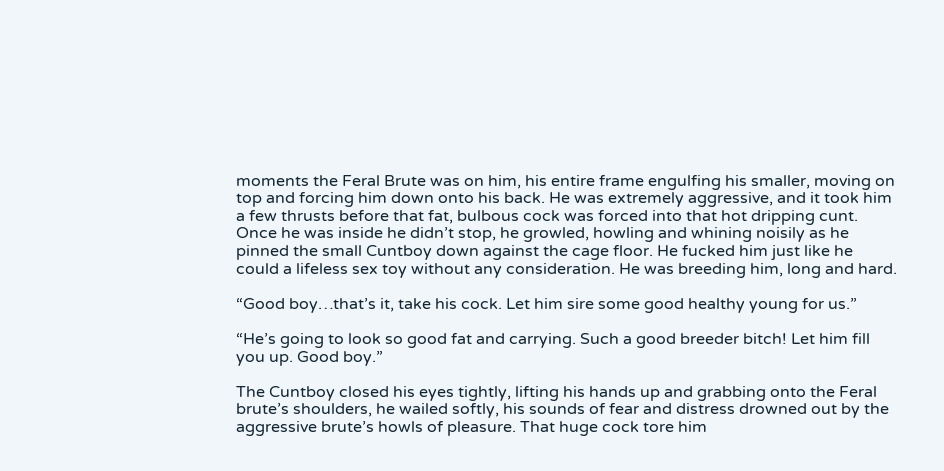moments the Feral Brute was on him, his entire frame engulfing his smaller, moving on top and forcing him down onto his back. He was extremely aggressive, and it took him a few thrusts before that fat, bulbous cock was forced into that hot dripping cunt. Once he was inside he didn’t stop, he growled, howling and whining noisily as he pinned the small Cuntboy down against the cage floor. He fucked him just like he could a lifeless sex toy without any consideration. He was breeding him, long and hard.

“Good boy…that’s it, take his cock. Let him sire some good healthy young for us.”

“He’s going to look so good fat and carrying. Such a good breeder bitch! Let him fill you up. Good boy.”

The Cuntboy closed his eyes tightly, lifting his hands up and grabbing onto the Feral brute’s shoulders, he wailed softly, his sounds of fear and distress drowned out by the aggressive brute’s howls of pleasure. That huge cock tore him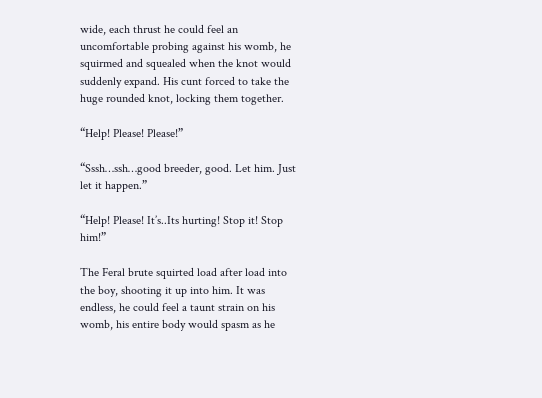wide, each thrust he could feel an uncomfortable probing against his womb, he squirmed and squealed when the knot would suddenly expand. His cunt forced to take the huge rounded knot, locking them together.

“Help! Please! Please!”

“Sssh…ssh…good breeder, good. Let him. Just let it happen.”

“Help! Please! It’s..Its hurting! Stop it! Stop him!”

The Feral brute squirted load after load into the boy, shooting it up into him. It was endless, he could feel a taunt strain on his womb, his entire body would spasm as he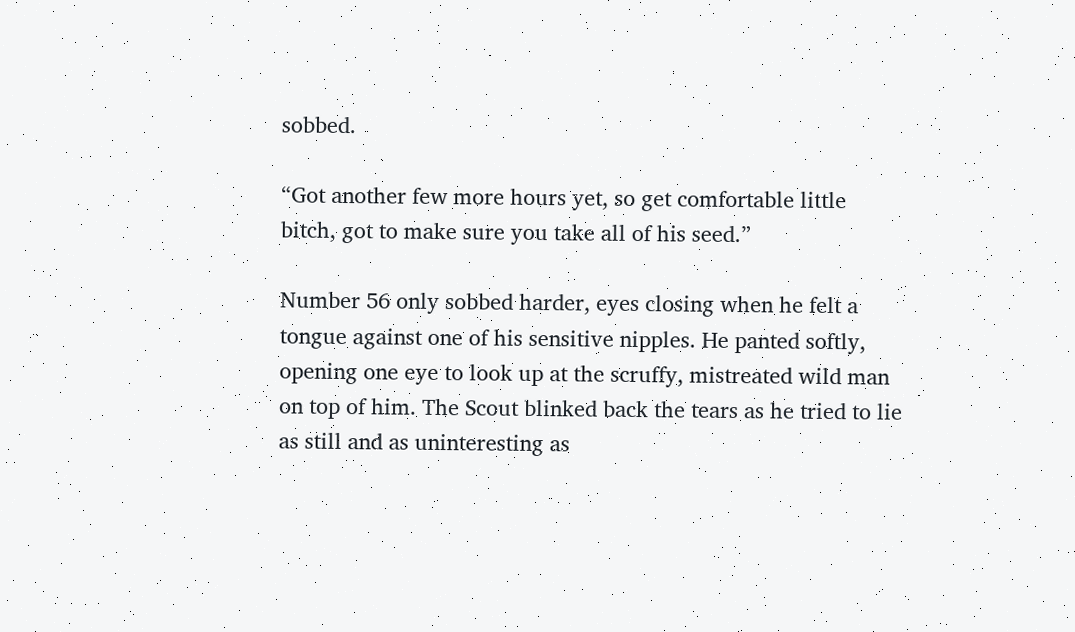sobbed.

“Got another few more hours yet, so get comfortable little bitch, got to make sure you take all of his seed.”

Number 56 only sobbed harder, eyes closing when he felt a tongue against one of his sensitive nipples. He panted softly, opening one eye to look up at the scruffy, mistreated wild man on top of him. The Scout blinked back the tears as he tried to lie as still and as uninteresting as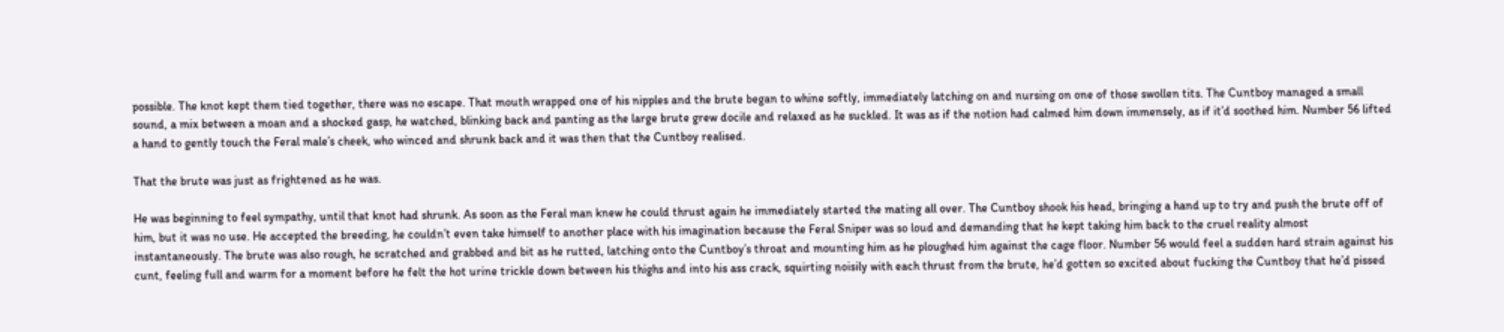possible. The knot kept them tied together, there was no escape. That mouth wrapped one of his nipples and the brute began to whine softly, immediately latching on and nursing on one of those swollen tits. The Cuntboy managed a small sound, a mix between a moan and a shocked gasp, he watched, blinking back and panting as the large brute grew docile and relaxed as he suckled. It was as if the notion had calmed him down immensely, as if it’d soothed him. Number 56 lifted a hand to gently touch the Feral male’s cheek, who winced and shrunk back and it was then that the Cuntboy realised.

That the brute was just as frightened as he was.

He was beginning to feel sympathy, until that knot had shrunk. As soon as the Feral man knew he could thrust again he immediately started the mating all over. The Cuntboy shook his head, bringing a hand up to try and push the brute off of him, but it was no use. He accepted the breeding, he couldn’t even take himself to another place with his imagination because the Feral Sniper was so loud and demanding that he kept taking him back to the cruel reality almost instantaneously. The brute was also rough, he scratched and grabbed and bit as he rutted, latching onto the Cuntboy’s throat and mounting him as he ploughed him against the cage floor. Number 56 would feel a sudden hard strain against his cunt, feeling full and warm for a moment before he felt the hot urine trickle down between his thighs and into his ass crack, squirting noisily with each thrust from the brute, he’d gotten so excited about fucking the Cuntboy that he’d pissed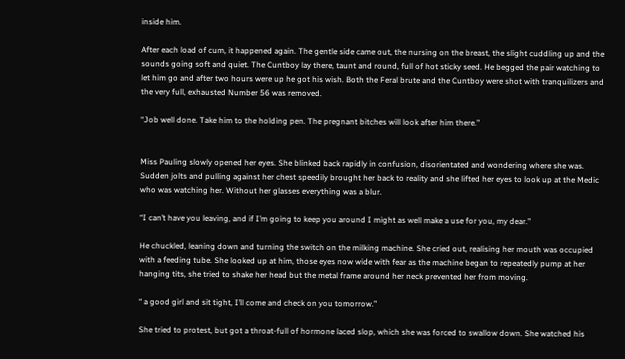inside him.

After each load of cum, it happened again. The gentle side came out, the nursing on the breast, the slight cuddling up and the sounds going soft and quiet. The Cuntboy lay there, taunt and round, full of hot sticky seed. He begged the pair watching to let him go and after two hours were up he got his wish. Both the Feral brute and the Cuntboy were shot with tranquilizers and the very full, exhausted Number 56 was removed.

“Job well done. Take him to the holding pen. The pregnant bitches will look after him there.”


Miss Pauling slowly opened her eyes. She blinked back rapidly in confusion, disorientated and wondering where she was. Sudden jolts and pulling against her chest speedily brought her back to reality and she lifted her eyes to look up at the Medic who was watching her. Without her glasses everything was a blur.

“I can’t have you leaving, and if I’m going to keep you around I might as well make a use for you, my dear.”

He chuckled, leaning down and turning the switch on the milking machine. She cried out, realising her mouth was occupied with a feeding tube. She looked up at him, those eyes now wide with fear as the machine began to repeatedly pump at her hanging tits, she tried to shake her head but the metal frame around her neck prevented her from moving.

“ a good girl and sit tight, I’ll come and check on you tomorrow.”

She tried to protest, but got a throat-full of hormone laced slop, which she was forced to swallow down. She watched his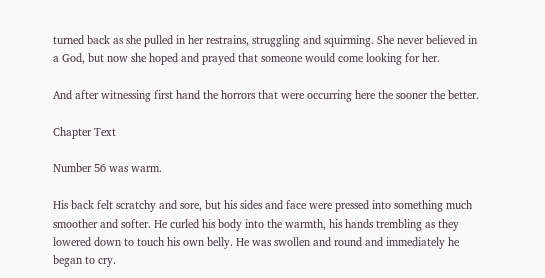turned back as she pulled in her restrains, struggling and squirming. She never believed in a God, but now she hoped and prayed that someone would come looking for her.

And after witnessing first hand the horrors that were occurring here the sooner the better.

Chapter Text

Number 56 was warm.

His back felt scratchy and sore, but his sides and face were pressed into something much smoother and softer. He curled his body into the warmth, his hands trembling as they lowered down to touch his own belly. He was swollen and round and immediately he began to cry.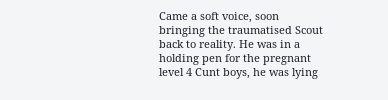Came a soft voice, soon bringing the traumatised Scout back to reality. He was in a holding pen for the pregnant level 4 Cunt boys, he was lying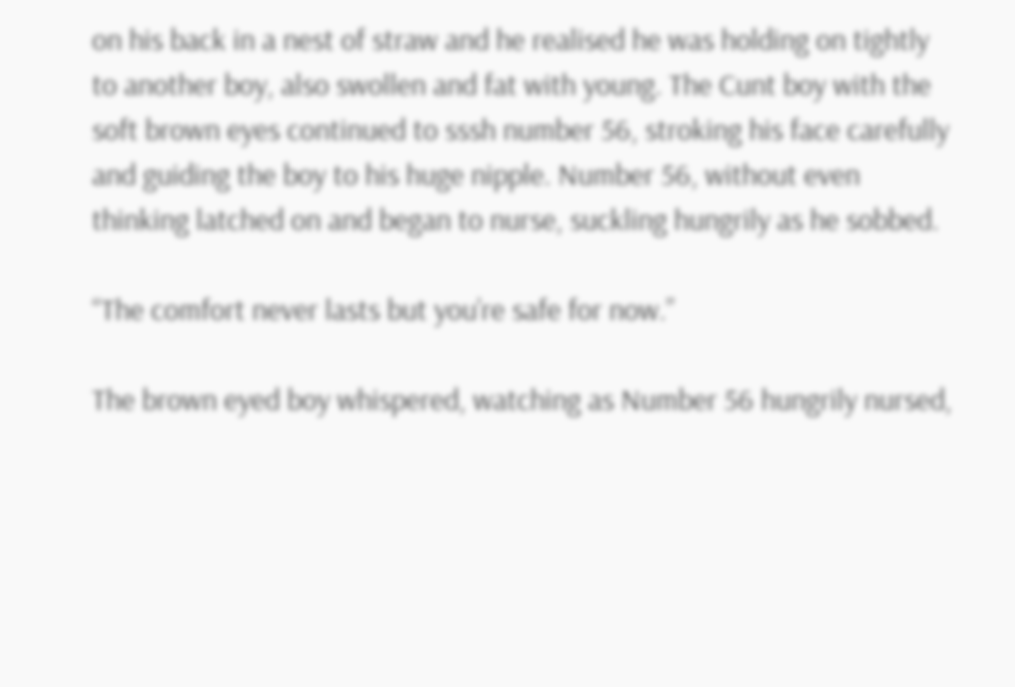on his back in a nest of straw and he realised he was holding on tightly to another boy, also swollen and fat with young. The Cunt boy with the soft brown eyes continued to sssh number 56, stroking his face carefully and guiding the boy to his huge nipple. Number 56, without even thinking latched on and began to nurse, suckling hungrily as he sobbed.

“The comfort never lasts but you’re safe for now.”

The brown eyed boy whispered, watching as Number 56 hungrily nursed,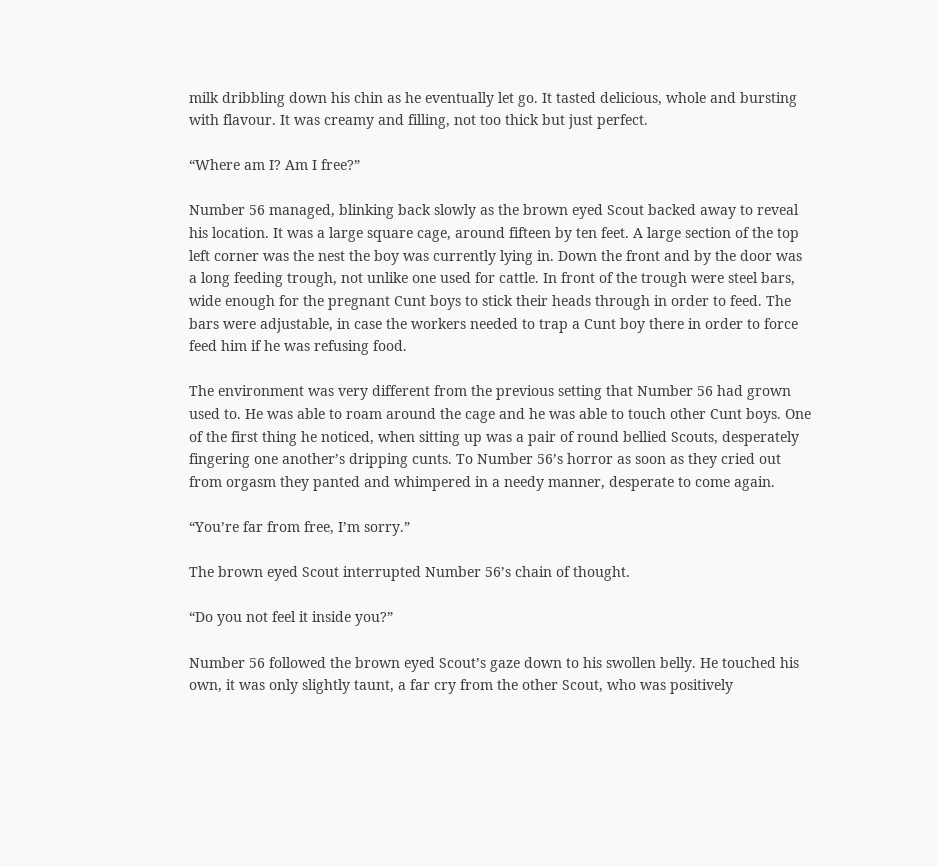milk dribbling down his chin as he eventually let go. It tasted delicious, whole and bursting with flavour. It was creamy and filling, not too thick but just perfect.

“Where am I? Am I free?”

Number 56 managed, blinking back slowly as the brown eyed Scout backed away to reveal his location. It was a large square cage, around fifteen by ten feet. A large section of the top left corner was the nest the boy was currently lying in. Down the front and by the door was a long feeding trough, not unlike one used for cattle. In front of the trough were steel bars, wide enough for the pregnant Cunt boys to stick their heads through in order to feed. The bars were adjustable, in case the workers needed to trap a Cunt boy there in order to force feed him if he was refusing food.

The environment was very different from the previous setting that Number 56 had grown used to. He was able to roam around the cage and he was able to touch other Cunt boys. One of the first thing he noticed, when sitting up was a pair of round bellied Scouts, desperately fingering one another’s dripping cunts. To Number 56’s horror as soon as they cried out from orgasm they panted and whimpered in a needy manner, desperate to come again.

“You’re far from free, I’m sorry.”

The brown eyed Scout interrupted Number 56’s chain of thought.

“Do you not feel it inside you?”

Number 56 followed the brown eyed Scout’s gaze down to his swollen belly. He touched his own, it was only slightly taunt, a far cry from the other Scout, who was positively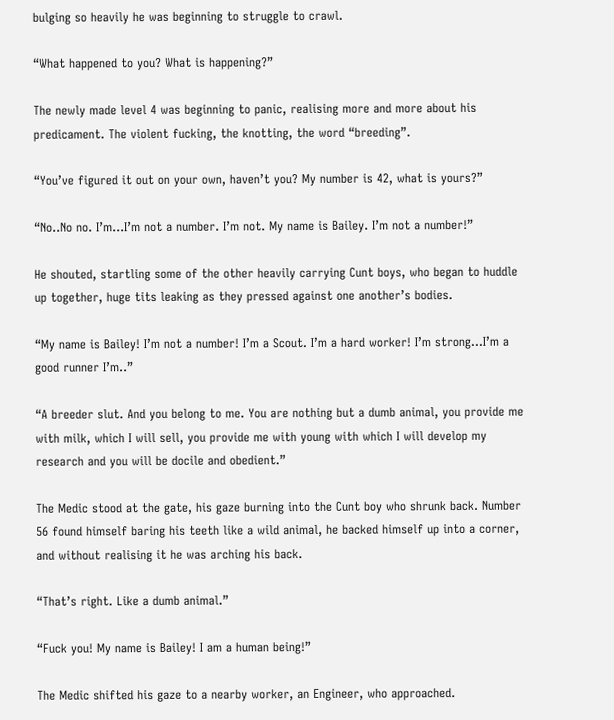bulging so heavily he was beginning to struggle to crawl.

“What happened to you? What is happening?”

The newly made level 4 was beginning to panic, realising more and more about his predicament. The violent fucking, the knotting, the word “breeding”.

“You’ve figured it out on your own, haven’t you? My number is 42, what is yours?”

“No..No no. I’m…I’m not a number. I’m not. My name is Bailey. I’m not a number!”

He shouted, startling some of the other heavily carrying Cunt boys, who began to huddle up together, huge tits leaking as they pressed against one another’s bodies.

“My name is Bailey! I’m not a number! I’m a Scout. I’m a hard worker! I’m strong…I’m a good runner I’m..”

“A breeder slut. And you belong to me. You are nothing but a dumb animal, you provide me with milk, which I will sell, you provide me with young with which I will develop my research and you will be docile and obedient.”

The Medic stood at the gate, his gaze burning into the Cunt boy who shrunk back. Number 56 found himself baring his teeth like a wild animal, he backed himself up into a corner, and without realising it he was arching his back.

“That’s right. Like a dumb animal.”

“Fuck you! My name is Bailey! I am a human being!”

The Medic shifted his gaze to a nearby worker, an Engineer, who approached.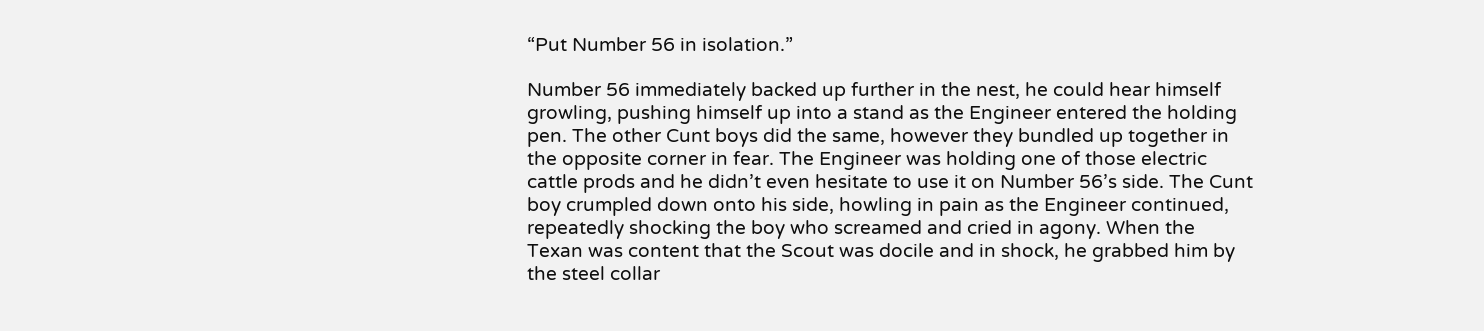“Put Number 56 in isolation.”

Number 56 immediately backed up further in the nest, he could hear himself growling, pushing himself up into a stand as the Engineer entered the holding pen. The other Cunt boys did the same, however they bundled up together in the opposite corner in fear. The Engineer was holding one of those electric cattle prods and he didn’t even hesitate to use it on Number 56’s side. The Cunt boy crumpled down onto his side, howling in pain as the Engineer continued, repeatedly shocking the boy who screamed and cried in agony. When the Texan was content that the Scout was docile and in shock, he grabbed him by the steel collar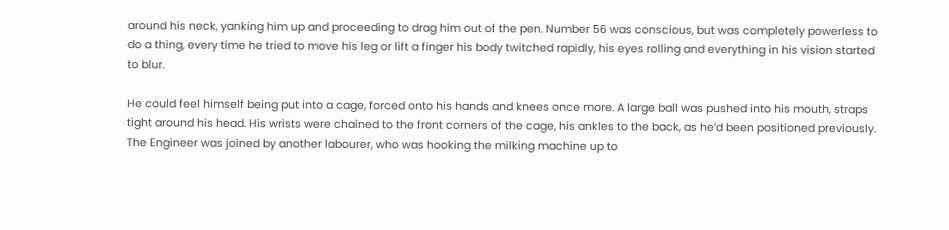around his neck, yanking him up and proceeding to drag him out of the pen. Number 56 was conscious, but was completely powerless to do a thing, every time he tried to move his leg or lift a finger his body twitched rapidly, his eyes rolling and everything in his vision started to blur.

He could feel himself being put into a cage, forced onto his hands and knees once more. A large ball was pushed into his mouth, straps tight around his head. His wrists were chained to the front corners of the cage, his ankles to the back, as he’d been positioned previously. The Engineer was joined by another labourer, who was hooking the milking machine up to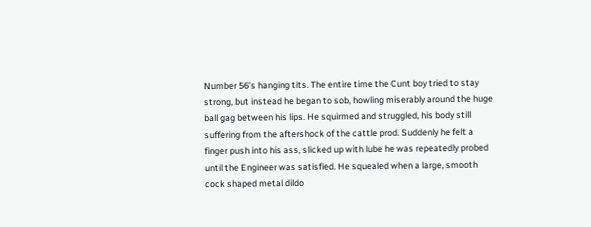Number 56’s hanging tits. The entire time the Cunt boy tried to stay strong, but instead he began to sob, howling miserably around the huge ball gag between his lips. He squirmed and struggled, his body still suffering from the aftershock of the cattle prod. Suddenly he felt a finger push into his ass, slicked up with lube he was repeatedly probed until the Engineer was satisfied. He squealed when a large, smooth cock shaped metal dildo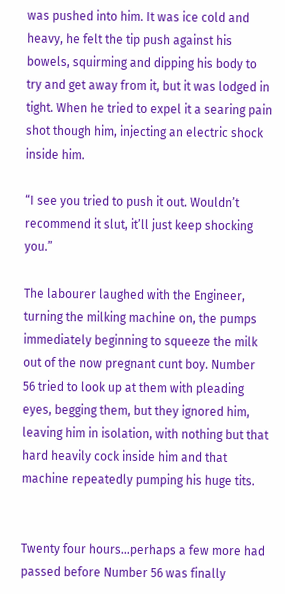was pushed into him. It was ice cold and heavy, he felt the tip push against his bowels, squirming and dipping his body to try and get away from it, but it was lodged in tight. When he tried to expel it a searing pain shot though him, injecting an electric shock inside him.

“I see you tried to push it out. Wouldn’t recommend it slut, it’ll just keep shocking you.”

The labourer laughed with the Engineer, turning the milking machine on, the pumps immediately beginning to squeeze the milk out of the now pregnant cunt boy. Number 56 tried to look up at them with pleading eyes, begging them, but they ignored him, leaving him in isolation, with nothing but that hard heavily cock inside him and that machine repeatedly pumping his huge tits.


Twenty four hours…perhaps a few more had passed before Number 56 was finally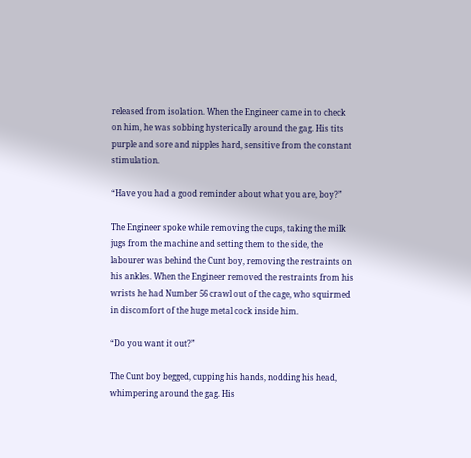released from isolation. When the Engineer came in to check on him, he was sobbing hysterically around the gag. His tits purple and sore and nipples hard, sensitive from the constant stimulation.

“Have you had a good reminder about what you are, boy?”

The Engineer spoke while removing the cups, taking the milk jugs from the machine and setting them to the side, the labourer was behind the Cunt boy, removing the restraints on his ankles. When the Engineer removed the restraints from his wrists he had Number 56 crawl out of the cage, who squirmed in discomfort of the huge metal cock inside him.

“Do you want it out?”

The Cunt boy begged, cupping his hands, nodding his head, whimpering around the gag. His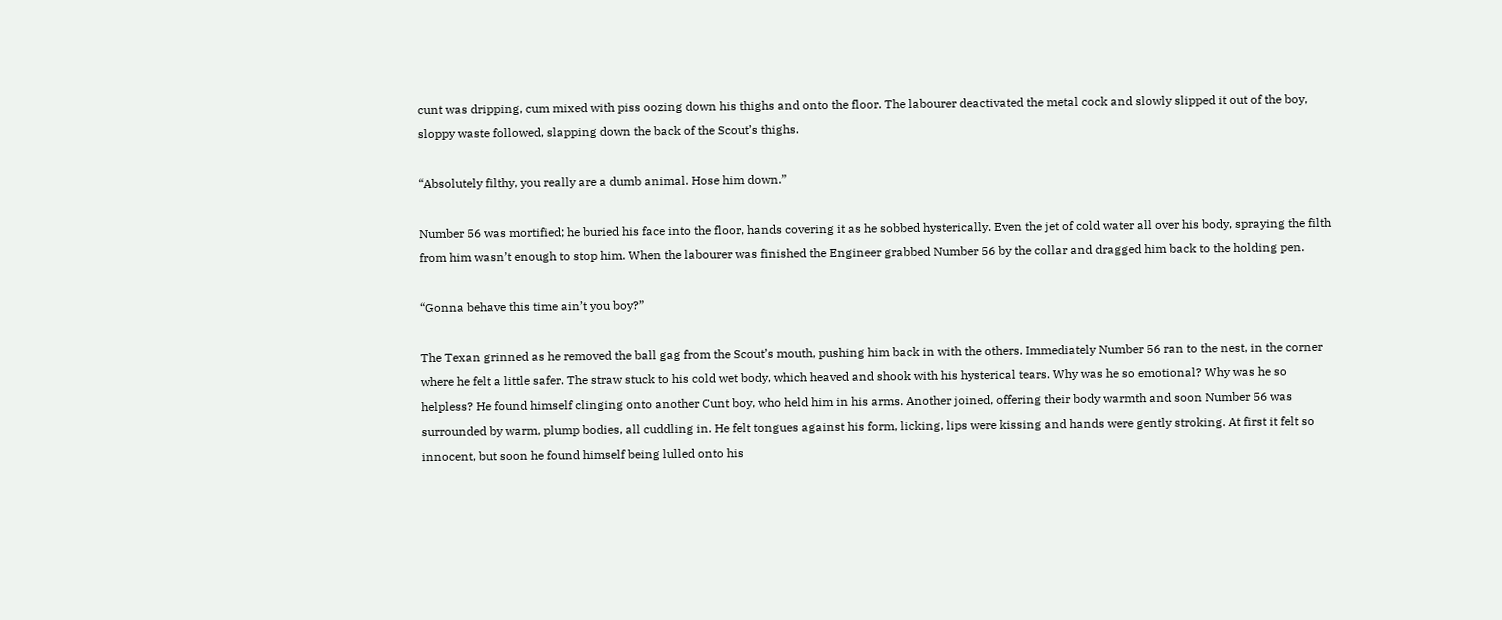cunt was dripping, cum mixed with piss oozing down his thighs and onto the floor. The labourer deactivated the metal cock and slowly slipped it out of the boy, sloppy waste followed, slapping down the back of the Scout’s thighs.

“Absolutely filthy, you really are a dumb animal. Hose him down.”

Number 56 was mortified; he buried his face into the floor, hands covering it as he sobbed hysterically. Even the jet of cold water all over his body, spraying the filth from him wasn’t enough to stop him. When the labourer was finished the Engineer grabbed Number 56 by the collar and dragged him back to the holding pen.

“Gonna behave this time ain’t you boy?”

The Texan grinned as he removed the ball gag from the Scout’s mouth, pushing him back in with the others. Immediately Number 56 ran to the nest, in the corner where he felt a little safer. The straw stuck to his cold wet body, which heaved and shook with his hysterical tears. Why was he so emotional? Why was he so helpless? He found himself clinging onto another Cunt boy, who held him in his arms. Another joined, offering their body warmth and soon Number 56 was surrounded by warm, plump bodies, all cuddling in. He felt tongues against his form, licking, lips were kissing and hands were gently stroking. At first it felt so innocent, but soon he found himself being lulled onto his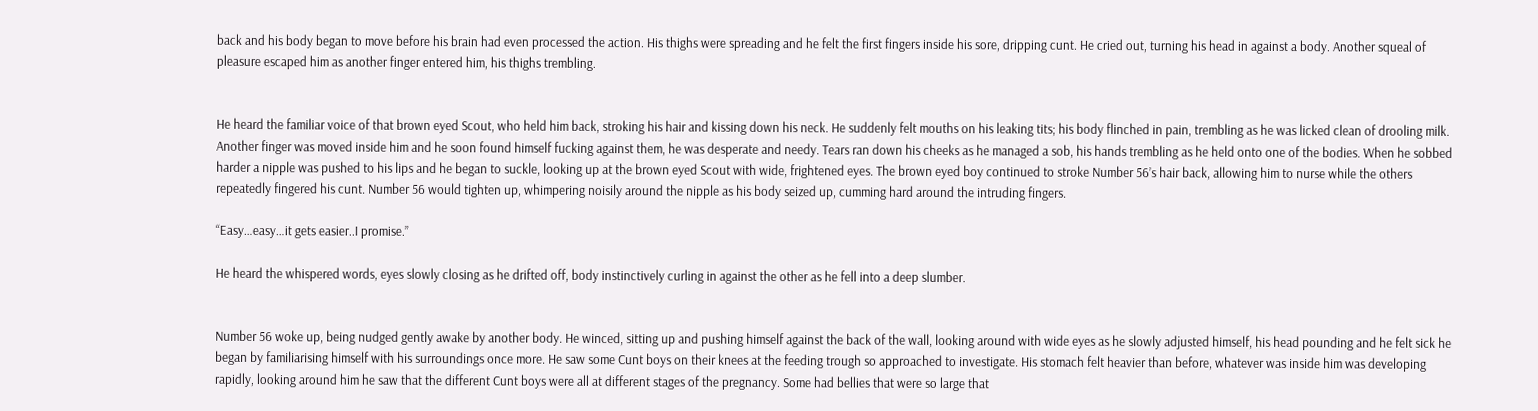back and his body began to move before his brain had even processed the action. His thighs were spreading and he felt the first fingers inside his sore, dripping cunt. He cried out, turning his head in against a body. Another squeal of pleasure escaped him as another finger entered him, his thighs trembling.


He heard the familiar voice of that brown eyed Scout, who held him back, stroking his hair and kissing down his neck. He suddenly felt mouths on his leaking tits; his body flinched in pain, trembling as he was licked clean of drooling milk. Another finger was moved inside him and he soon found himself fucking against them, he was desperate and needy. Tears ran down his cheeks as he managed a sob, his hands trembling as he held onto one of the bodies. When he sobbed harder a nipple was pushed to his lips and he began to suckle, looking up at the brown eyed Scout with wide, frightened eyes. The brown eyed boy continued to stroke Number 56’s hair back, allowing him to nurse while the others repeatedly fingered his cunt. Number 56 would tighten up, whimpering noisily around the nipple as his body seized up, cumming hard around the intruding fingers.

“Easy…easy…it gets easier..I promise.”

He heard the whispered words, eyes slowly closing as he drifted off, body instinctively curling in against the other as he fell into a deep slumber.


Number 56 woke up, being nudged gently awake by another body. He winced, sitting up and pushing himself against the back of the wall, looking around with wide eyes as he slowly adjusted himself, his head pounding and he felt sick he began by familiarising himself with his surroundings once more. He saw some Cunt boys on their knees at the feeding trough so approached to investigate. His stomach felt heavier than before, whatever was inside him was developing rapidly, looking around him he saw that the different Cunt boys were all at different stages of the pregnancy. Some had bellies that were so large that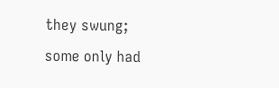they swung; some only had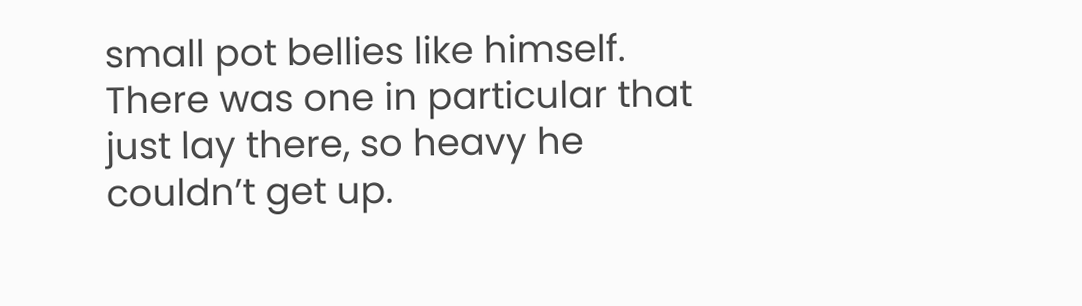small pot bellies like himself. There was one in particular that just lay there, so heavy he couldn’t get up.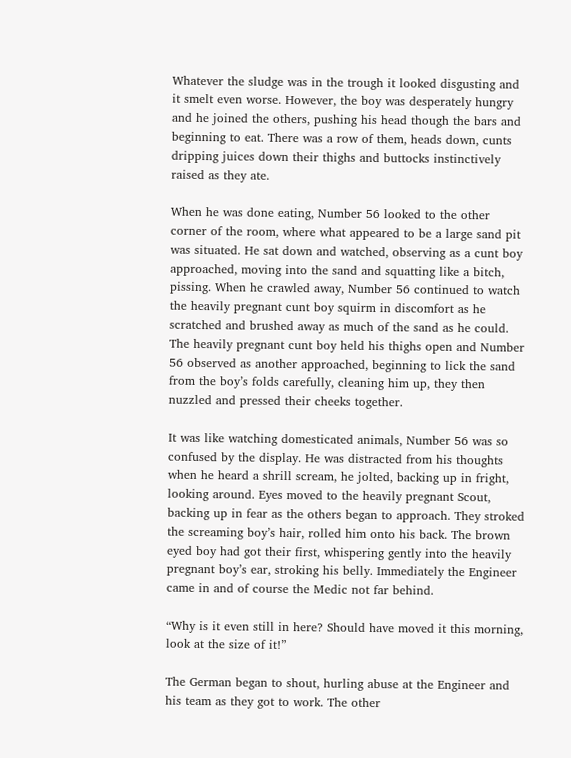Whatever the sludge was in the trough it looked disgusting and it smelt even worse. However, the boy was desperately hungry and he joined the others, pushing his head though the bars and beginning to eat. There was a row of them, heads down, cunts dripping juices down their thighs and buttocks instinctively raised as they ate.

When he was done eating, Number 56 looked to the other corner of the room, where what appeared to be a large sand pit was situated. He sat down and watched, observing as a cunt boy approached, moving into the sand and squatting like a bitch, pissing. When he crawled away, Number 56 continued to watch the heavily pregnant cunt boy squirm in discomfort as he scratched and brushed away as much of the sand as he could. The heavily pregnant cunt boy held his thighs open and Number 56 observed as another approached, beginning to lick the sand from the boy’s folds carefully, cleaning him up, they then nuzzled and pressed their cheeks together.

It was like watching domesticated animals, Number 56 was so confused by the display. He was distracted from his thoughts when he heard a shrill scream, he jolted, backing up in fright, looking around. Eyes moved to the heavily pregnant Scout, backing up in fear as the others began to approach. They stroked the screaming boy’s hair, rolled him onto his back. The brown eyed boy had got their first, whispering gently into the heavily pregnant boy’s ear, stroking his belly. Immediately the Engineer came in and of course the Medic not far behind.

“Why is it even still in here? Should have moved it this morning, look at the size of it!”

The German began to shout, hurling abuse at the Engineer and his team as they got to work. The other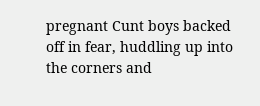pregnant Cunt boys backed off in fear, huddling up into the corners and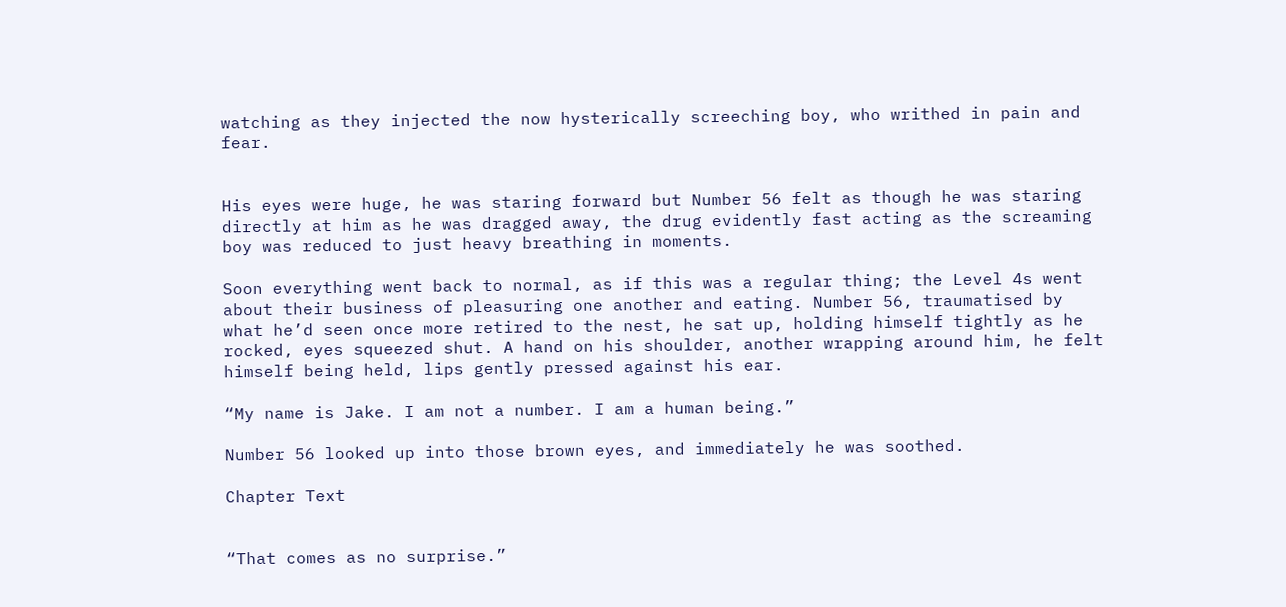watching as they injected the now hysterically screeching boy, who writhed in pain and fear.


His eyes were huge, he was staring forward but Number 56 felt as though he was staring directly at him as he was dragged away, the drug evidently fast acting as the screaming boy was reduced to just heavy breathing in moments.

Soon everything went back to normal, as if this was a regular thing; the Level 4s went about their business of pleasuring one another and eating. Number 56, traumatised by what he’d seen once more retired to the nest, he sat up, holding himself tightly as he rocked, eyes squeezed shut. A hand on his shoulder, another wrapping around him, he felt himself being held, lips gently pressed against his ear.

“My name is Jake. I am not a number. I am a human being.”

Number 56 looked up into those brown eyes, and immediately he was soothed.

Chapter Text


“That comes as no surprise.”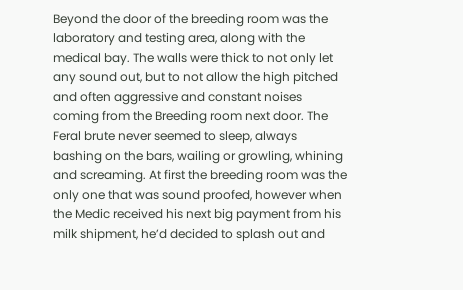Beyond the door of the breeding room was the laboratory and testing area, along with the medical bay. The walls were thick to not only let any sound out, but to not allow the high pitched and often aggressive and constant noises coming from the Breeding room next door. The Feral brute never seemed to sleep, always bashing on the bars, wailing or growling, whining and screaming. At first the breeding room was the only one that was sound proofed, however when the Medic received his next big payment from his milk shipment, he’d decided to splash out and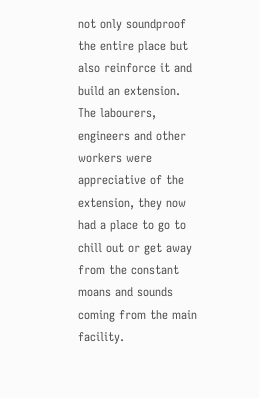not only soundproof the entire place but also reinforce it and build an extension. The labourers, engineers and other workers were appreciative of the extension, they now had a place to go to chill out or get away from the constant moans and sounds coming from the main facility.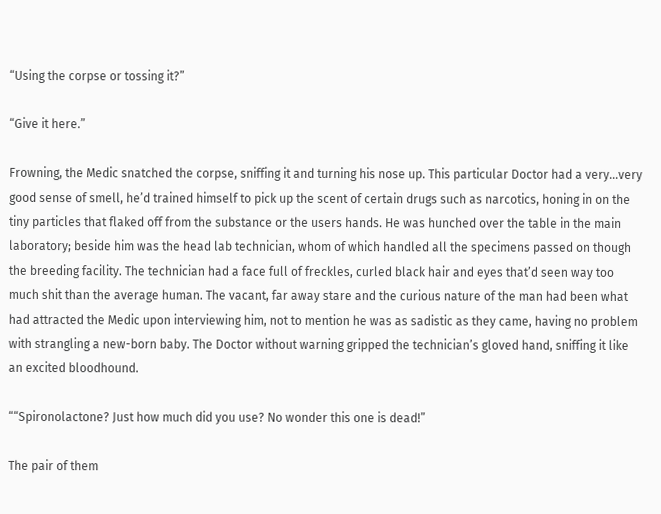“Using the corpse or tossing it?”

“Give it here.”

Frowning, the Medic snatched the corpse, sniffing it and turning his nose up. This particular Doctor had a very…very good sense of smell, he’d trained himself to pick up the scent of certain drugs such as narcotics, honing in on the tiny particles that flaked off from the substance or the users hands. He was hunched over the table in the main laboratory; beside him was the head lab technician, whom of which handled all the specimens passed on though the breeding facility. The technician had a face full of freckles, curled black hair and eyes that’d seen way too much shit than the average human. The vacant, far away stare and the curious nature of the man had been what had attracted the Medic upon interviewing him, not to mention he was as sadistic as they came, having no problem with strangling a new-born baby. The Doctor without warning gripped the technician’s gloved hand, sniffing it like an excited bloodhound.

““Spironolactone? Just how much did you use? No wonder this one is dead!”

The pair of them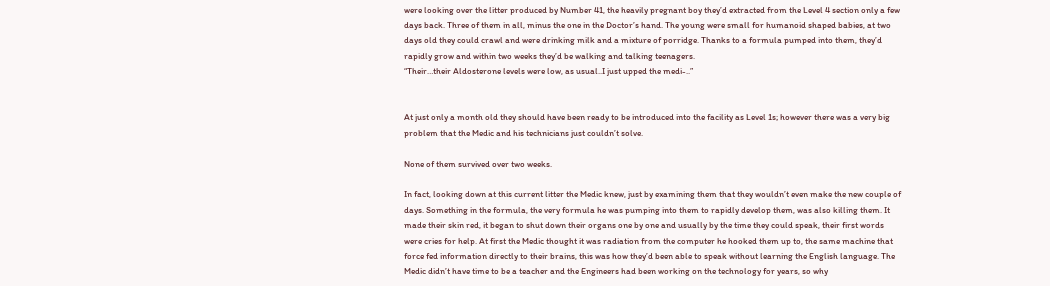were looking over the litter produced by Number 41, the heavily pregnant boy they’d extracted from the Level 4 section only a few days back. Three of them in all, minus the one in the Doctor’s hand. The young were small for humanoid shaped babies, at two days old they could crawl and were drinking milk and a mixture of porridge. Thanks to a formula pumped into them, they’d rapidly grow and within two weeks they’d be walking and talking teenagers.
“Their…their Aldosterone levels were low, as usual..I just upped the medi-..”


At just only a month old they should have been ready to be introduced into the facility as Level 1s; however there was a very big problem that the Medic and his technicians just couldn’t solve.

None of them survived over two weeks.

In fact, looking down at this current litter the Medic knew, just by examining them that they wouldn’t even make the new couple of days. Something in the formula, the very formula he was pumping into them to rapidly develop them, was also killing them. It made their skin red, it began to shut down their organs one by one and usually by the time they could speak, their first words were cries for help. At first the Medic thought it was radiation from the computer he hooked them up to, the same machine that force fed information directly to their brains, this was how they’d been able to speak without learning the English language. The Medic didn’t have time to be a teacher and the Engineers had been working on the technology for years, so why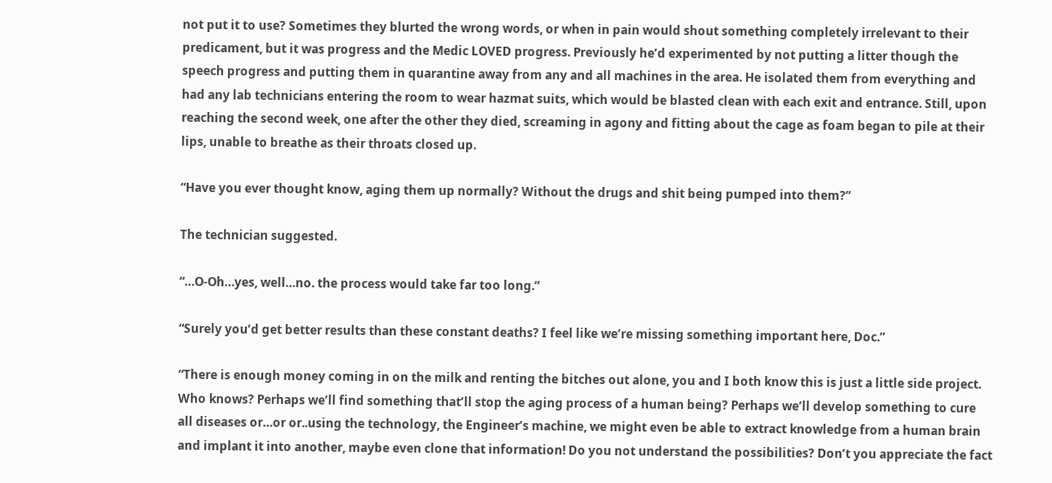not put it to use? Sometimes they blurted the wrong words, or when in pain would shout something completely irrelevant to their predicament, but it was progress and the Medic LOVED progress. Previously he’d experimented by not putting a litter though the speech progress and putting them in quarantine away from any and all machines in the area. He isolated them from everything and had any lab technicians entering the room to wear hazmat suits, which would be blasted clean with each exit and entrance. Still, upon reaching the second week, one after the other they died, screaming in agony and fitting about the cage as foam began to pile at their lips, unable to breathe as their throats closed up.

“Have you ever thought know, aging them up normally? Without the drugs and shit being pumped into them?”

The technician suggested.

“…O-Oh…yes, well…no. the process would take far too long.”

“Surely you’d get better results than these constant deaths? I feel like we’re missing something important here, Doc.”

“There is enough money coming in on the milk and renting the bitches out alone, you and I both know this is just a little side project. Who knows? Perhaps we’ll find something that’ll stop the aging process of a human being? Perhaps we’ll develop something to cure all diseases or…or or..using the technology, the Engineer’s machine, we might even be able to extract knowledge from a human brain and implant it into another, maybe even clone that information! Do you not understand the possibilities? Don’t you appreciate the fact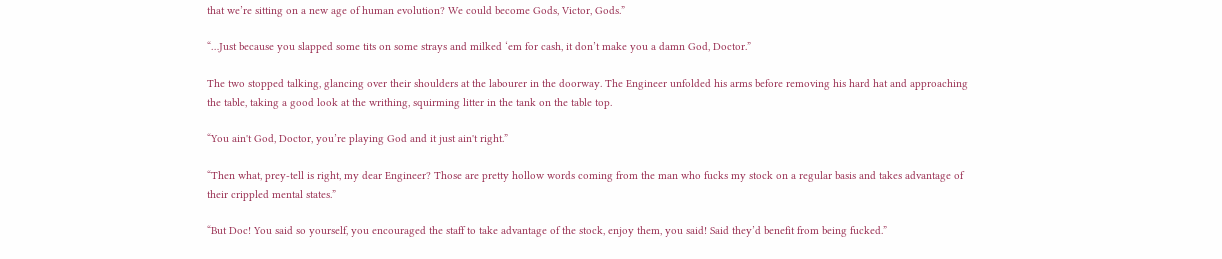that we’re sitting on a new age of human evolution? We could become Gods, Victor, Gods.”

“…Just because you slapped some tits on some strays and milked ‘em for cash, it don’t make you a damn God, Doctor.”

The two stopped talking, glancing over their shoulders at the labourer in the doorway. The Engineer unfolded his arms before removing his hard hat and approaching the table, taking a good look at the writhing, squirming litter in the tank on the table top.

“You ain't God, Doctor, you’re playing God and it just ain't right.”

“Then what, prey-tell is right, my dear Engineer? Those are pretty hollow words coming from the man who fucks my stock on a regular basis and takes advantage of their crippled mental states.”

“But Doc! You said so yourself, you encouraged the staff to take advantage of the stock, enjoy them, you said! Said they’d benefit from being fucked.”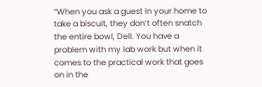“When you ask a guest in your home to take a biscuit, they don’t often snatch the entire bowl, Dell. You have a problem with my lab work but when it comes to the practical work that goes on in the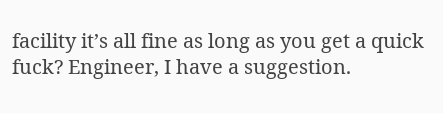facility it’s all fine as long as you get a quick fuck? Engineer, I have a suggestion.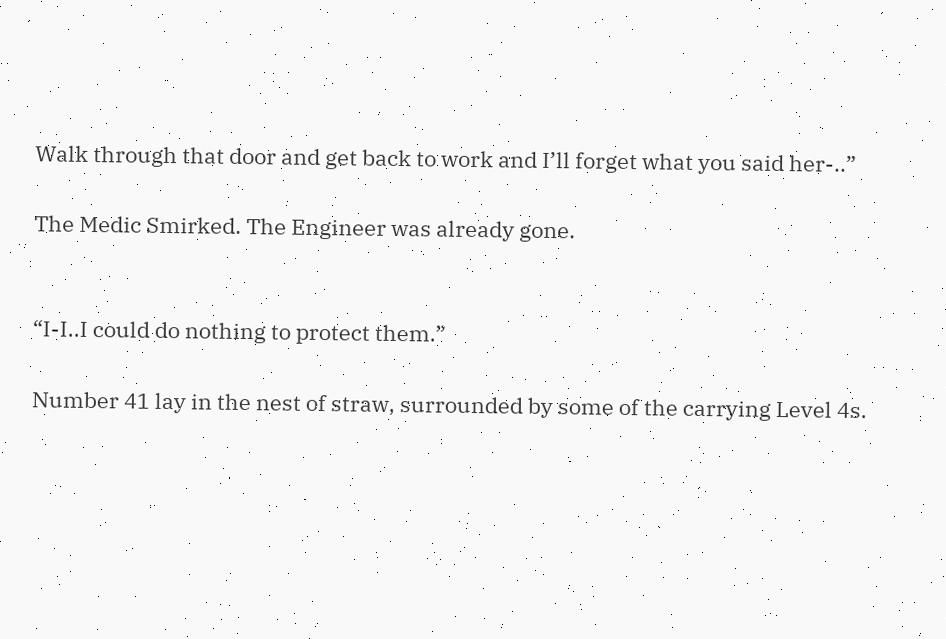Walk through that door and get back to work and I’ll forget what you said her-..”

The Medic Smirked. The Engineer was already gone.


“I-I..I could do nothing to protect them.”

Number 41 lay in the nest of straw, surrounded by some of the carrying Level 4s.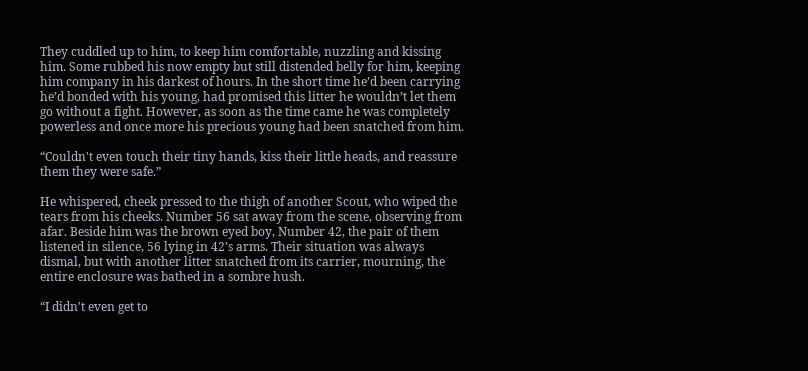They cuddled up to him, to keep him comfortable, nuzzling and kissing him. Some rubbed his now empty but still distended belly for him, keeping him company in his darkest of hours. In the short time he’d been carrying he’d bonded with his young, had promised this litter he wouldn’t let them go without a fight. However, as soon as the time came he was completely powerless and once more his precious young had been snatched from him.

“Couldn't even touch their tiny hands, kiss their little heads, and reassure them they were safe.”

He whispered, cheek pressed to the thigh of another Scout, who wiped the tears from his cheeks. Number 56 sat away from the scene, observing from afar. Beside him was the brown eyed boy, Number 42, the pair of them listened in silence, 56 lying in 42’s arms. Their situation was always dismal, but with another litter snatched from its carrier, mourning, the entire enclosure was bathed in a sombre hush.

“I didn't even get to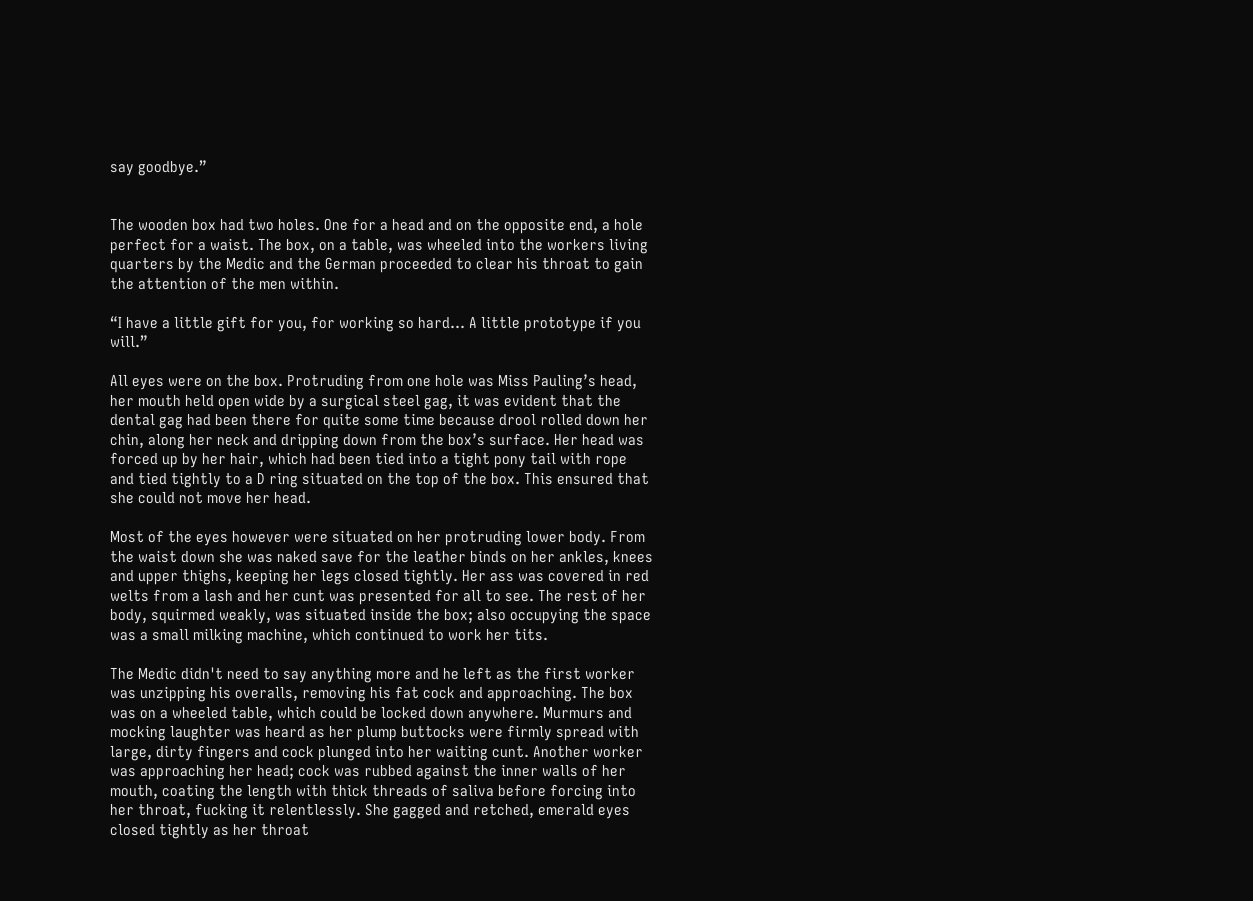say goodbye.”


The wooden box had two holes. One for a head and on the opposite end, a hole perfect for a waist. The box, on a table, was wheeled into the workers living quarters by the Medic and the German proceeded to clear his throat to gain the attention of the men within.

“I have a little gift for you, for working so hard… A little prototype if you will.”

All eyes were on the box. Protruding from one hole was Miss Pauling’s head, her mouth held open wide by a surgical steel gag, it was evident that the dental gag had been there for quite some time because drool rolled down her chin, along her neck and dripping down from the box’s surface. Her head was forced up by her hair, which had been tied into a tight pony tail with rope and tied tightly to a D ring situated on the top of the box. This ensured that she could not move her head.

Most of the eyes however were situated on her protruding lower body. From the waist down she was naked save for the leather binds on her ankles, knees and upper thighs, keeping her legs closed tightly. Her ass was covered in red welts from a lash and her cunt was presented for all to see. The rest of her body, squirmed weakly, was situated inside the box; also occupying the space was a small milking machine, which continued to work her tits.

The Medic didn't need to say anything more and he left as the first worker was unzipping his overalls, removing his fat cock and approaching. The box was on a wheeled table, which could be locked down anywhere. Murmurs and mocking laughter was heard as her plump buttocks were firmly spread with large, dirty fingers and cock plunged into her waiting cunt. Another worker was approaching her head; cock was rubbed against the inner walls of her mouth, coating the length with thick threads of saliva before forcing into her throat, fucking it relentlessly. She gagged and retched, emerald eyes closed tightly as her throat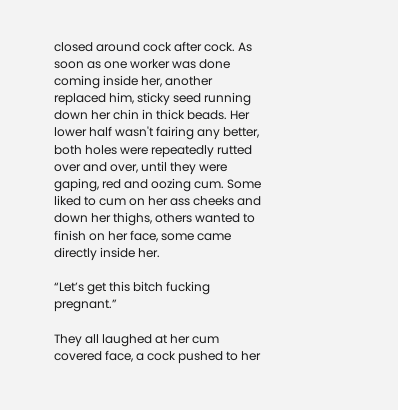closed around cock after cock. As soon as one worker was done coming inside her, another replaced him, sticky seed running down her chin in thick beads. Her lower half wasn't fairing any better, both holes were repeatedly rutted over and over, until they were gaping, red and oozing cum. Some liked to cum on her ass cheeks and down her thighs, others wanted to finish on her face, some came directly inside her.

“Let’s get this bitch fucking pregnant.”

They all laughed at her cum covered face, a cock pushed to her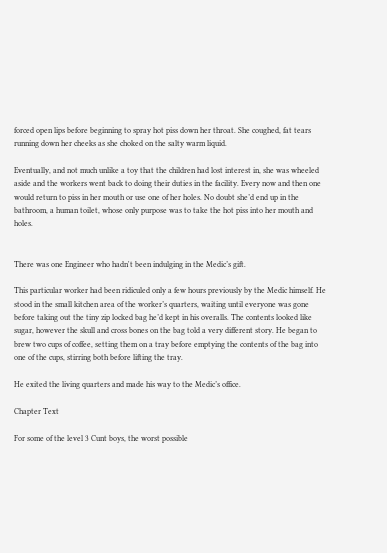forced open lips before beginning to spray hot piss down her throat. She coughed, fat tears running down her cheeks as she choked on the salty warm liquid.

Eventually, and not much unlike a toy that the children had lost interest in, she was wheeled aside and the workers went back to doing their duties in the facility. Every now and then one would return to piss in her mouth or use one of her holes. No doubt she’d end up in the bathroom, a human toilet, whose only purpose was to take the hot piss into her mouth and holes.


There was one Engineer who hadn't been indulging in the Medic’s gift.

This particular worker had been ridiculed only a few hours previously by the Medic himself. He stood in the small kitchen area of the worker’s quarters, waiting until everyone was gone before taking out the tiny zip locked bag he’d kept in his overalls. The contents looked like sugar, however the skull and cross bones on the bag told a very different story. He began to brew two cups of coffee, setting them on a tray before emptying the contents of the bag into one of the cups, stirring both before lifting the tray.

He exited the living quarters and made his way to the Medic’s office.

Chapter Text

For some of the level 3 Cunt boys, the worst possible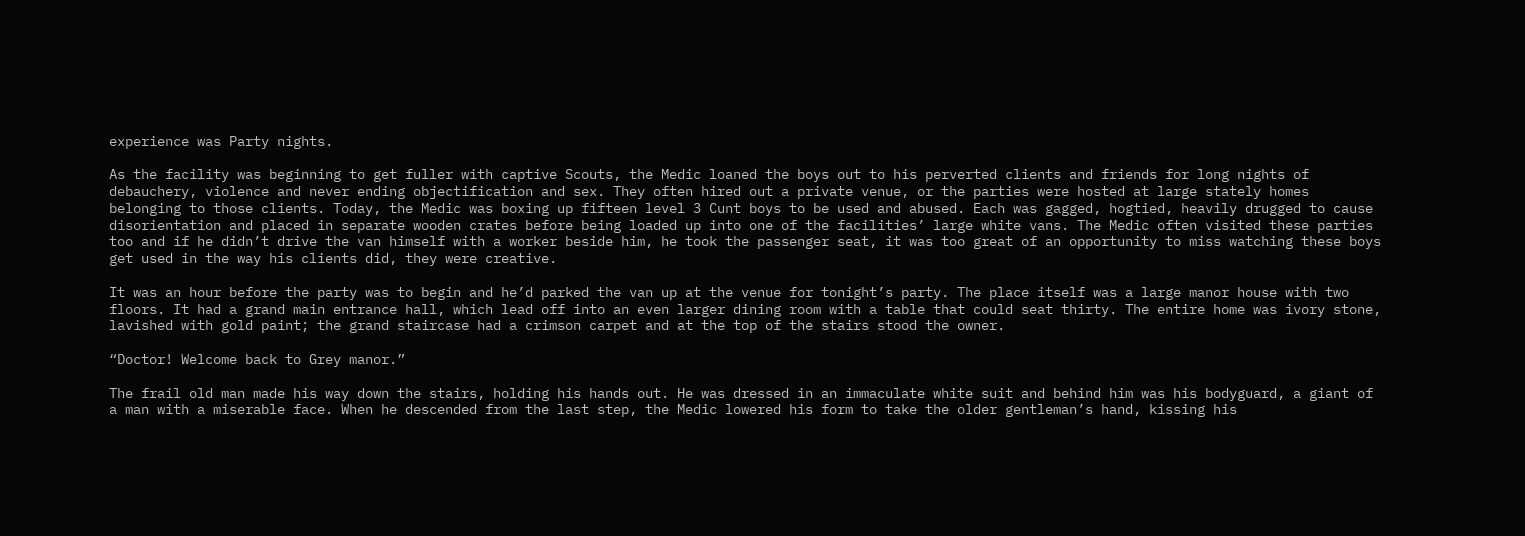experience was Party nights.

As the facility was beginning to get fuller with captive Scouts, the Medic loaned the boys out to his perverted clients and friends for long nights of debauchery, violence and never ending objectification and sex. They often hired out a private venue, or the parties were hosted at large stately homes belonging to those clients. Today, the Medic was boxing up fifteen level 3 Cunt boys to be used and abused. Each was gagged, hogtied, heavily drugged to cause disorientation and placed in separate wooden crates before being loaded up into one of the facilities’ large white vans. The Medic often visited these parties too and if he didn’t drive the van himself with a worker beside him, he took the passenger seat, it was too great of an opportunity to miss watching these boys get used in the way his clients did, they were creative.

It was an hour before the party was to begin and he’d parked the van up at the venue for tonight’s party. The place itself was a large manor house with two floors. It had a grand main entrance hall, which lead off into an even larger dining room with a table that could seat thirty. The entire home was ivory stone, lavished with gold paint; the grand staircase had a crimson carpet and at the top of the stairs stood the owner.

“Doctor! Welcome back to Grey manor.”

The frail old man made his way down the stairs, holding his hands out. He was dressed in an immaculate white suit and behind him was his bodyguard, a giant of a man with a miserable face. When he descended from the last step, the Medic lowered his form to take the older gentleman’s hand, kissing his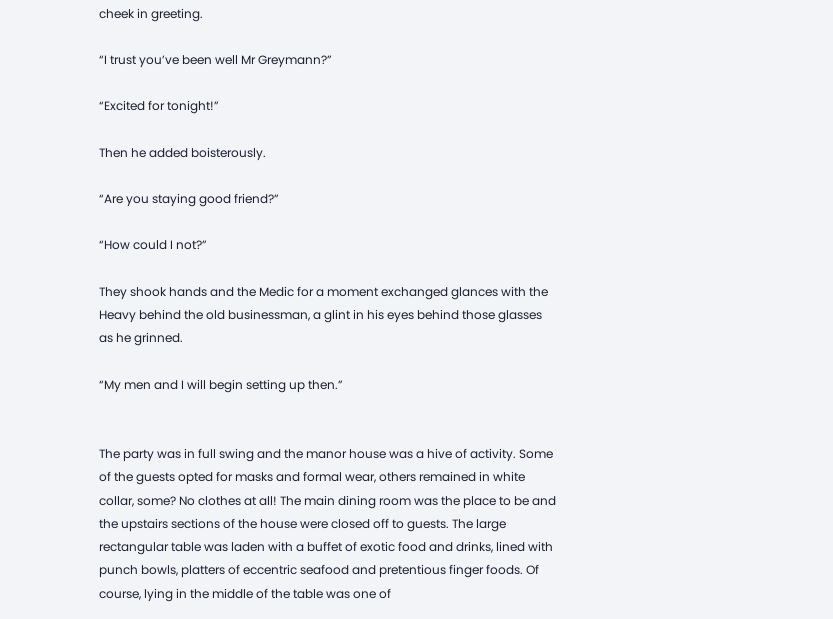cheek in greeting.

“I trust you’ve been well Mr Greymann?”

“Excited for tonight!”

Then he added boisterously.

“Are you staying good friend?”

“How could I not?”

They shook hands and the Medic for a moment exchanged glances with the Heavy behind the old businessman, a glint in his eyes behind those glasses as he grinned.

“My men and I will begin setting up then.”


The party was in full swing and the manor house was a hive of activity. Some of the guests opted for masks and formal wear, others remained in white collar, some? No clothes at all! The main dining room was the place to be and the upstairs sections of the house were closed off to guests. The large rectangular table was laden with a buffet of exotic food and drinks, lined with punch bowls, platters of eccentric seafood and pretentious finger foods. Of course, lying in the middle of the table was one of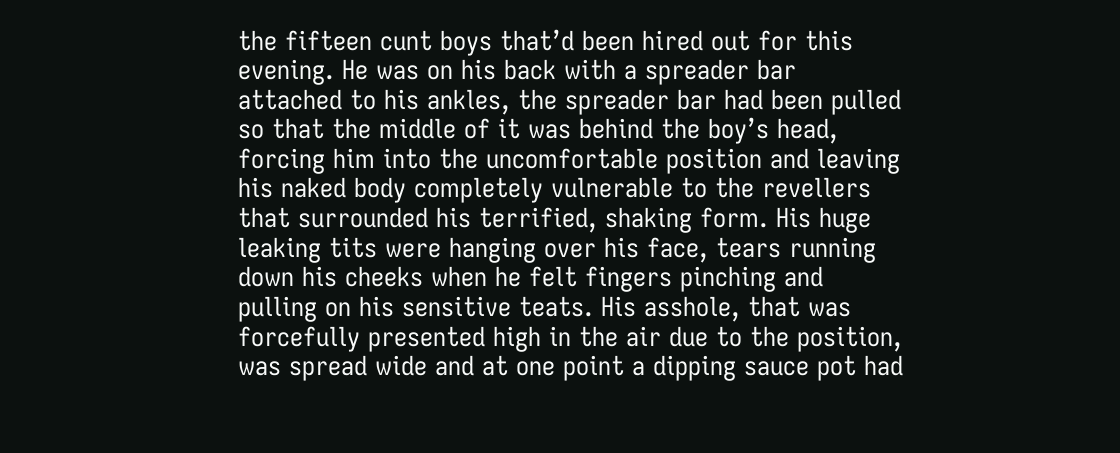the fifteen cunt boys that’d been hired out for this evening. He was on his back with a spreader bar attached to his ankles, the spreader bar had been pulled so that the middle of it was behind the boy’s head, forcing him into the uncomfortable position and leaving his naked body completely vulnerable to the revellers that surrounded his terrified, shaking form. His huge leaking tits were hanging over his face, tears running down his cheeks when he felt fingers pinching and pulling on his sensitive teats. His asshole, that was forcefully presented high in the air due to the position, was spread wide and at one point a dipping sauce pot had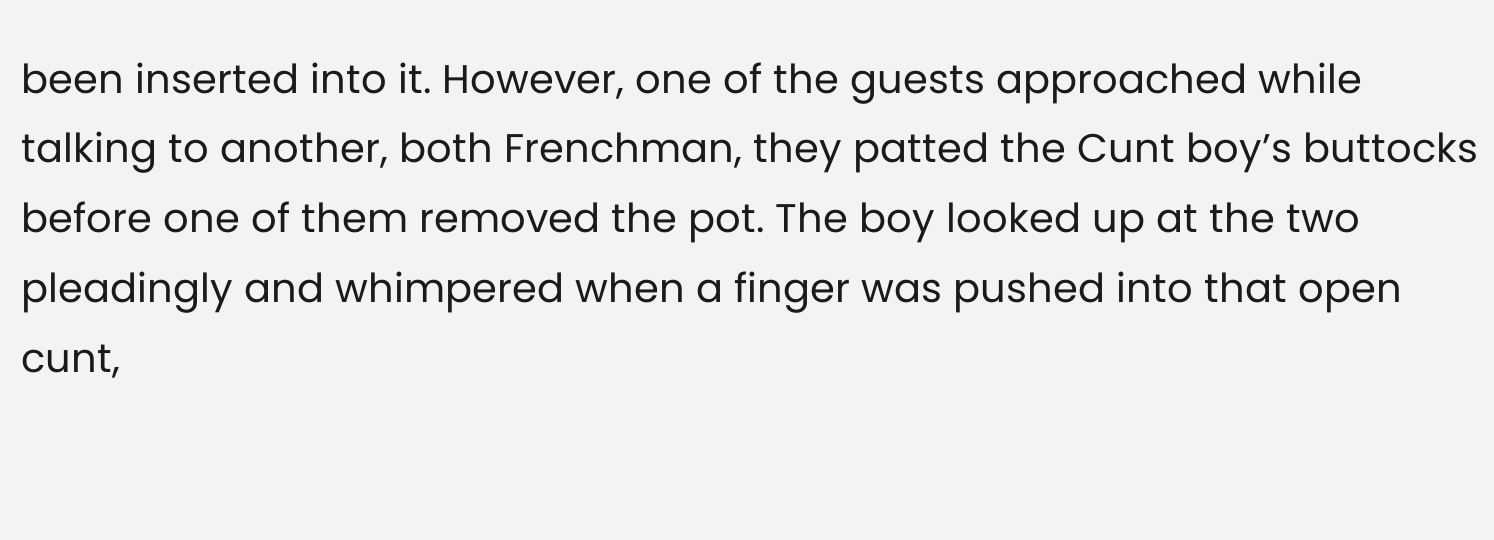been inserted into it. However, one of the guests approached while talking to another, both Frenchman, they patted the Cunt boy’s buttocks before one of them removed the pot. The boy looked up at the two pleadingly and whimpered when a finger was pushed into that open cunt,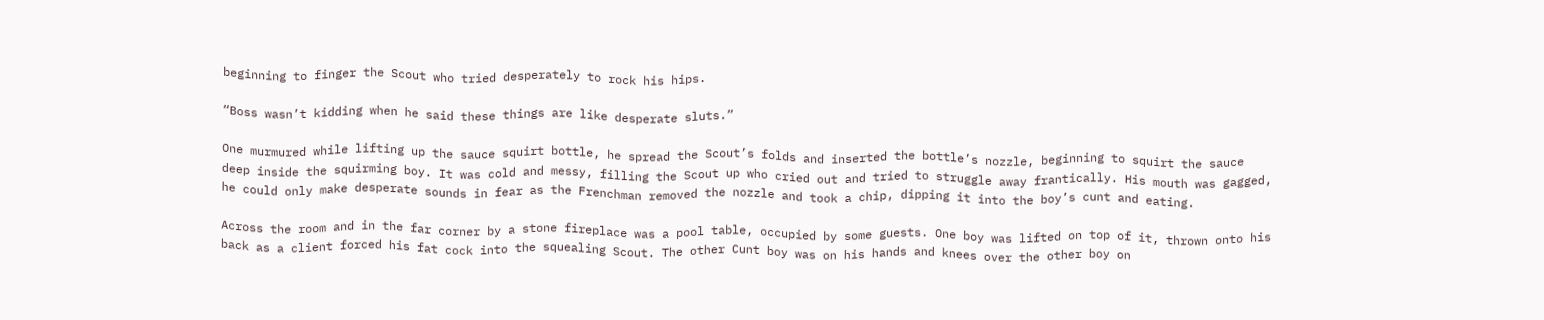beginning to finger the Scout who tried desperately to rock his hips.

“Boss wasn’t kidding when he said these things are like desperate sluts.”

One murmured while lifting up the sauce squirt bottle, he spread the Scout’s folds and inserted the bottle’s nozzle, beginning to squirt the sauce deep inside the squirming boy. It was cold and messy, filling the Scout up who cried out and tried to struggle away frantically. His mouth was gagged, he could only make desperate sounds in fear as the Frenchman removed the nozzle and took a chip, dipping it into the boy’s cunt and eating.

Across the room and in the far corner by a stone fireplace was a pool table, occupied by some guests. One boy was lifted on top of it, thrown onto his back as a client forced his fat cock into the squealing Scout. The other Cunt boy was on his hands and knees over the other boy on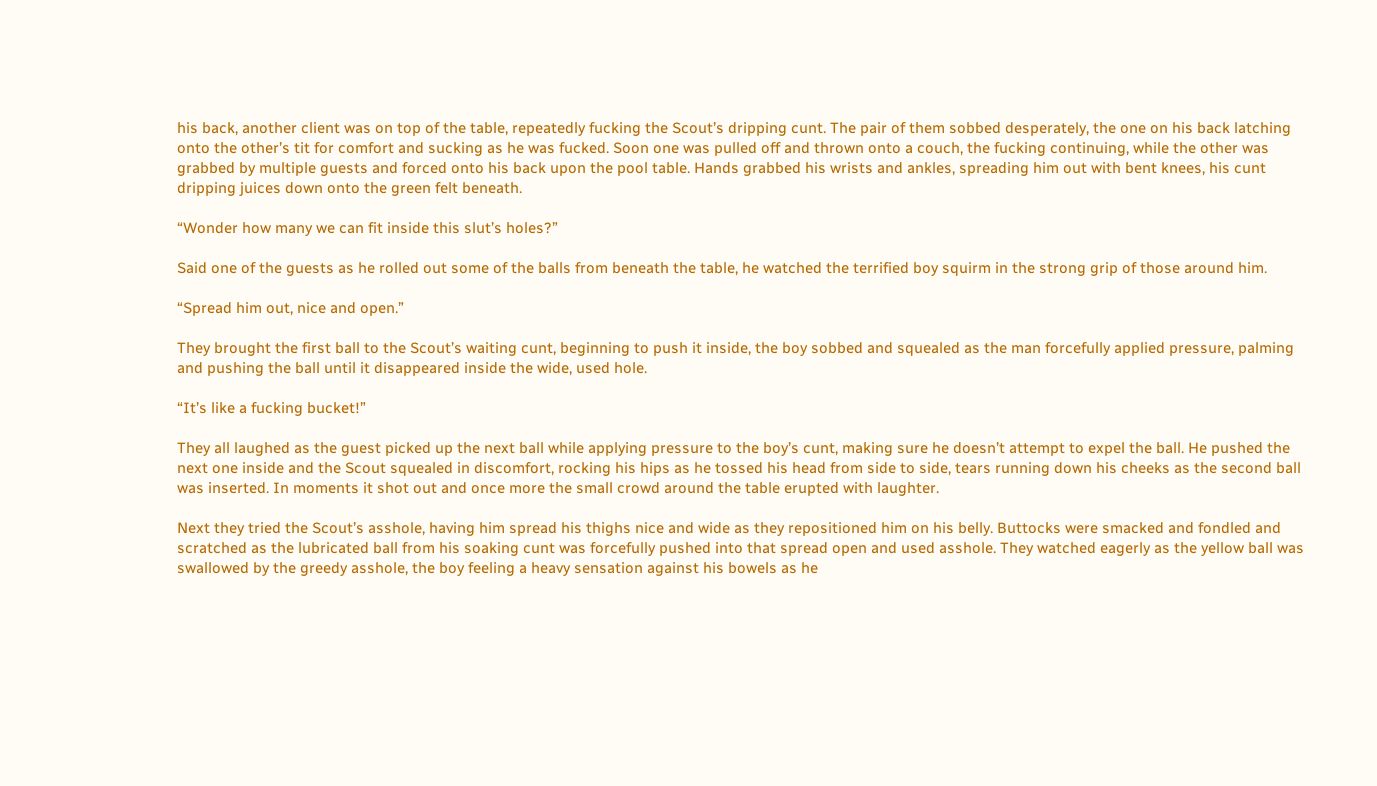his back, another client was on top of the table, repeatedly fucking the Scout’s dripping cunt. The pair of them sobbed desperately, the one on his back latching onto the other’s tit for comfort and sucking as he was fucked. Soon one was pulled off and thrown onto a couch, the fucking continuing, while the other was grabbed by multiple guests and forced onto his back upon the pool table. Hands grabbed his wrists and ankles, spreading him out with bent knees, his cunt dripping juices down onto the green felt beneath.

“Wonder how many we can fit inside this slut’s holes?”

Said one of the guests as he rolled out some of the balls from beneath the table, he watched the terrified boy squirm in the strong grip of those around him.

“Spread him out, nice and open.”

They brought the first ball to the Scout’s waiting cunt, beginning to push it inside, the boy sobbed and squealed as the man forcefully applied pressure, palming and pushing the ball until it disappeared inside the wide, used hole.

“It’s like a fucking bucket!”

They all laughed as the guest picked up the next ball while applying pressure to the boy’s cunt, making sure he doesn’t attempt to expel the ball. He pushed the next one inside and the Scout squealed in discomfort, rocking his hips as he tossed his head from side to side, tears running down his cheeks as the second ball was inserted. In moments it shot out and once more the small crowd around the table erupted with laughter.

Next they tried the Scout’s asshole, having him spread his thighs nice and wide as they repositioned him on his belly. Buttocks were smacked and fondled and scratched as the lubricated ball from his soaking cunt was forcefully pushed into that spread open and used asshole. They watched eagerly as the yellow ball was swallowed by the greedy asshole, the boy feeling a heavy sensation against his bowels as he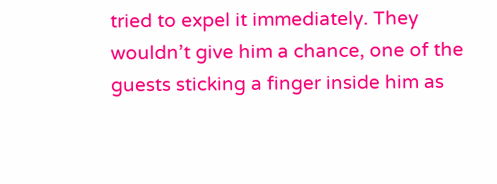tried to expel it immediately. They wouldn’t give him a chance, one of the guests sticking a finger inside him as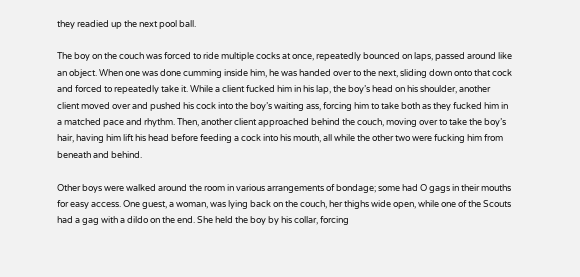they readied up the next pool ball.

The boy on the couch was forced to ride multiple cocks at once, repeatedly bounced on laps, passed around like an object. When one was done cumming inside him, he was handed over to the next, sliding down onto that cock and forced to repeatedly take it. While a client fucked him in his lap, the boy’s head on his shoulder, another client moved over and pushed his cock into the boy’s waiting ass, forcing him to take both as they fucked him in a matched pace and rhythm. Then, another client approached behind the couch, moving over to take the boy’s hair, having him lift his head before feeding a cock into his mouth, all while the other two were fucking him from beneath and behind.

Other boys were walked around the room in various arrangements of bondage; some had O gags in their mouths for easy access. One guest, a woman, was lying back on the couch, her thighs wide open, while one of the Scouts had a gag with a dildo on the end. She held the boy by his collar, forcing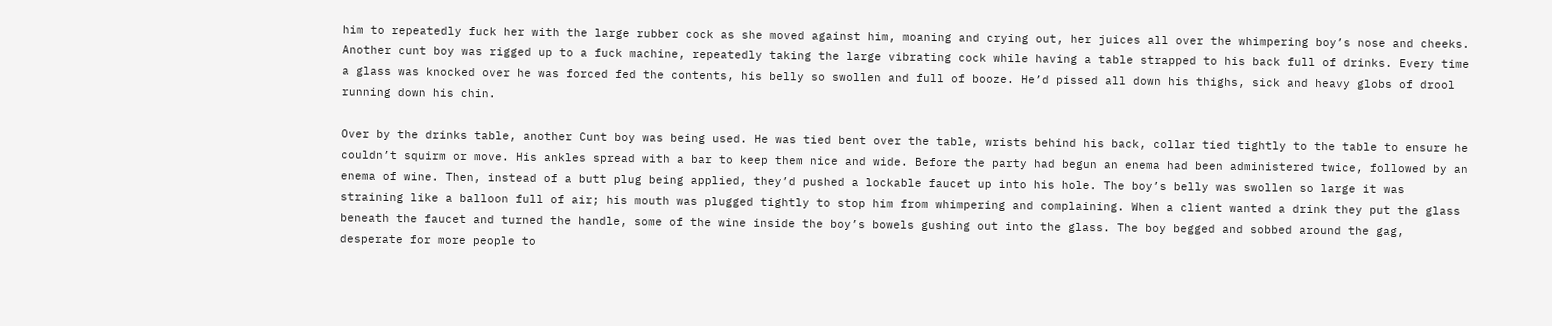him to repeatedly fuck her with the large rubber cock as she moved against him, moaning and crying out, her juices all over the whimpering boy’s nose and cheeks. Another cunt boy was rigged up to a fuck machine, repeatedly taking the large vibrating cock while having a table strapped to his back full of drinks. Every time a glass was knocked over he was forced fed the contents, his belly so swollen and full of booze. He’d pissed all down his thighs, sick and heavy globs of drool running down his chin.

Over by the drinks table, another Cunt boy was being used. He was tied bent over the table, wrists behind his back, collar tied tightly to the table to ensure he couldn’t squirm or move. His ankles spread with a bar to keep them nice and wide. Before the party had begun an enema had been administered twice, followed by an enema of wine. Then, instead of a butt plug being applied, they’d pushed a lockable faucet up into his hole. The boy’s belly was swollen so large it was straining like a balloon full of air; his mouth was plugged tightly to stop him from whimpering and complaining. When a client wanted a drink they put the glass beneath the faucet and turned the handle, some of the wine inside the boy’s bowels gushing out into the glass. The boy begged and sobbed around the gag, desperate for more people to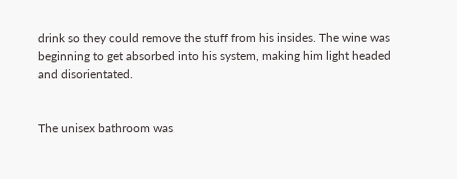drink so they could remove the stuff from his insides. The wine was beginning to get absorbed into his system, making him light headed and disorientated.


The unisex bathroom was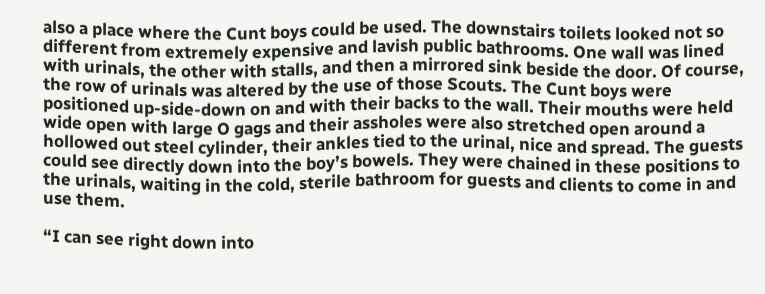also a place where the Cunt boys could be used. The downstairs toilets looked not so different from extremely expensive and lavish public bathrooms. One wall was lined with urinals, the other with stalls, and then a mirrored sink beside the door. Of course, the row of urinals was altered by the use of those Scouts. The Cunt boys were positioned up-side-down on and with their backs to the wall. Their mouths were held wide open with large O gags and their assholes were also stretched open around a hollowed out steel cylinder, their ankles tied to the urinal, nice and spread. The guests could see directly down into the boy’s bowels. They were chained in these positions to the urinals, waiting in the cold, sterile bathroom for guests and clients to come in and use them.

“I can see right down into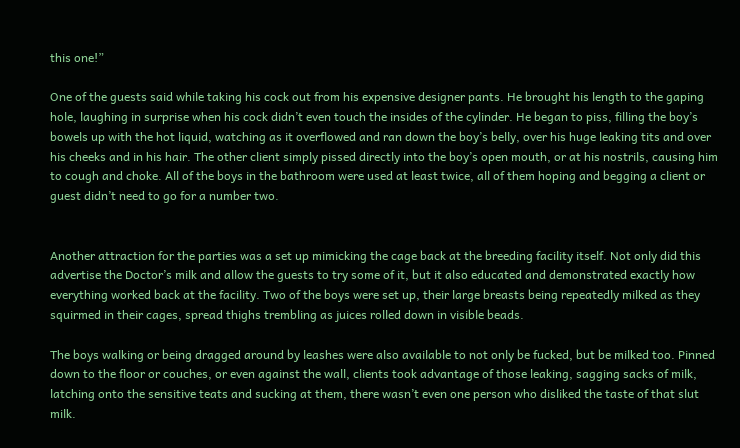this one!”

One of the guests said while taking his cock out from his expensive designer pants. He brought his length to the gaping hole, laughing in surprise when his cock didn’t even touch the insides of the cylinder. He began to piss, filling the boy’s bowels up with the hot liquid, watching as it overflowed and ran down the boy’s belly, over his huge leaking tits and over his cheeks and in his hair. The other client simply pissed directly into the boy’s open mouth, or at his nostrils, causing him to cough and choke. All of the boys in the bathroom were used at least twice, all of them hoping and begging a client or guest didn’t need to go for a number two.


Another attraction for the parties was a set up mimicking the cage back at the breeding facility itself. Not only did this advertise the Doctor’s milk and allow the guests to try some of it, but it also educated and demonstrated exactly how everything worked back at the facility. Two of the boys were set up, their large breasts being repeatedly milked as they squirmed in their cages, spread thighs trembling as juices rolled down in visible beads.

The boys walking or being dragged around by leashes were also available to not only be fucked, but be milked too. Pinned down to the floor or couches, or even against the wall, clients took advantage of those leaking, sagging sacks of milk, latching onto the sensitive teats and sucking at them, there wasn’t even one person who disliked the taste of that slut milk.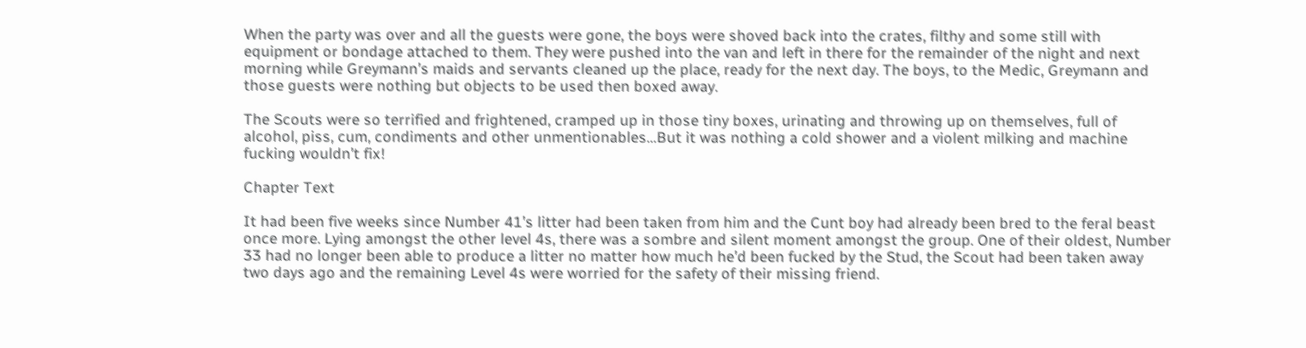When the party was over and all the guests were gone, the boys were shoved back into the crates, filthy and some still with equipment or bondage attached to them. They were pushed into the van and left in there for the remainder of the night and next morning while Greymann’s maids and servants cleaned up the place, ready for the next day. The boys, to the Medic, Greymann and those guests were nothing but objects to be used then boxed away.

The Scouts were so terrified and frightened, cramped up in those tiny boxes, urinating and throwing up on themselves, full of alcohol, piss, cum, condiments and other unmentionables…But it was nothing a cold shower and a violent milking and machine fucking wouldn’t fix!

Chapter Text

It had been five weeks since Number 41’s litter had been taken from him and the Cunt boy had already been bred to the feral beast once more. Lying amongst the other level 4s, there was a sombre and silent moment amongst the group. One of their oldest, Number 33 had no longer been able to produce a litter no matter how much he’d been fucked by the Stud, the Scout had been taken away two days ago and the remaining Level 4s were worried for the safety of their missing friend.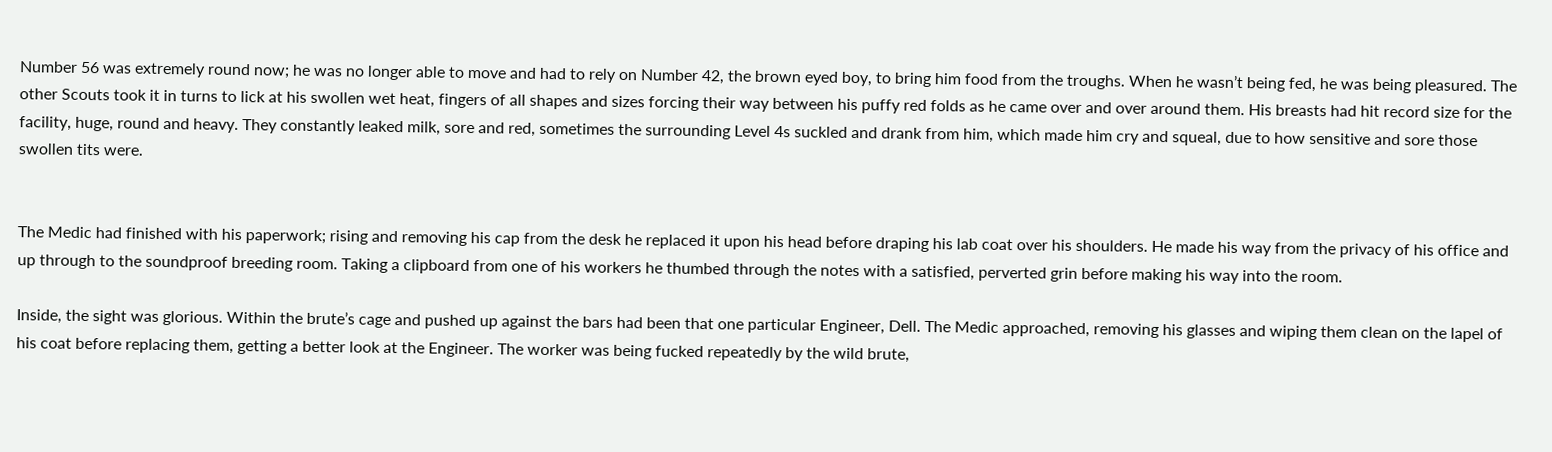Number 56 was extremely round now; he was no longer able to move and had to rely on Number 42, the brown eyed boy, to bring him food from the troughs. When he wasn’t being fed, he was being pleasured. The other Scouts took it in turns to lick at his swollen wet heat, fingers of all shapes and sizes forcing their way between his puffy red folds as he came over and over around them. His breasts had hit record size for the facility, huge, round and heavy. They constantly leaked milk, sore and red, sometimes the surrounding Level 4s suckled and drank from him, which made him cry and squeal, due to how sensitive and sore those swollen tits were.


The Medic had finished with his paperwork; rising and removing his cap from the desk he replaced it upon his head before draping his lab coat over his shoulders. He made his way from the privacy of his office and up through to the soundproof breeding room. Taking a clipboard from one of his workers he thumbed through the notes with a satisfied, perverted grin before making his way into the room.

Inside, the sight was glorious. Within the brute’s cage and pushed up against the bars had been that one particular Engineer, Dell. The Medic approached, removing his glasses and wiping them clean on the lapel of his coat before replacing them, getting a better look at the Engineer. The worker was being fucked repeatedly by the wild brute,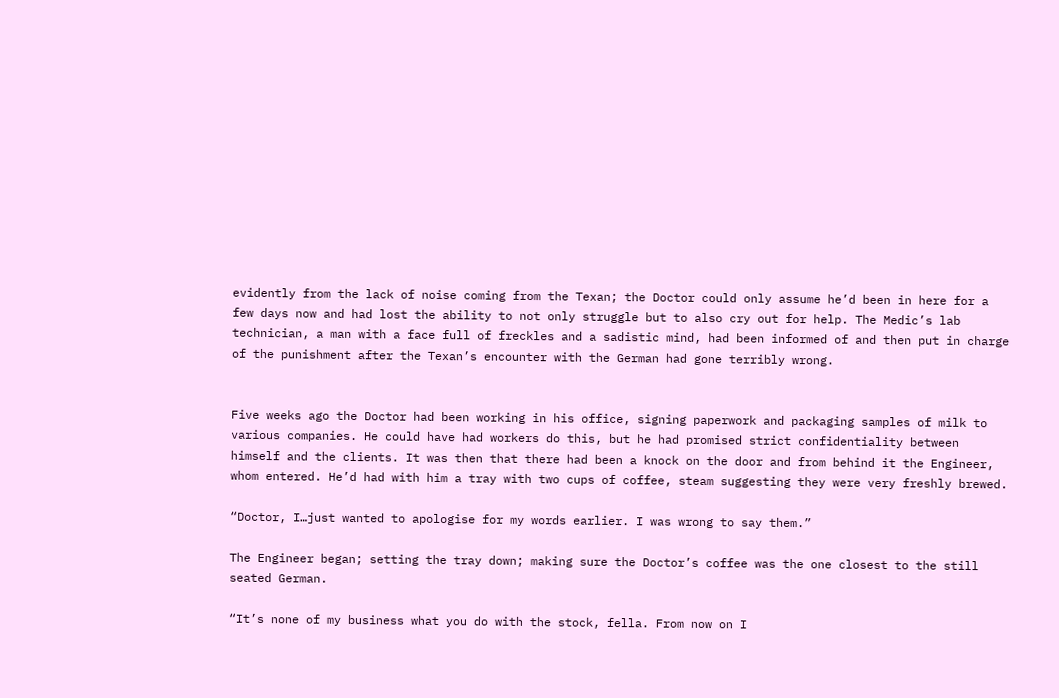evidently from the lack of noise coming from the Texan; the Doctor could only assume he’d been in here for a few days now and had lost the ability to not only struggle but to also cry out for help. The Medic’s lab technician, a man with a face full of freckles and a sadistic mind, had been informed of and then put in charge of the punishment after the Texan’s encounter with the German had gone terribly wrong.


Five weeks ago the Doctor had been working in his office, signing paperwork and packaging samples of milk to various companies. He could have had workers do this, but he had promised strict confidentiality between himself and the clients. It was then that there had been a knock on the door and from behind it the Engineer, whom entered. He’d had with him a tray with two cups of coffee, steam suggesting they were very freshly brewed.

“Doctor, I…just wanted to apologise for my words earlier. I was wrong to say them.”

The Engineer began; setting the tray down; making sure the Doctor’s coffee was the one closest to the still seated German.

“It’s none of my business what you do with the stock, fella. From now on I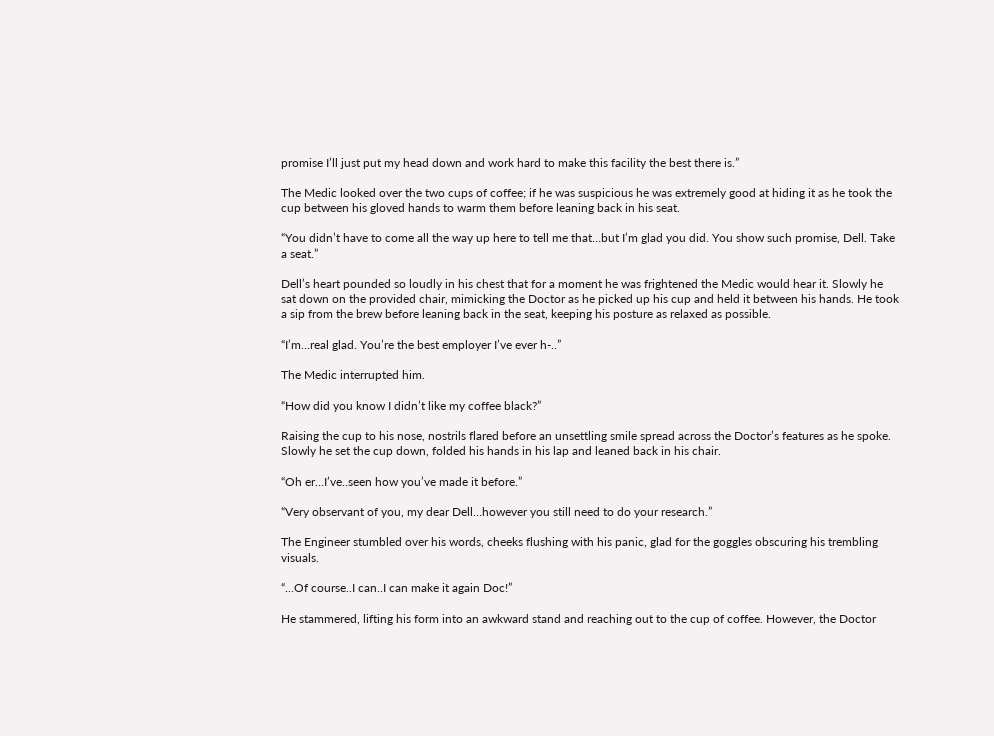promise I’ll just put my head down and work hard to make this facility the best there is.”

The Medic looked over the two cups of coffee; if he was suspicious he was extremely good at hiding it as he took the cup between his gloved hands to warm them before leaning back in his seat.

“You didn’t have to come all the way up here to tell me that…but I’m glad you did. You show such promise, Dell. Take a seat.”

Dell’s heart pounded so loudly in his chest that for a moment he was frightened the Medic would hear it. Slowly he sat down on the provided chair, mimicking the Doctor as he picked up his cup and held it between his hands. He took a sip from the brew before leaning back in the seat, keeping his posture as relaxed as possible.

“I’m…real glad. You’re the best employer I’ve ever h-..”

The Medic interrupted him.

“How did you know I didn’t like my coffee black?”

Raising the cup to his nose, nostrils flared before an unsettling smile spread across the Doctor’s features as he spoke. Slowly he set the cup down, folded his hands in his lap and leaned back in his chair.

“Oh er…I’ve..seen how you’ve made it before.”

“Very observant of you, my dear Dell…however you still need to do your research.”

The Engineer stumbled over his words, cheeks flushing with his panic, glad for the goggles obscuring his trembling visuals.

“…Of course..I can..I can make it again Doc!”

He stammered, lifting his form into an awkward stand and reaching out to the cup of coffee. However, the Doctor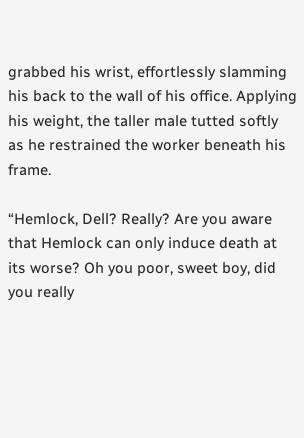grabbed his wrist, effortlessly slamming his back to the wall of his office. Applying his weight, the taller male tutted softly as he restrained the worker beneath his frame.

“Hemlock, Dell? Really? Are you aware that Hemlock can only induce death at its worse? Oh you poor, sweet boy, did you really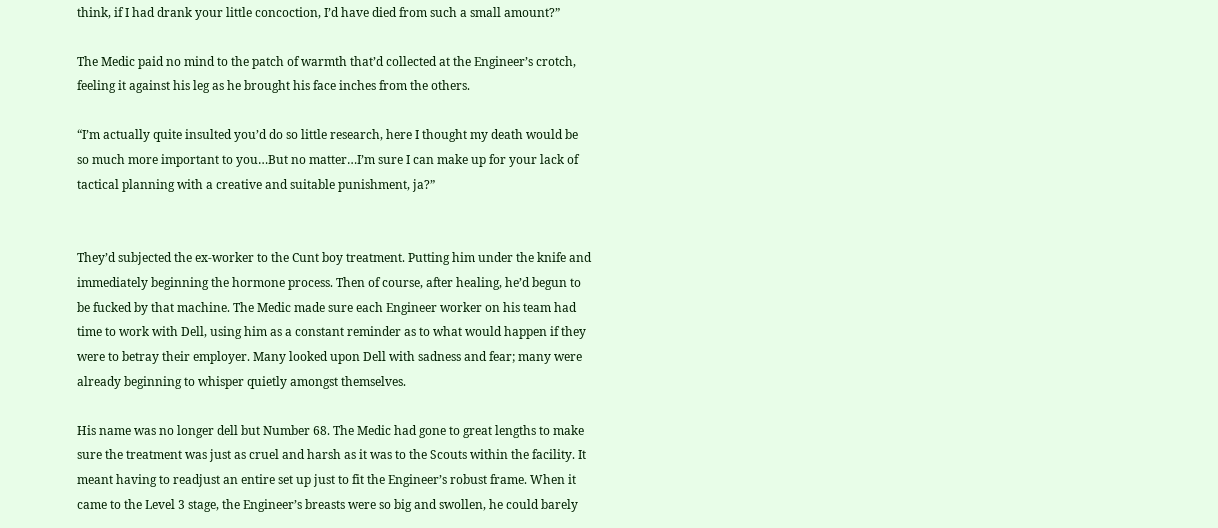think, if I had drank your little concoction, I’d have died from such a small amount?”

The Medic paid no mind to the patch of warmth that’d collected at the Engineer’s crotch, feeling it against his leg as he brought his face inches from the others.

“I’m actually quite insulted you’d do so little research, here I thought my death would be so much more important to you…But no matter…I’m sure I can make up for your lack of tactical planning with a creative and suitable punishment, ja?”


They’d subjected the ex-worker to the Cunt boy treatment. Putting him under the knife and immediately beginning the hormone process. Then of course, after healing, he’d begun to be fucked by that machine. The Medic made sure each Engineer worker on his team had time to work with Dell, using him as a constant reminder as to what would happen if they were to betray their employer. Many looked upon Dell with sadness and fear; many were already beginning to whisper quietly amongst themselves.

His name was no longer dell but Number 68. The Medic had gone to great lengths to make sure the treatment was just as cruel and harsh as it was to the Scouts within the facility. It meant having to readjust an entire set up just to fit the Engineer’s robust frame. When it came to the Level 3 stage, the Engineer’s breasts were so big and swollen, he could barely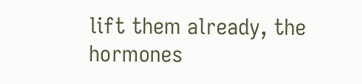lift them already, the hormones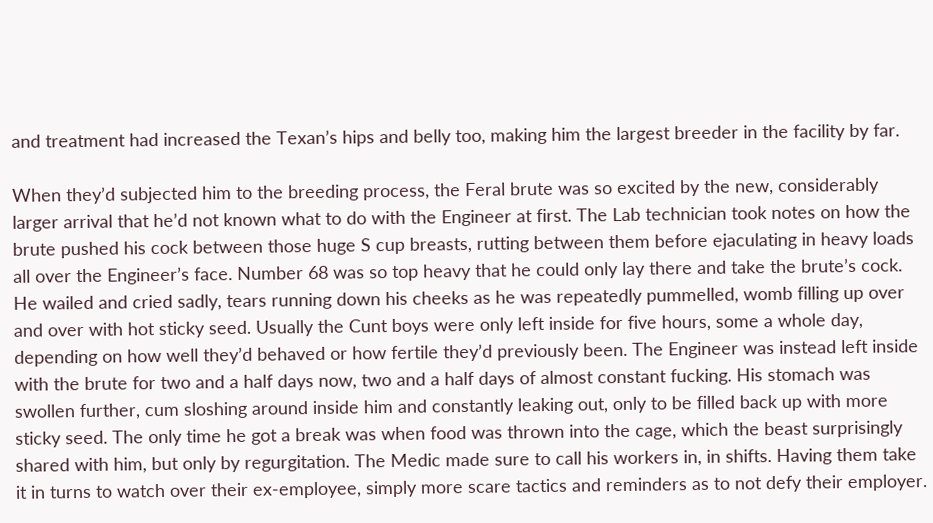and treatment had increased the Texan’s hips and belly too, making him the largest breeder in the facility by far.

When they’d subjected him to the breeding process, the Feral brute was so excited by the new, considerably larger arrival that he’d not known what to do with the Engineer at first. The Lab technician took notes on how the brute pushed his cock between those huge S cup breasts, rutting between them before ejaculating in heavy loads all over the Engineer’s face. Number 68 was so top heavy that he could only lay there and take the brute’s cock. He wailed and cried sadly, tears running down his cheeks as he was repeatedly pummelled, womb filling up over and over with hot sticky seed. Usually the Cunt boys were only left inside for five hours, some a whole day, depending on how well they’d behaved or how fertile they’d previously been. The Engineer was instead left inside with the brute for two and a half days now, two and a half days of almost constant fucking. His stomach was swollen further, cum sloshing around inside him and constantly leaking out, only to be filled back up with more sticky seed. The only time he got a break was when food was thrown into the cage, which the beast surprisingly shared with him, but only by regurgitation. The Medic made sure to call his workers in, in shifts. Having them take it in turns to watch over their ex-employee, simply more scare tactics and reminders as to not defy their employer.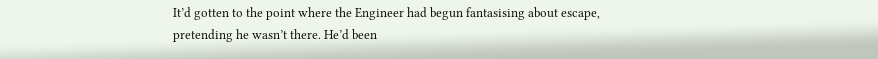It’d gotten to the point where the Engineer had begun fantasising about escape, pretending he wasn’t there. He’d been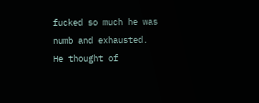fucked so much he was numb and exhausted. He thought of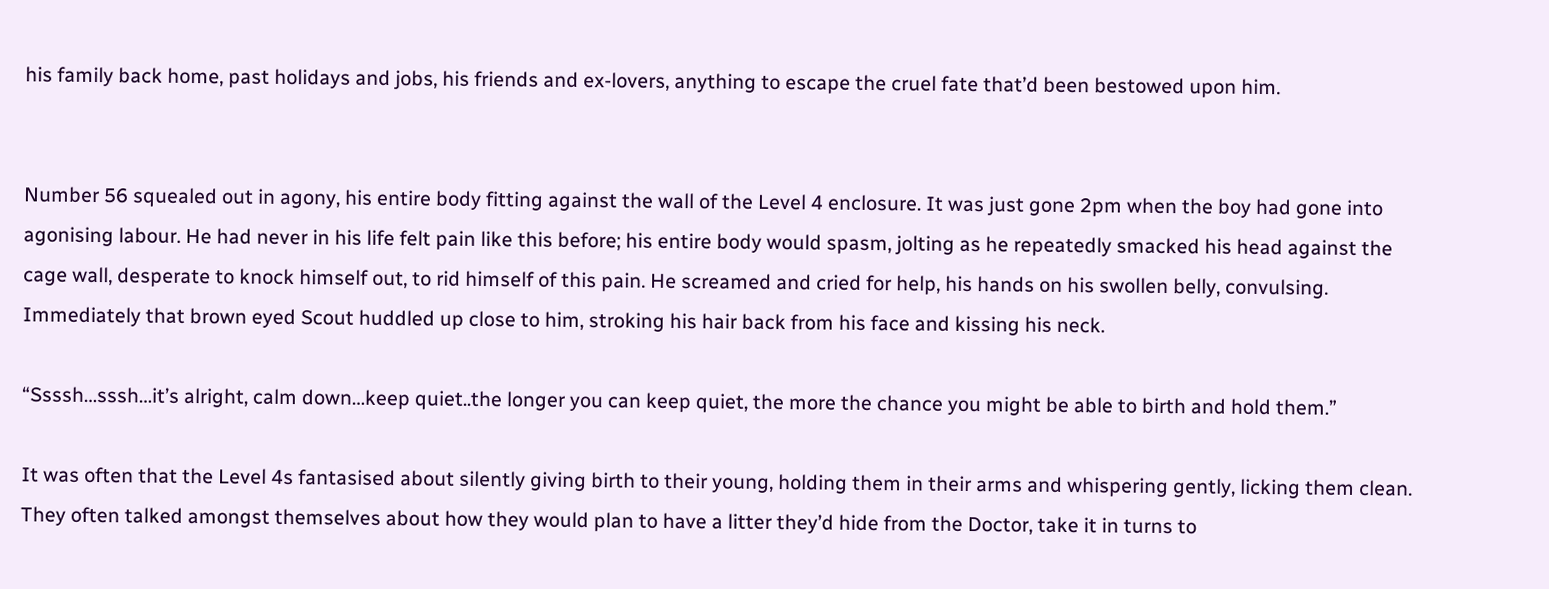his family back home, past holidays and jobs, his friends and ex-lovers, anything to escape the cruel fate that’d been bestowed upon him.


Number 56 squealed out in agony, his entire body fitting against the wall of the Level 4 enclosure. It was just gone 2pm when the boy had gone into agonising labour. He had never in his life felt pain like this before; his entire body would spasm, jolting as he repeatedly smacked his head against the cage wall, desperate to knock himself out, to rid himself of this pain. He screamed and cried for help, his hands on his swollen belly, convulsing. Immediately that brown eyed Scout huddled up close to him, stroking his hair back from his face and kissing his neck.

“Ssssh…sssh…it’s alright, calm down…keep quiet..the longer you can keep quiet, the more the chance you might be able to birth and hold them.”

It was often that the Level 4s fantasised about silently giving birth to their young, holding them in their arms and whispering gently, licking them clean. They often talked amongst themselves about how they would plan to have a litter they’d hide from the Doctor, take it in turns to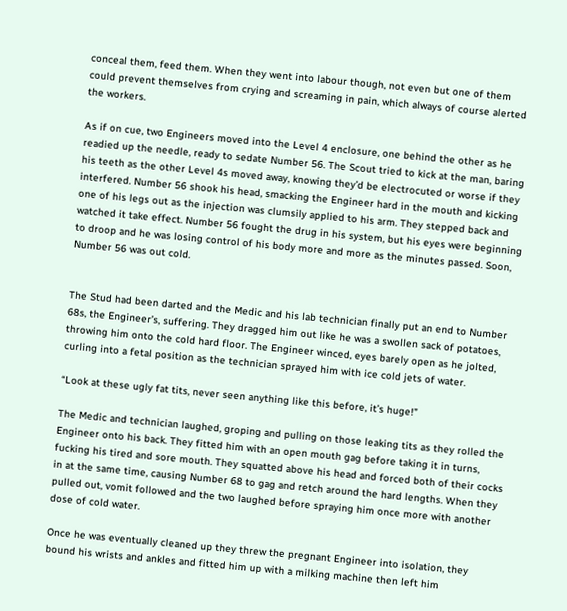conceal them, feed them. When they went into labour though, not even but one of them could prevent themselves from crying and screaming in pain, which always of course alerted the workers.

As if on cue, two Engineers moved into the Level 4 enclosure, one behind the other as he readied up the needle, ready to sedate Number 56. The Scout tried to kick at the man, baring his teeth as the other Level 4s moved away, knowing they’d be electrocuted or worse if they interfered. Number 56 shook his head, smacking the Engineer hard in the mouth and kicking one of his legs out as the injection was clumsily applied to his arm. They stepped back and watched it take effect. Number 56 fought the drug in his system, but his eyes were beginning to droop and he was losing control of his body more and more as the minutes passed. Soon, Number 56 was out cold.


The Stud had been darted and the Medic and his lab technician finally put an end to Number 68s, the Engineer’s, suffering. They dragged him out like he was a swollen sack of potatoes, throwing him onto the cold hard floor. The Engineer winced, eyes barely open as he jolted, curling into a fetal position as the technician sprayed him with ice cold jets of water.

“Look at these ugly fat tits, never seen anything like this before, it’s huge!”

The Medic and technician laughed, groping and pulling on those leaking tits as they rolled the Engineer onto his back. They fitted him with an open mouth gag before taking it in turns, fucking his tired and sore mouth. They squatted above his head and forced both of their cocks in at the same time, causing Number 68 to gag and retch around the hard lengths. When they pulled out, vomit followed and the two laughed before spraying him once more with another dose of cold water.

Once he was eventually cleaned up they threw the pregnant Engineer into isolation, they bound his wrists and ankles and fitted him up with a milking machine then left him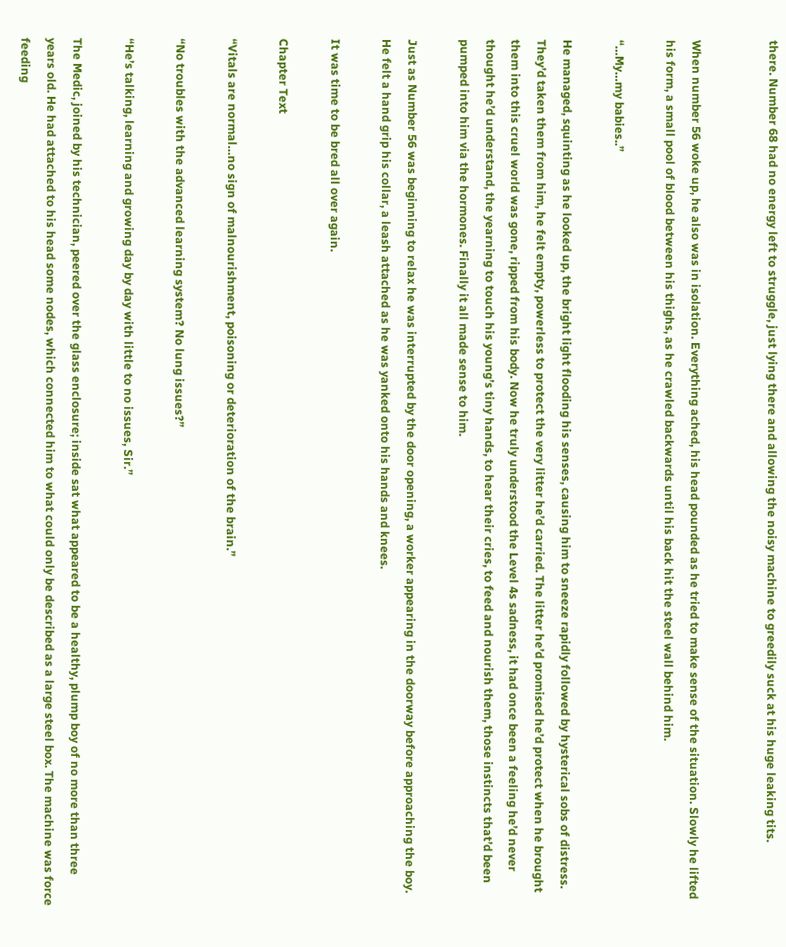there. Number 68 had no energy left to struggle, just lying there and allowing the noisy machine to greedily suck at his huge leaking tits.


When number 56 woke up, he also was in isolation. Everything ached, his head pounded as he tried to make sense of the situation. Slowly he lifted his form, a small pool of blood between his thighs, as he crawled backwards until his back hit the steel wall behind him.

“…My…my babies..”

He managed, squinting as he looked up, the bright light flooding his senses, causing him to sneeze rapidly followed by hysterical sobs of distress. They’d taken them from him, he felt empty, powerless to protect the very litter he’d carried. The litter he’d promised he’d protect when he brought them into this cruel world was gone, ripped from his body. Now he truly understood the Level 4s sadness, it had once been a feeling he’d never thought he’d understand, the yearning to touch his young’s tiny hands, to hear their cries, to feed and nourish them, those instincts that’d been pumped into him via the hormones. Finally it all made sense to him.

Just as Number 56 was beginning to relax he was interrupted by the door opening, a worker appearing in the doorway before approaching the boy. He felt a hand grip his collar, a leash attached as he was yanked onto his hands and knees.

It was time to be bred all over again.

Chapter Text

“Vitals are normal…no sign of malnourishment, poisoning or deterioration of the brain.”

“No troubles with the advanced learning system? No lung issues?”

“He’s talking, learning and growing day by day with little to no issues, Sir.”

The Medic, joined by his technician, peered over the glass enclosure; inside sat what appeared to be a healthy, plump boy of no more than three years old. He had attached to his head some nodes, which connected him to what could only be described as a large steel box. The machine was force feeding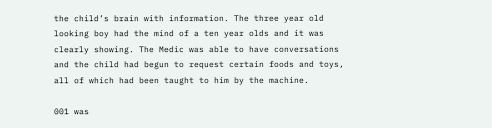the child’s brain with information. The three year old looking boy had the mind of a ten year olds and it was clearly showing. The Medic was able to have conversations and the child had begun to request certain foods and toys, all of which had been taught to him by the machine.

001 was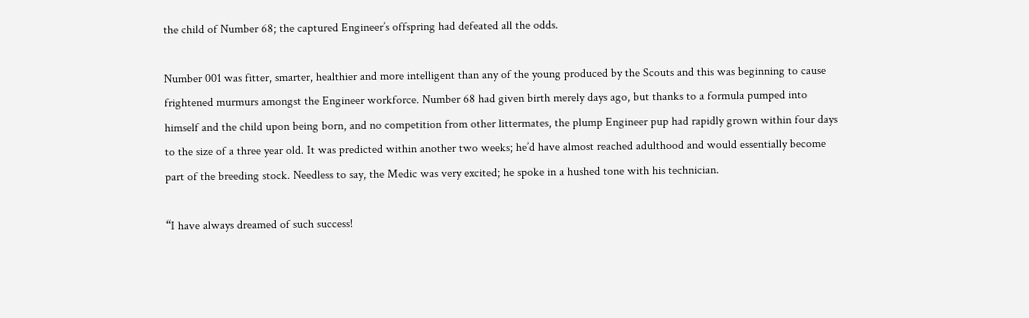the child of Number 68; the captured Engineer’s offspring had defeated all the odds.

Number 001 was fitter, smarter, healthier and more intelligent than any of the young produced by the Scouts and this was beginning to cause frightened murmurs amongst the Engineer workforce. Number 68 had given birth merely days ago, but thanks to a formula pumped into himself and the child upon being born, and no competition from other littermates, the plump Engineer pup had rapidly grown within four days to the size of a three year old. It was predicted within another two weeks; he’d have almost reached adulthood and would essentially become part of the breeding stock. Needless to say, the Medic was very excited; he spoke in a hushed tone with his technician.

“I have always dreamed of such success!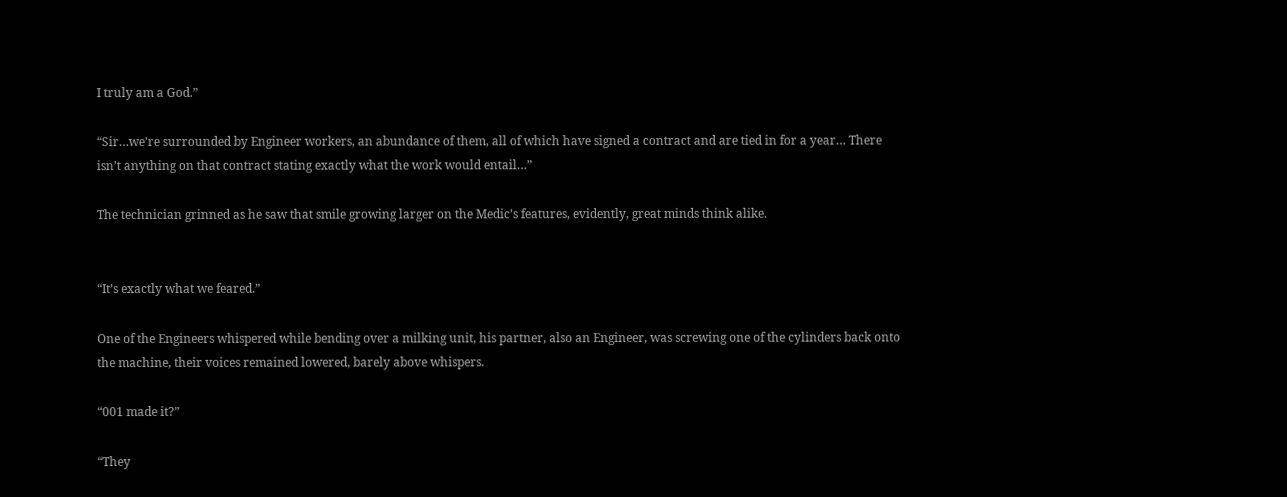I truly am a God.”

“Sir…we’re surrounded by Engineer workers, an abundance of them, all of which have signed a contract and are tied in for a year… There isn’t anything on that contract stating exactly what the work would entail…”

The technician grinned as he saw that smile growing larger on the Medic’s features, evidently, great minds think alike.


“It’s exactly what we feared.”

One of the Engineers whispered while bending over a milking unit, his partner, also an Engineer, was screwing one of the cylinders back onto the machine, their voices remained lowered, barely above whispers.

“001 made it?”

“They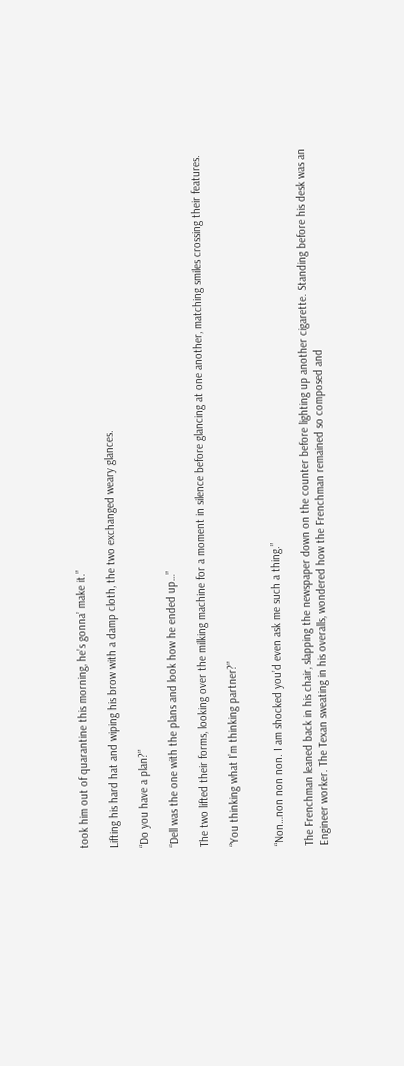took him out of quarantine this morning, he’s gonna’ make it.”

Lifting his hard hat and wiping his brow with a damp cloth, the two exchanged weary glances.

“Do you have a plan?”

“Dell was the one with the plans and look how he ended up…”

The two lifted their forms, looking over the milking machine for a moment in silence before glancing at one another, matching smiles crossing their features.

“You thinking what I’m thinking partner?”


“Non…non non non. I am shocked you’d even ask me such a thing.”

The Frenchman leaned back in his chair, slapping the newspaper down on the counter before lighting up another cigarette. Standing before his desk was an Engineer worker. The Texan sweating in his overalls, wondered how the Frenchman remained so composed and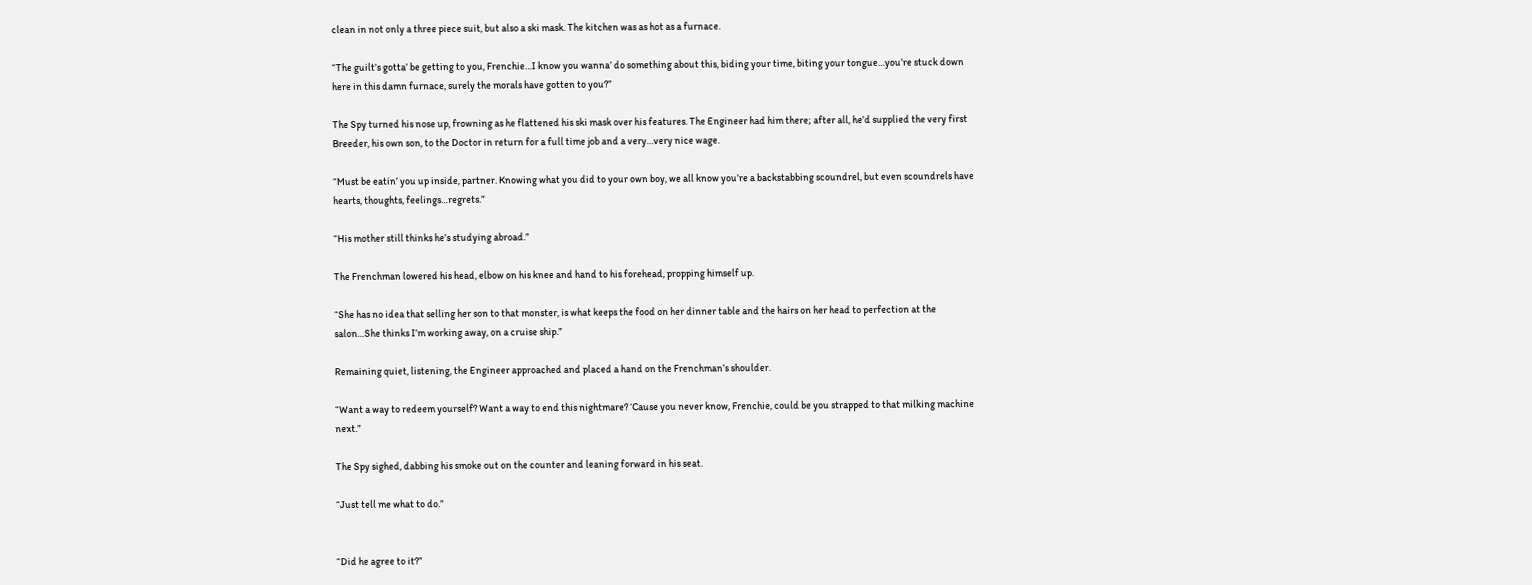clean in not only a three piece suit, but also a ski mask. The kitchen was as hot as a furnace.

“The guilt’s gotta’ be getting to you, Frenchie…I know you wanna’ do something about this, biding your time, biting your tongue…you’re stuck down here in this damn furnace, surely the morals have gotten to you?”

The Spy turned his nose up, frowning as he flattened his ski mask over his features. The Engineer had him there; after all, he’d supplied the very first Breeder, his own son, to the Doctor in return for a full time job and a very…very nice wage.

“Must be eatin’ you up inside, partner. Knowing what you did to your own boy, we all know you’re a backstabbing scoundrel, but even scoundrels have hearts, thoughts, feelings…regrets.”

“His mother still thinks he’s studying abroad.”

The Frenchman lowered his head, elbow on his knee and hand to his forehead, propping himself up.

“She has no idea that selling her son to that monster, is what keeps the food on her dinner table and the hairs on her head to perfection at the salon…She thinks I’m working away, on a cruise ship.”

Remaining quiet, listening, the Engineer approached and placed a hand on the Frenchman’s shoulder.

“Want a way to redeem yourself? Want a way to end this nightmare? ‘Cause you never know, Frenchie, could be you strapped to that milking machine next.”

The Spy sighed, dabbing his smoke out on the counter and leaning forward in his seat.

“Just tell me what to do.”


“Did he agree to it?”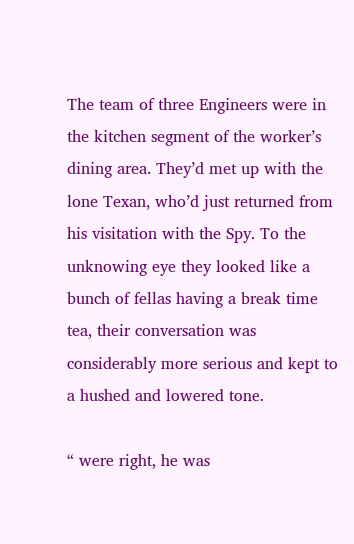The team of three Engineers were in the kitchen segment of the worker’s dining area. They’d met up with the lone Texan, who’d just returned from his visitation with the Spy. To the unknowing eye they looked like a bunch of fellas having a break time tea, their conversation was considerably more serious and kept to a hushed and lowered tone.

“ were right, he was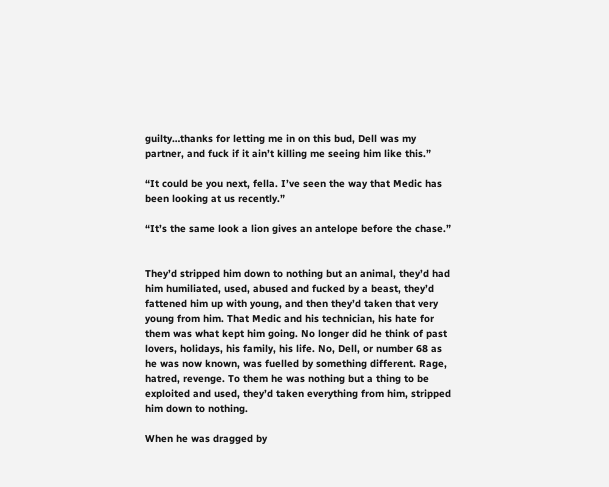guilty…thanks for letting me in on this bud, Dell was my partner, and fuck if it ain’t killing me seeing him like this.”

“It could be you next, fella. I’ve seen the way that Medic has been looking at us recently.”

“It’s the same look a lion gives an antelope before the chase.”


They’d stripped him down to nothing but an animal, they’d had him humiliated, used, abused and fucked by a beast, they’d fattened him up with young, and then they’d taken that very young from him. That Medic and his technician, his hate for them was what kept him going. No longer did he think of past lovers, holidays, his family, his life. No, Dell, or number 68 as he was now known, was fuelled by something different. Rage, hatred, revenge. To them he was nothing but a thing to be exploited and used, they’d taken everything from him, stripped him down to nothing.

When he was dragged by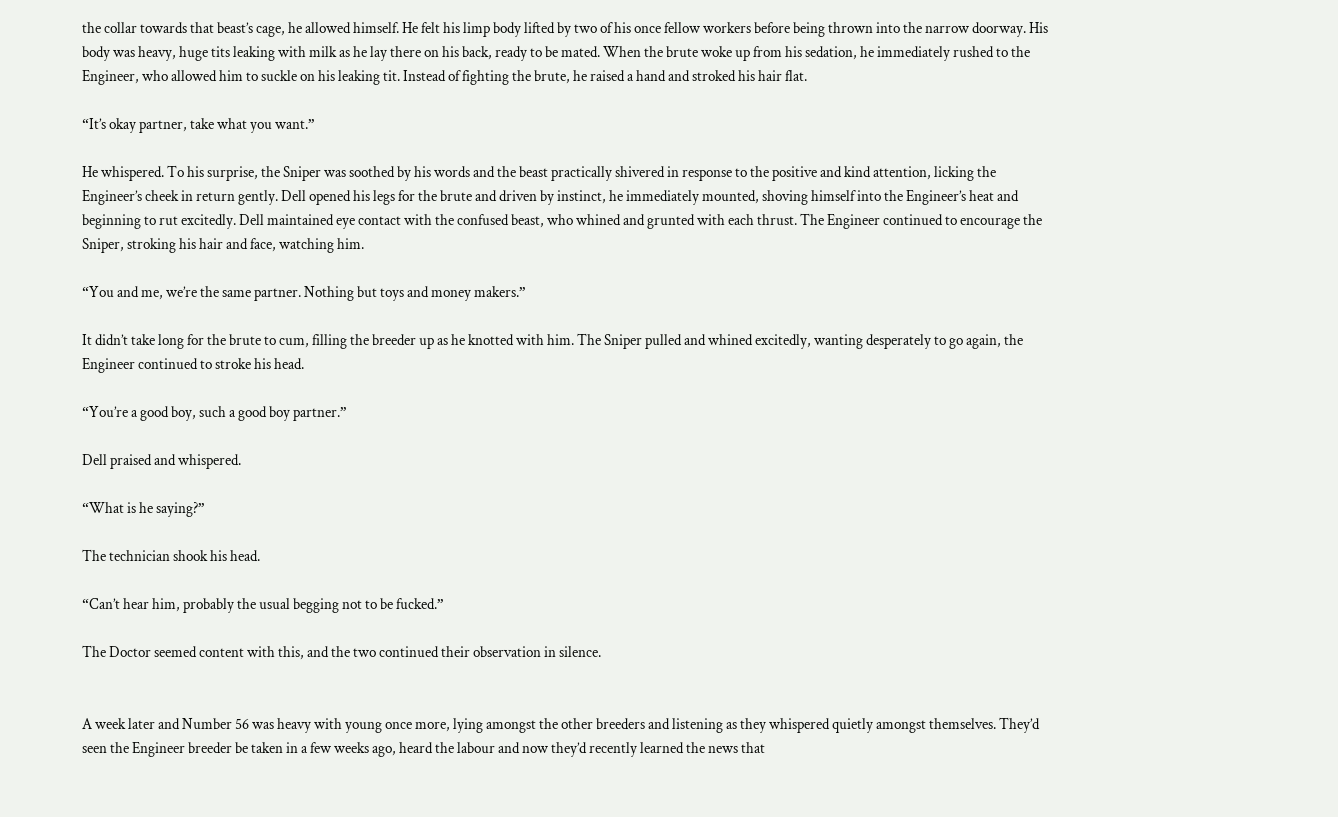the collar towards that beast’s cage, he allowed himself. He felt his limp body lifted by two of his once fellow workers before being thrown into the narrow doorway. His body was heavy, huge tits leaking with milk as he lay there on his back, ready to be mated. When the brute woke up from his sedation, he immediately rushed to the Engineer, who allowed him to suckle on his leaking tit. Instead of fighting the brute, he raised a hand and stroked his hair flat.

“It’s okay partner, take what you want.”

He whispered. To his surprise, the Sniper was soothed by his words and the beast practically shivered in response to the positive and kind attention, licking the Engineer’s cheek in return gently. Dell opened his legs for the brute and driven by instinct, he immediately mounted, shoving himself into the Engineer’s heat and beginning to rut excitedly. Dell maintained eye contact with the confused beast, who whined and grunted with each thrust. The Engineer continued to encourage the Sniper, stroking his hair and face, watching him.

“You and me, we’re the same partner. Nothing but toys and money makers.”

It didn’t take long for the brute to cum, filling the breeder up as he knotted with him. The Sniper pulled and whined excitedly, wanting desperately to go again, the Engineer continued to stroke his head.

“You’re a good boy, such a good boy partner.”

Dell praised and whispered.

“What is he saying?”

The technician shook his head.

“Can’t hear him, probably the usual begging not to be fucked.”

The Doctor seemed content with this, and the two continued their observation in silence.


A week later and Number 56 was heavy with young once more, lying amongst the other breeders and listening as they whispered quietly amongst themselves. They’d seen the Engineer breeder be taken in a few weeks ago, heard the labour and now they’d recently learned the news that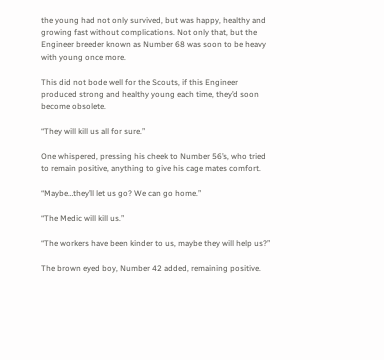the young had not only survived, but was happy, healthy and growing fast without complications. Not only that, but the Engineer breeder known as Number 68 was soon to be heavy with young once more.

This did not bode well for the Scouts, if this Engineer produced strong and healthy young each time, they’d soon become obsolete.

“They will kill us all for sure.”

One whispered, pressing his cheek to Number 56’s, who tried to remain positive, anything to give his cage mates comfort.

“Maybe…they’ll let us go? We can go home.”

“The Medic will kill us.”

“The workers have been kinder to us, maybe they will help us?”

The brown eyed boy, Number 42 added, remaining positive.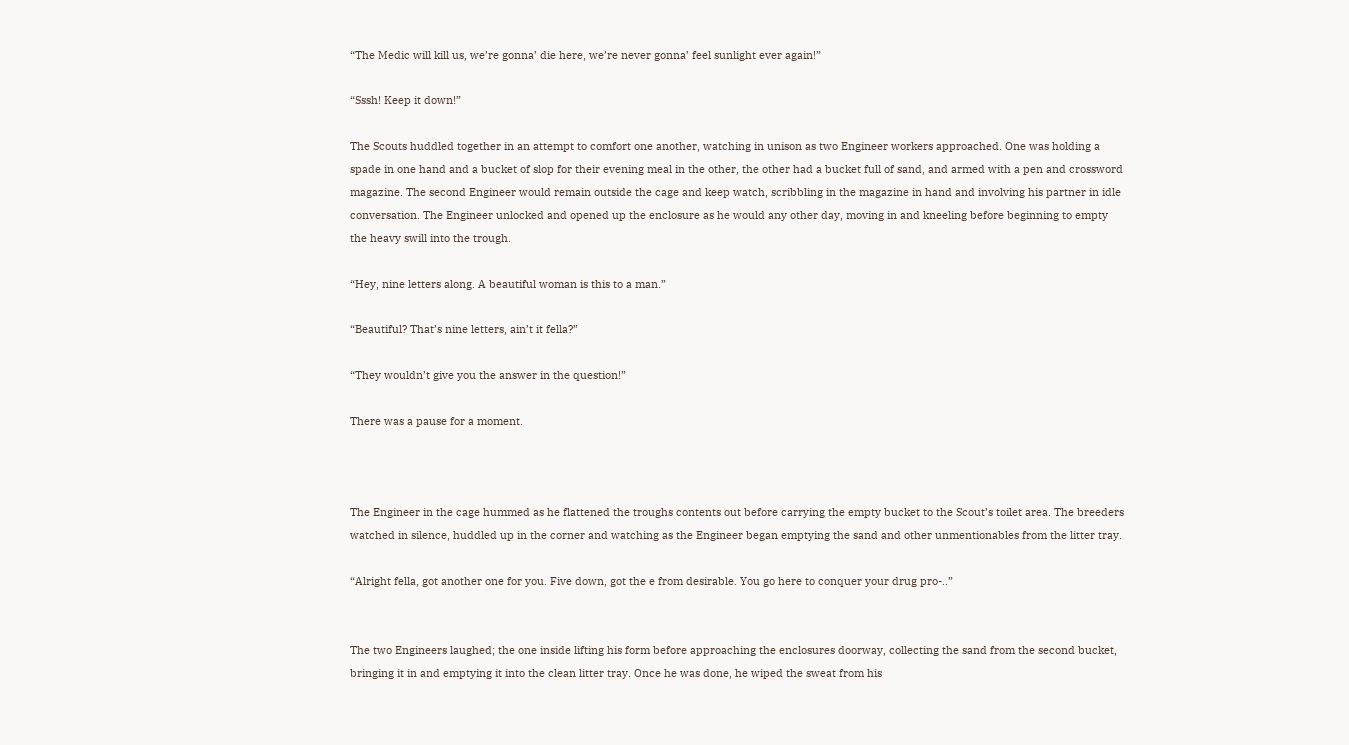“The Medic will kill us, we’re gonna’ die here, we’re never gonna’ feel sunlight ever again!”

“Sssh! Keep it down!”

The Scouts huddled together in an attempt to comfort one another, watching in unison as two Engineer workers approached. One was holding a spade in one hand and a bucket of slop for their evening meal in the other, the other had a bucket full of sand, and armed with a pen and crossword magazine. The second Engineer would remain outside the cage and keep watch, scribbling in the magazine in hand and involving his partner in idle conversation. The Engineer unlocked and opened up the enclosure as he would any other day, moving in and kneeling before beginning to empty the heavy swill into the trough.

“Hey, nine letters along. A beautiful woman is this to a man.”

“Beautiful? That’s nine letters, ain’t it fella?”

“They wouldn’t give you the answer in the question!”

There was a pause for a moment.



The Engineer in the cage hummed as he flattened the troughs contents out before carrying the empty bucket to the Scout’s toilet area. The breeders watched in silence, huddled up in the corner and watching as the Engineer began emptying the sand and other unmentionables from the litter tray.

“Alright fella, got another one for you. Five down, got the e from desirable. You go here to conquer your drug pro-..”


The two Engineers laughed; the one inside lifting his form before approaching the enclosures doorway, collecting the sand from the second bucket, bringing it in and emptying it into the clean litter tray. Once he was done, he wiped the sweat from his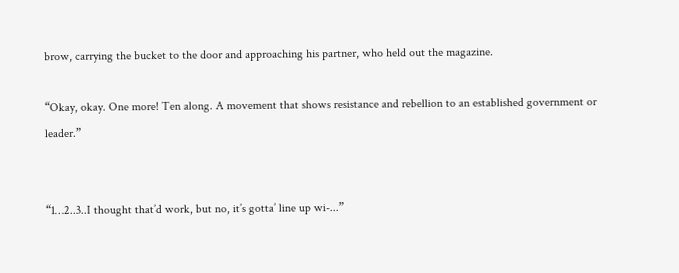brow, carrying the bucket to the door and approaching his partner, who held out the magazine.

“Okay, okay. One more! Ten along. A movement that shows resistance and rebellion to an established government or leader.”


“1…2..3..I thought that’d work, but no, it’s gotta’ line up wi-...”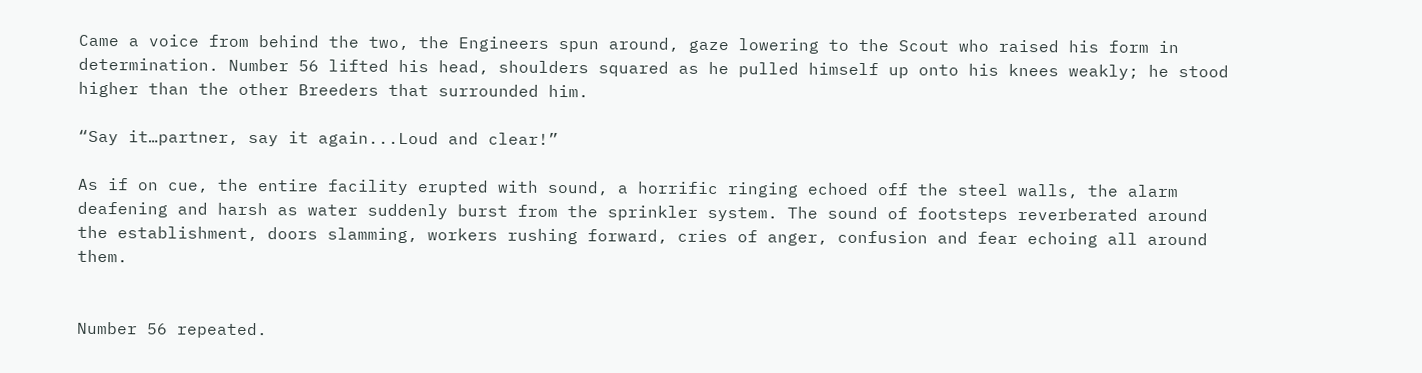Came a voice from behind the two, the Engineers spun around, gaze lowering to the Scout who raised his form in determination. Number 56 lifted his head, shoulders squared as he pulled himself up onto his knees weakly; he stood higher than the other Breeders that surrounded him.

“Say it…partner, say it again...Loud and clear!”

As if on cue, the entire facility erupted with sound, a horrific ringing echoed off the steel walls, the alarm deafening and harsh as water suddenly burst from the sprinkler system. The sound of footsteps reverberated around the establishment, doors slamming, workers rushing forward, cries of anger, confusion and fear echoing all around them.


Number 56 repeated.